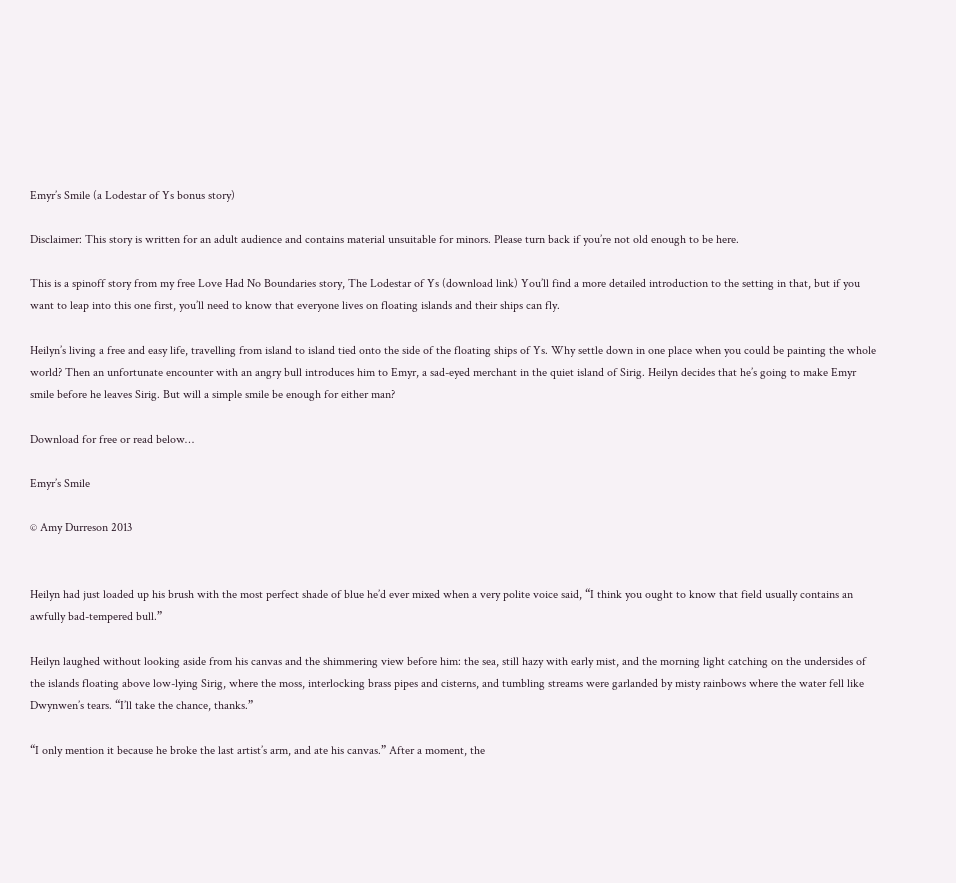Emyr’s Smile (a Lodestar of Ys bonus story)

Disclaimer: This story is written for an adult audience and contains material unsuitable for minors. Please turn back if you’re not old enough to be here.

This is a spinoff story from my free Love Had No Boundaries story, The Lodestar of Ys (download link) You’ll find a more detailed introduction to the setting in that, but if you want to leap into this one first, you’ll need to know that everyone lives on floating islands and their ships can fly.

Heilyn’s living a free and easy life, travelling from island to island tied onto the side of the floating ships of Ys. Why settle down in one place when you could be painting the whole world? Then an unfortunate encounter with an angry bull introduces him to Emyr, a sad-eyed merchant in the quiet island of Sirig. Heilyn decides that he’s going to make Emyr smile before he leaves Sirig. But will a simple smile be enough for either man?

Download for free or read below…

Emyr’s Smile

© Amy Durreson 2013


Heilyn had just loaded up his brush with the most perfect shade of blue he’d ever mixed when a very polite voice said, “I think you ought to know that field usually contains an awfully bad-tempered bull.”

Heilyn laughed without looking aside from his canvas and the shimmering view before him: the sea, still hazy with early mist, and the morning light catching on the undersides of the islands floating above low-lying Sirig, where the moss, interlocking brass pipes and cisterns, and tumbling streams were garlanded by misty rainbows where the water fell like Dwynwen’s tears. “I’ll take the chance, thanks.”

“I only mention it because he broke the last artist’s arm, and ate his canvas.” After a moment, the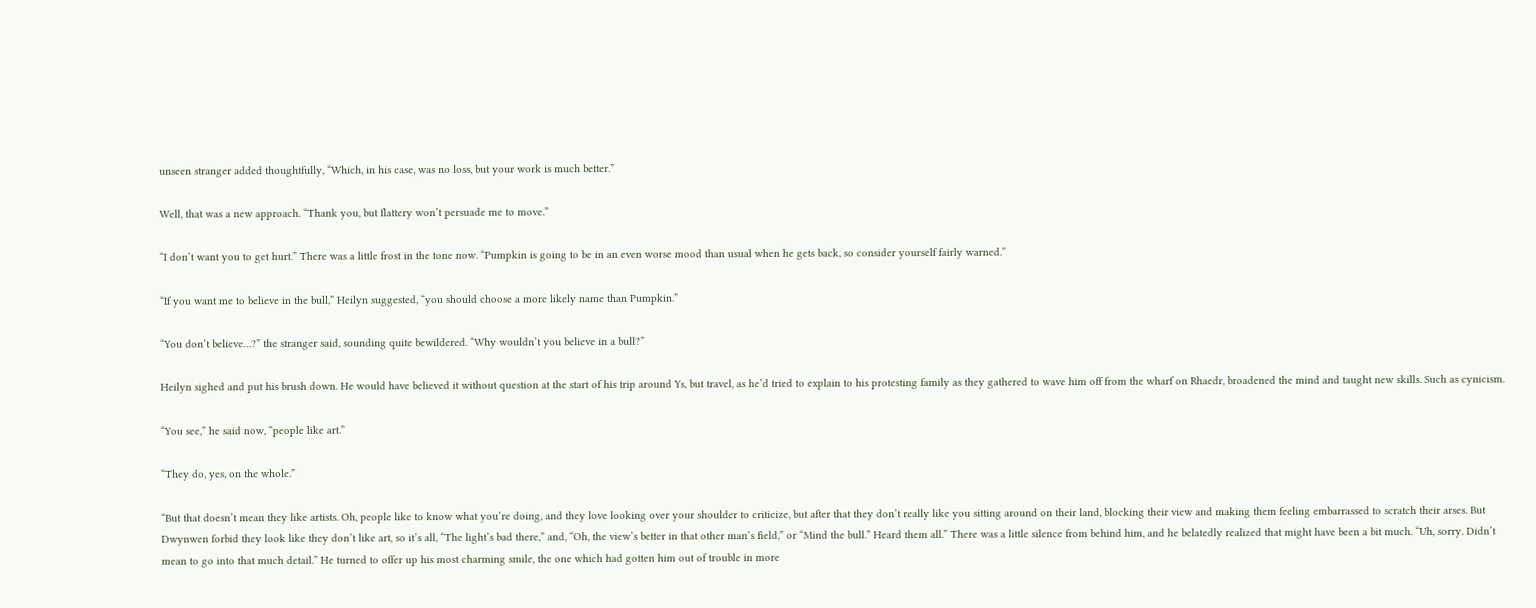unseen stranger added thoughtfully, “Which, in his case, was no loss, but your work is much better.”

Well, that was a new approach. “Thank you, but flattery won’t persuade me to move.”

“I don’t want you to get hurt.” There was a little frost in the tone now. “Pumpkin is going to be in an even worse mood than usual when he gets back, so consider yourself fairly warned.”

“If you want me to believe in the bull,” Heilyn suggested, “you should choose a more likely name than Pumpkin.”

“You don’t believe…?” the stranger said, sounding quite bewildered. “Why wouldn’t you believe in a bull?”

Heilyn sighed and put his brush down. He would have believed it without question at the start of his trip around Ys, but travel, as he’d tried to explain to his protesting family as they gathered to wave him off from the wharf on Rhaedr, broadened the mind and taught new skills. Such as cynicism.

“You see,” he said now, “people like art.”

“They do, yes, on the whole.”

“But that doesn’t mean they like artists. Oh, people like to know what you’re doing, and they love looking over your shoulder to criticize, but after that they don’t really like you sitting around on their land, blocking their view and making them feeling embarrassed to scratch their arses. But Dwynwen forbid they look like they don’t like art, so it’s all, “The light’s bad there,” and, “Oh, the view’s better in that other man’s field,” or “Mind the bull.” Heard them all.” There was a little silence from behind him, and he belatedly realized that might have been a bit much. “Uh, sorry. Didn’t mean to go into that much detail.” He turned to offer up his most charming smile, the one which had gotten him out of trouble in more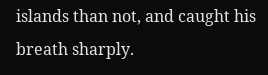islands than not, and caught his breath sharply.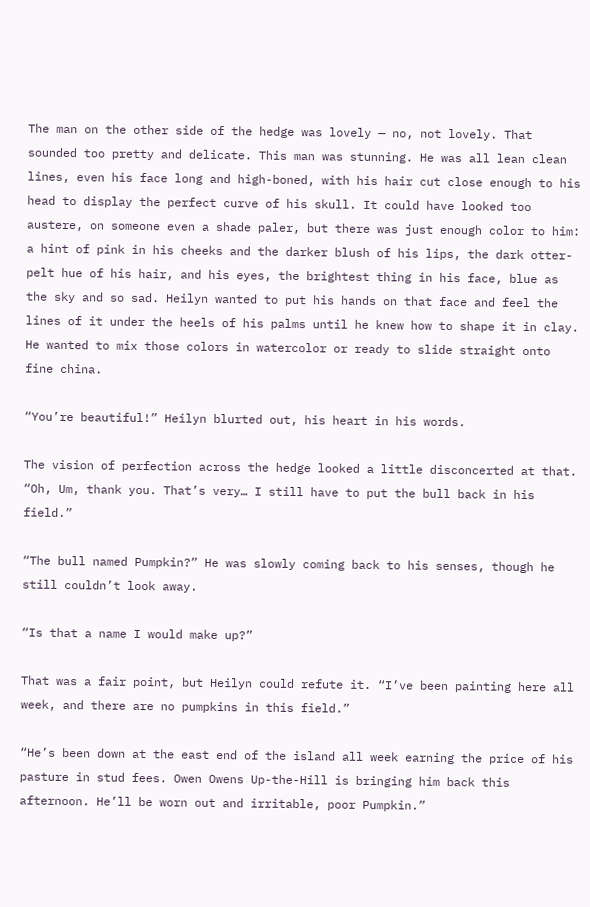The man on the other side of the hedge was lovely — no, not lovely. That sounded too pretty and delicate. This man was stunning. He was all lean clean lines, even his face long and high-boned, with his hair cut close enough to his head to display the perfect curve of his skull. It could have looked too austere, on someone even a shade paler, but there was just enough color to him: a hint of pink in his cheeks and the darker blush of his lips, the dark otter-pelt hue of his hair, and his eyes, the brightest thing in his face, blue as the sky and so sad. Heilyn wanted to put his hands on that face and feel the lines of it under the heels of his palms until he knew how to shape it in clay. He wanted to mix those colors in watercolor or ready to slide straight onto fine china.

“You’re beautiful!” Heilyn blurted out, his heart in his words.

The vision of perfection across the hedge looked a little disconcerted at that. “Oh, Um, thank you. That’s very… I still have to put the bull back in his field.”

“The bull named Pumpkin?” He was slowly coming back to his senses, though he still couldn’t look away.

“Is that a name I would make up?”

That was a fair point, but Heilyn could refute it. “I’ve been painting here all week, and there are no pumpkins in this field.”

“He’s been down at the east end of the island all week earning the price of his pasture in stud fees. Owen Owens Up-the-Hill is bringing him back this afternoon. He’ll be worn out and irritable, poor Pumpkin.”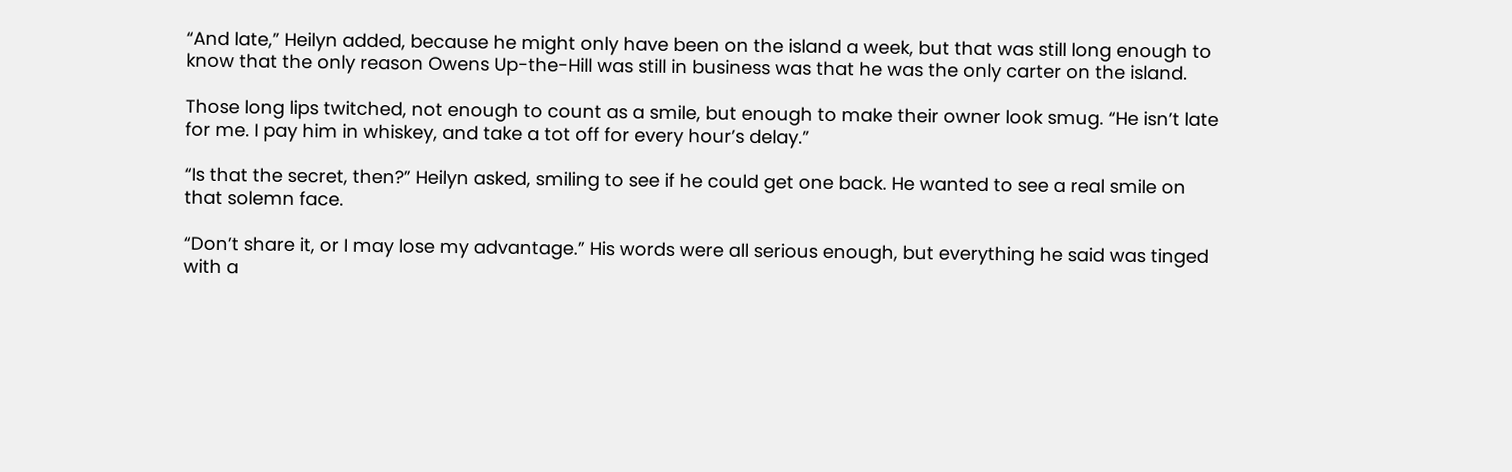“And late,” Heilyn added, because he might only have been on the island a week, but that was still long enough to know that the only reason Owens Up-the-Hill was still in business was that he was the only carter on the island.

Those long lips twitched, not enough to count as a smile, but enough to make their owner look smug. “He isn’t late for me. I pay him in whiskey, and take a tot off for every hour’s delay.”

“Is that the secret, then?” Heilyn asked, smiling to see if he could get one back. He wanted to see a real smile on that solemn face.

“Don’t share it, or I may lose my advantage.” His words were all serious enough, but everything he said was tinged with a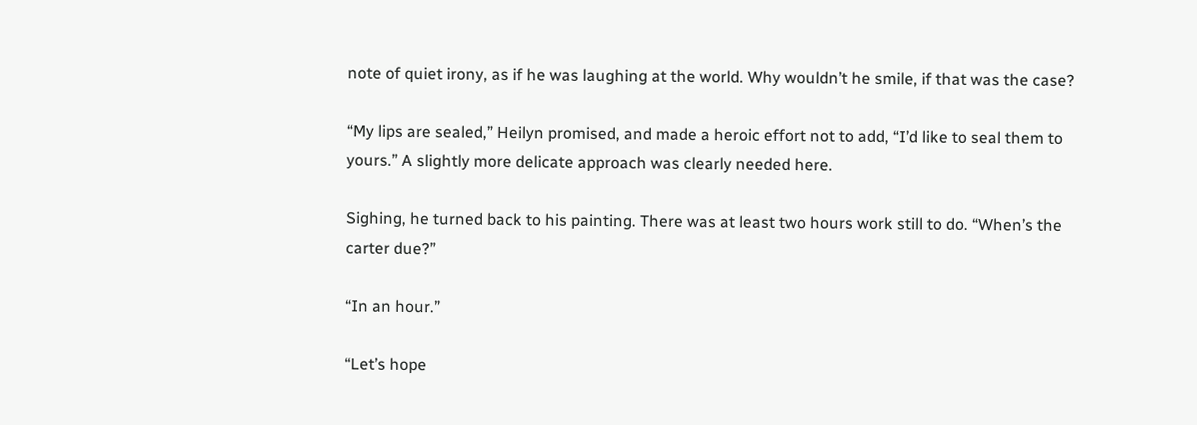note of quiet irony, as if he was laughing at the world. Why wouldn’t he smile, if that was the case?

“My lips are sealed,” Heilyn promised, and made a heroic effort not to add, “I’d like to seal them to yours.” A slightly more delicate approach was clearly needed here.

Sighing, he turned back to his painting. There was at least two hours work still to do. “When’s the carter due?”

“In an hour.”

“Let’s hope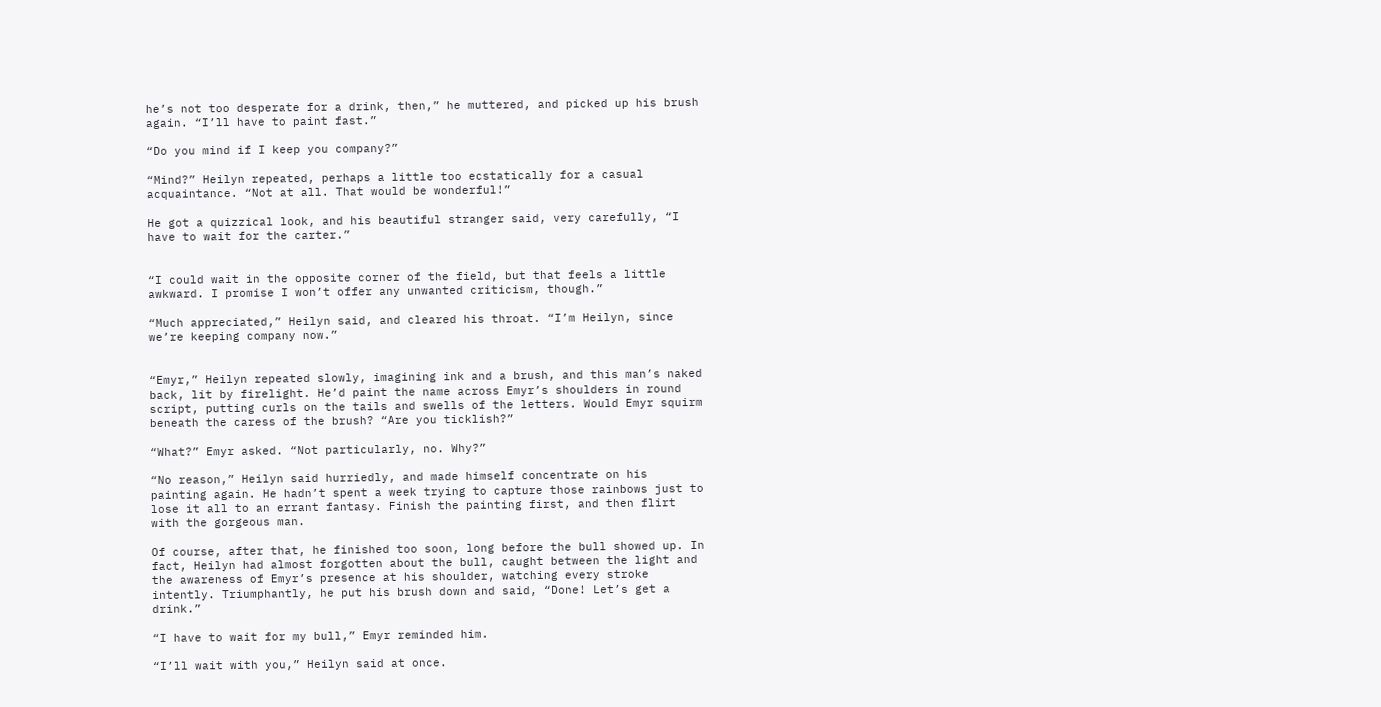he’s not too desperate for a drink, then,” he muttered, and picked up his brush again. “I’ll have to paint fast.”

“Do you mind if I keep you company?”

“Mind?” Heilyn repeated, perhaps a little too ecstatically for a casual acquaintance. “Not at all. That would be wonderful!”

He got a quizzical look, and his beautiful stranger said, very carefully, “I have to wait for the carter.”


“I could wait in the opposite corner of the field, but that feels a little awkward. I promise I won’t offer any unwanted criticism, though.”

“Much appreciated,” Heilyn said, and cleared his throat. “I’m Heilyn, since we’re keeping company now.”


“Emyr,” Heilyn repeated slowly, imagining ink and a brush, and this man’s naked back, lit by firelight. He’d paint the name across Emyr’s shoulders in round script, putting curls on the tails and swells of the letters. Would Emyr squirm beneath the caress of the brush? “Are you ticklish?”

“What?” Emyr asked. “Not particularly, no. Why?”

“No reason,” Heilyn said hurriedly, and made himself concentrate on his painting again. He hadn’t spent a week trying to capture those rainbows just to lose it all to an errant fantasy. Finish the painting first, and then flirt with the gorgeous man.

Of course, after that, he finished too soon, long before the bull showed up. In fact, Heilyn had almost forgotten about the bull, caught between the light and the awareness of Emyr’s presence at his shoulder, watching every stroke intently. Triumphantly, he put his brush down and said, “Done! Let’s get a drink.”

“I have to wait for my bull,” Emyr reminded him.

“I’ll wait with you,” Heilyn said at once.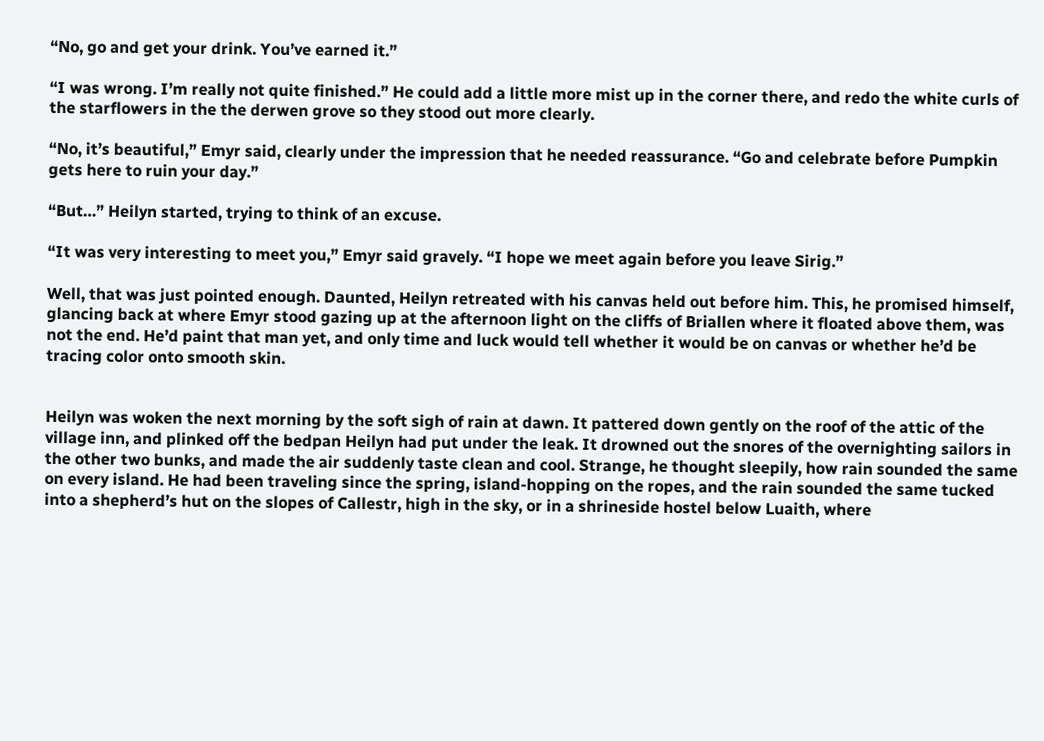“No, go and get your drink. You’ve earned it.”

“I was wrong. I’m really not quite finished.” He could add a little more mist up in the corner there, and redo the white curls of the starflowers in the the derwen grove so they stood out more clearly.

“No, it’s beautiful,” Emyr said, clearly under the impression that he needed reassurance. “Go and celebrate before Pumpkin gets here to ruin your day.”

“But…” Heilyn started, trying to think of an excuse.

“It was very interesting to meet you,” Emyr said gravely. “I hope we meet again before you leave Sirig.”

Well, that was just pointed enough. Daunted, Heilyn retreated with his canvas held out before him. This, he promised himself, glancing back at where Emyr stood gazing up at the afternoon light on the cliffs of Briallen where it floated above them, was not the end. He’d paint that man yet, and only time and luck would tell whether it would be on canvas or whether he’d be tracing color onto smooth skin.


Heilyn was woken the next morning by the soft sigh of rain at dawn. It pattered down gently on the roof of the attic of the village inn, and plinked off the bedpan Heilyn had put under the leak. It drowned out the snores of the overnighting sailors in the other two bunks, and made the air suddenly taste clean and cool. Strange, he thought sleepily, how rain sounded the same on every island. He had been traveling since the spring, island-hopping on the ropes, and the rain sounded the same tucked into a shepherd’s hut on the slopes of Callestr, high in the sky, or in a shrineside hostel below Luaith, where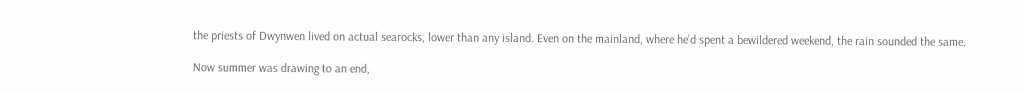the priests of Dwynwen lived on actual searocks, lower than any island. Even on the mainland, where he’d spent a bewildered weekend, the rain sounded the same.

Now summer was drawing to an end,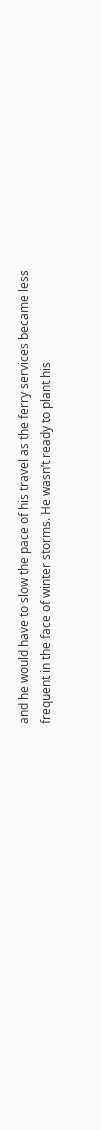and he would have to slow the pace of his travel as the ferry services became less frequent in the face of winter storms. He wasn’t ready to plant his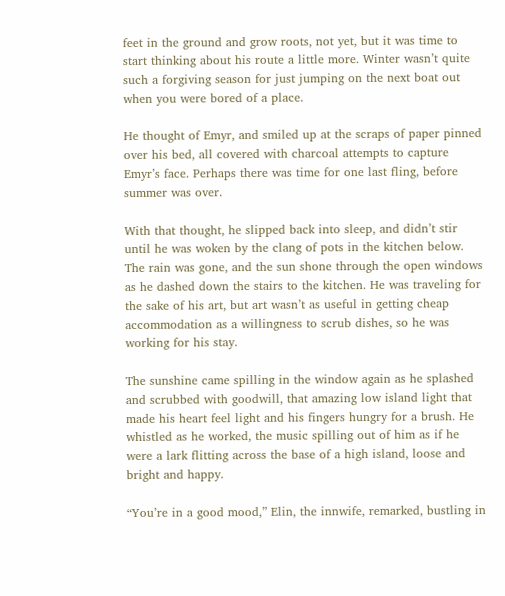feet in the ground and grow roots, not yet, but it was time to start thinking about his route a little more. Winter wasn’t quite such a forgiving season for just jumping on the next boat out when you were bored of a place.

He thought of Emyr, and smiled up at the scraps of paper pinned over his bed, all covered with charcoal attempts to capture Emyr’s face. Perhaps there was time for one last fling, before summer was over.

With that thought, he slipped back into sleep, and didn’t stir until he was woken by the clang of pots in the kitchen below. The rain was gone, and the sun shone through the open windows as he dashed down the stairs to the kitchen. He was traveling for the sake of his art, but art wasn’t as useful in getting cheap accommodation as a willingness to scrub dishes, so he was working for his stay.

The sunshine came spilling in the window again as he splashed and scrubbed with goodwill, that amazing low island light that made his heart feel light and his fingers hungry for a brush. He whistled as he worked, the music spilling out of him as if he were a lark flitting across the base of a high island, loose and bright and happy.

“You’re in a good mood,” Elin, the innwife, remarked, bustling in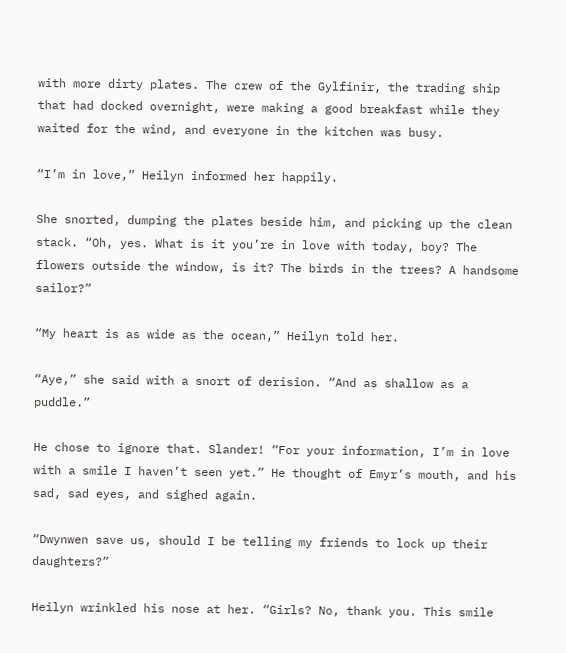with more dirty plates. The crew of the Gylfinir, the trading ship that had docked overnight, were making a good breakfast while they waited for the wind, and everyone in the kitchen was busy.

“I’m in love,” Heilyn informed her happily.

She snorted, dumping the plates beside him, and picking up the clean stack. “Oh, yes. What is it you’re in love with today, boy? The flowers outside the window, is it? The birds in the trees? A handsome sailor?”

“My heart is as wide as the ocean,” Heilyn told her.

“Aye,” she said with a snort of derision. “And as shallow as a puddle.”

He chose to ignore that. Slander! “For your information, I’m in love with a smile I haven’t seen yet.” He thought of Emyr’s mouth, and his sad, sad eyes, and sighed again.

“Dwynwen save us, should I be telling my friends to lock up their daughters?”

Heilyn wrinkled his nose at her. “Girls? No, thank you. This smile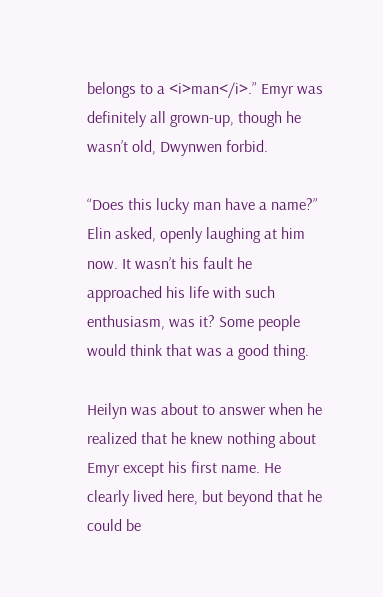belongs to a <i>man</i>.” Emyr was definitely all grown-up, though he wasn’t old, Dwynwen forbid.

“Does this lucky man have a name?” Elin asked, openly laughing at him now. It wasn’t his fault he approached his life with such enthusiasm, was it? Some people would think that was a good thing.

Heilyn was about to answer when he realized that he knew nothing about Emyr except his first name. He clearly lived here, but beyond that he could be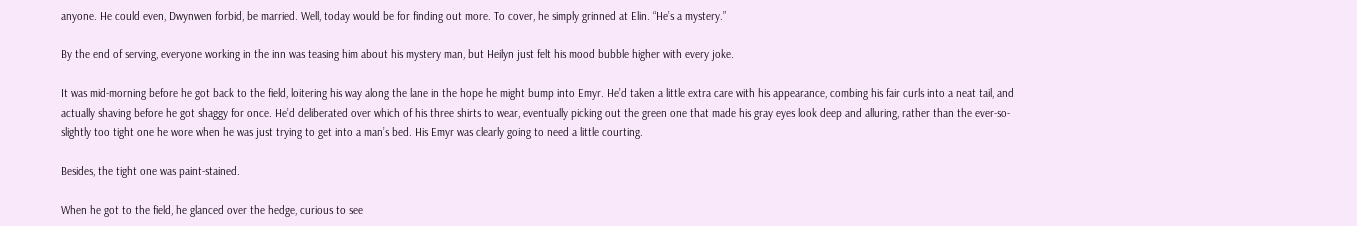anyone. He could even, Dwynwen forbid, be married. Well, today would be for finding out more. To cover, he simply grinned at Elin. “He’s a mystery.”

By the end of serving, everyone working in the inn was teasing him about his mystery man, but Heilyn just felt his mood bubble higher with every joke.

It was mid-morning before he got back to the field, loitering his way along the lane in the hope he might bump into Emyr. He’d taken a little extra care with his appearance, combing his fair curls into a neat tail, and actually shaving before he got shaggy for once. He’d deliberated over which of his three shirts to wear, eventually picking out the green one that made his gray eyes look deep and alluring, rather than the ever-so-slightly too tight one he wore when he was just trying to get into a man’s bed. His Emyr was clearly going to need a little courting.

Besides, the tight one was paint-stained.

When he got to the field, he glanced over the hedge, curious to see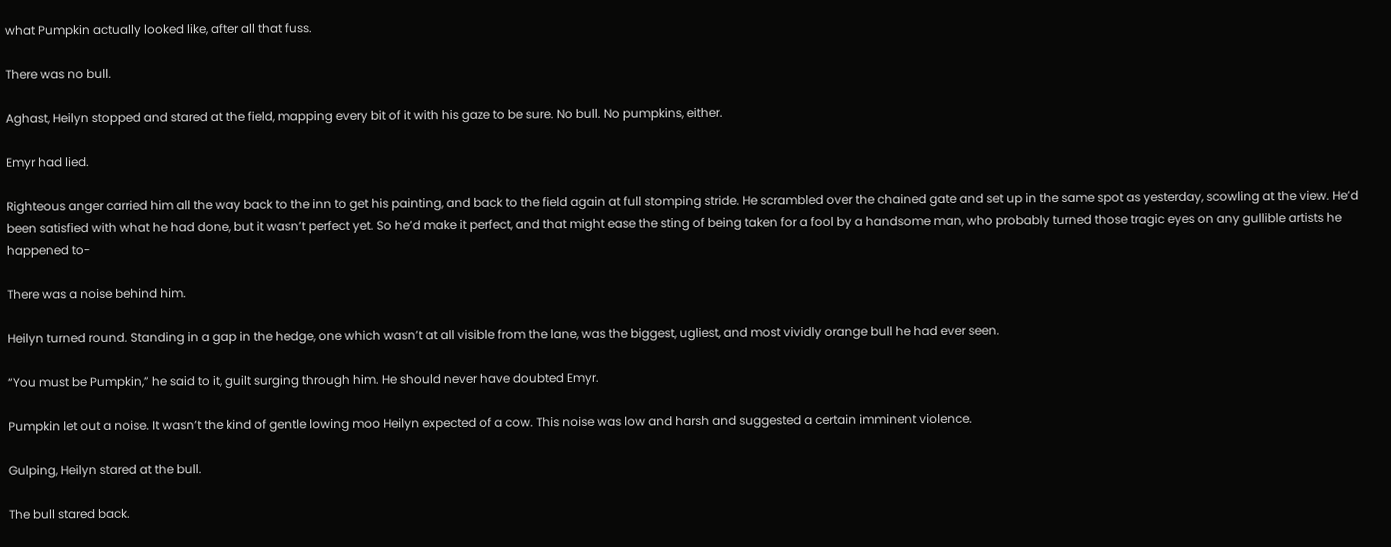what Pumpkin actually looked like, after all that fuss.

There was no bull.

Aghast, Heilyn stopped and stared at the field, mapping every bit of it with his gaze to be sure. No bull. No pumpkins, either.

Emyr had lied.

Righteous anger carried him all the way back to the inn to get his painting, and back to the field again at full stomping stride. He scrambled over the chained gate and set up in the same spot as yesterday, scowling at the view. He’d been satisfied with what he had done, but it wasn’t perfect yet. So he’d make it perfect, and that might ease the sting of being taken for a fool by a handsome man, who probably turned those tragic eyes on any gullible artists he happened to-

There was a noise behind him.

Heilyn turned round. Standing in a gap in the hedge, one which wasn’t at all visible from the lane, was the biggest, ugliest, and most vividly orange bull he had ever seen.

“You must be Pumpkin,” he said to it, guilt surging through him. He should never have doubted Emyr.

Pumpkin let out a noise. It wasn’t the kind of gentle lowing moo Heilyn expected of a cow. This noise was low and harsh and suggested a certain imminent violence.

Gulping, Heilyn stared at the bull.

The bull stared back.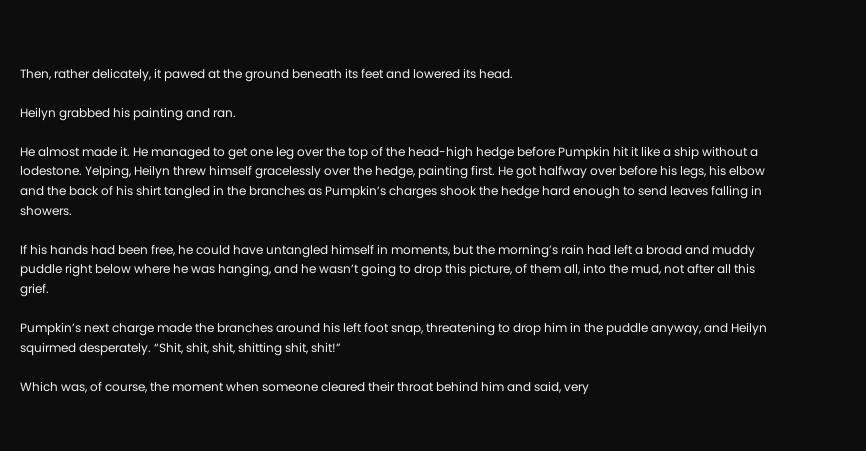Then, rather delicately, it pawed at the ground beneath its feet and lowered its head.

Heilyn grabbed his painting and ran.

He almost made it. He managed to get one leg over the top of the head-high hedge before Pumpkin hit it like a ship without a lodestone. Yelping, Heilyn threw himself gracelessly over the hedge, painting first. He got halfway over before his legs, his elbow and the back of his shirt tangled in the branches as Pumpkin’s charges shook the hedge hard enough to send leaves falling in showers.

If his hands had been free, he could have untangled himself in moments, but the morning’s rain had left a broad and muddy puddle right below where he was hanging, and he wasn’t going to drop this picture, of them all, into the mud, not after all this grief.

Pumpkin’s next charge made the branches around his left foot snap, threatening to drop him in the puddle anyway, and Heilyn squirmed desperately. “Shit, shit, shit, shitting shit, shit!”

Which was, of course, the moment when someone cleared their throat behind him and said, very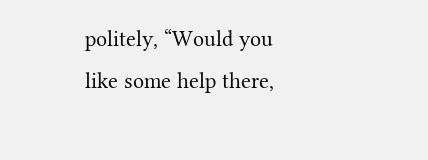politely, “Would you like some help there,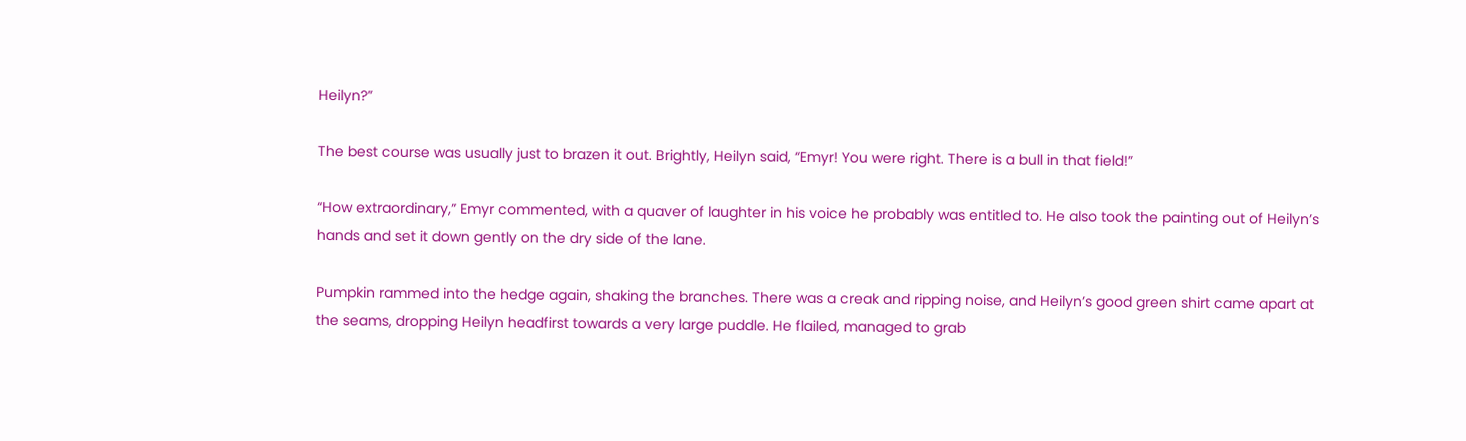Heilyn?”

The best course was usually just to brazen it out. Brightly, Heilyn said, “Emyr! You were right. There is a bull in that field!”

“How extraordinary,” Emyr commented, with a quaver of laughter in his voice he probably was entitled to. He also took the painting out of Heilyn’s hands and set it down gently on the dry side of the lane.

Pumpkin rammed into the hedge again, shaking the branches. There was a creak and ripping noise, and Heilyn’s good green shirt came apart at the seams, dropping Heilyn headfirst towards a very large puddle. He flailed, managed to grab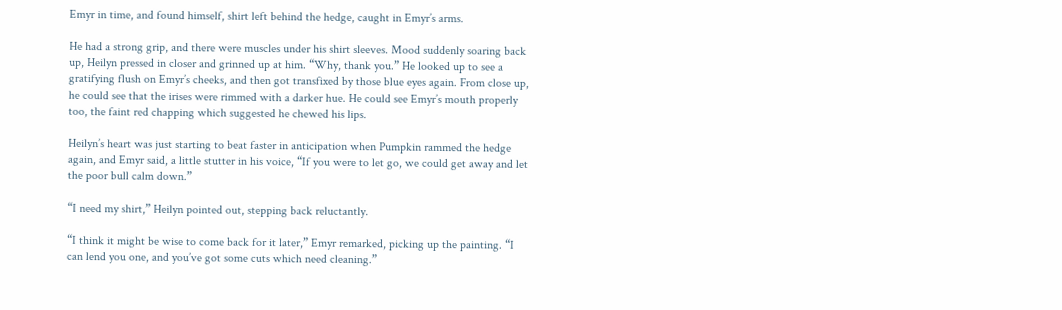Emyr in time, and found himself, shirt left behind the hedge, caught in Emyr’s arms.

He had a strong grip, and there were muscles under his shirt sleeves. Mood suddenly soaring back up, Heilyn pressed in closer and grinned up at him. “Why, thank you.” He looked up to see a gratifying flush on Emyr’s cheeks, and then got transfixed by those blue eyes again. From close up, he could see that the irises were rimmed with a darker hue. He could see Emyr’s mouth properly too, the faint red chapping which suggested he chewed his lips.

Heilyn’s heart was just starting to beat faster in anticipation when Pumpkin rammed the hedge again, and Emyr said, a little stutter in his voice, “If you were to let go, we could get away and let the poor bull calm down.”

“I need my shirt,” Heilyn pointed out, stepping back reluctantly.

“I think it might be wise to come back for it later,” Emyr remarked, picking up the painting. “I can lend you one, and you’ve got some cuts which need cleaning.”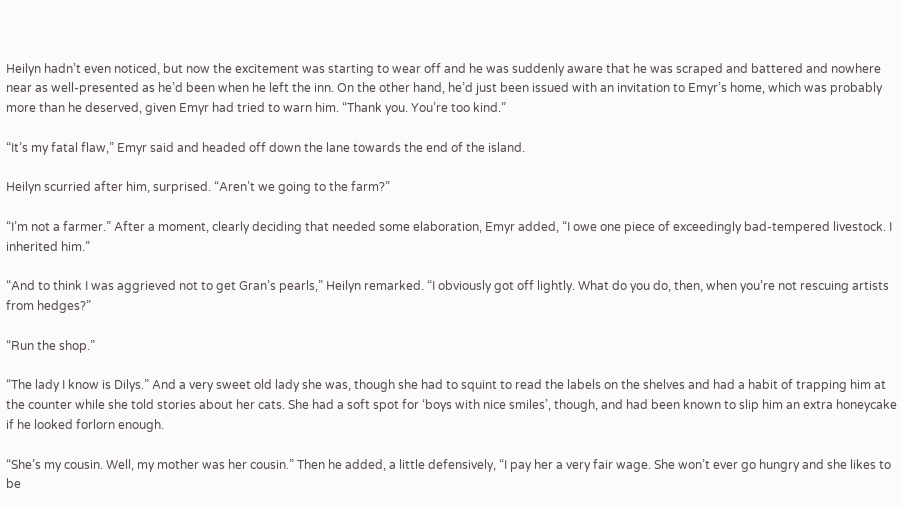Heilyn hadn’t even noticed, but now the excitement was starting to wear off and he was suddenly aware that he was scraped and battered and nowhere near as well-presented as he’d been when he left the inn. On the other hand, he’d just been issued with an invitation to Emyr’s home, which was probably more than he deserved, given Emyr had tried to warn him. “Thank you. You’re too kind.”

“It’s my fatal flaw,” Emyr said and headed off down the lane towards the end of the island.

Heilyn scurried after him, surprised. “Aren’t we going to the farm?”

“I’m not a farmer.” After a moment, clearly deciding that needed some elaboration, Emyr added, “I owe one piece of exceedingly bad-tempered livestock. I inherited him.”

“And to think I was aggrieved not to get Gran’s pearls,” Heilyn remarked. “I obviously got off lightly. What do you do, then, when you’re not rescuing artists from hedges?”

“Run the shop.”

“The lady I know is Dilys.” And a very sweet old lady she was, though she had to squint to read the labels on the shelves and had a habit of trapping him at the counter while she told stories about her cats. She had a soft spot for ‘boys with nice smiles’, though, and had been known to slip him an extra honeycake if he looked forlorn enough.

“She’s my cousin. Well, my mother was her cousin.” Then he added, a little defensively, “I pay her a very fair wage. She won’t ever go hungry and she likes to be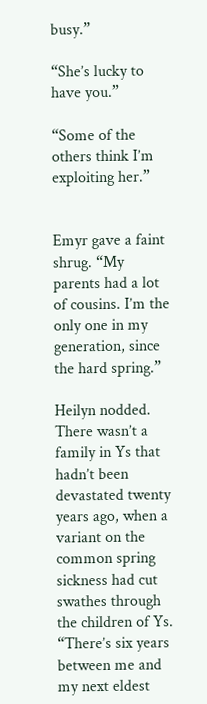busy.”

“She’s lucky to have you.”

“Some of the others think I’m exploiting her.”


Emyr gave a faint shrug. “My parents had a lot of cousins. I’m the only one in my generation, since the hard spring.”

Heilyn nodded. There wasn’t a family in Ys that hadn’t been devastated twenty years ago, when a variant on the common spring sickness had cut swathes through the children of Ys. “There’s six years between me and my next eldest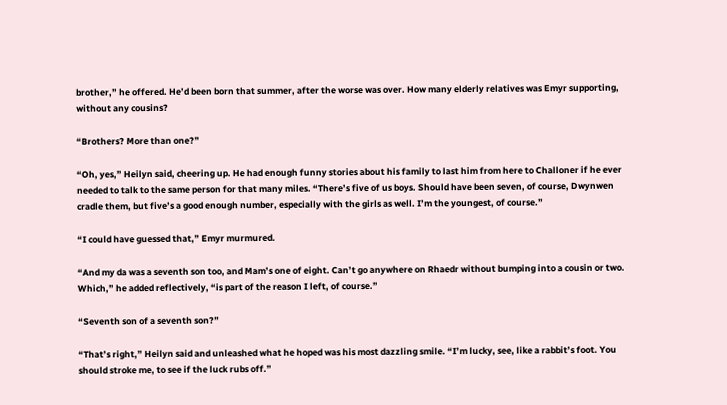brother,” he offered. He’d been born that summer, after the worse was over. How many elderly relatives was Emyr supporting, without any cousins?

“Brothers? More than one?”

“Oh, yes,” Heilyn said, cheering up. He had enough funny stories about his family to last him from here to Challoner if he ever needed to talk to the same person for that many miles. “There’s five of us boys. Should have been seven, of course, Dwynwen cradle them, but five’s a good enough number, especially with the girls as well. I’m the youngest, of course.”

“I could have guessed that,” Emyr murmured.

“And my da was a seventh son too, and Mam’s one of eight. Can’t go anywhere on Rhaedr without bumping into a cousin or two. Which,” he added reflectively, “is part of the reason I left, of course.”

“Seventh son of a seventh son?”

“That’s right,” Heilyn said and unleashed what he hoped was his most dazzling smile. “I’m lucky, see, like a rabbit’s foot. You should stroke me, to see if the luck rubs off.”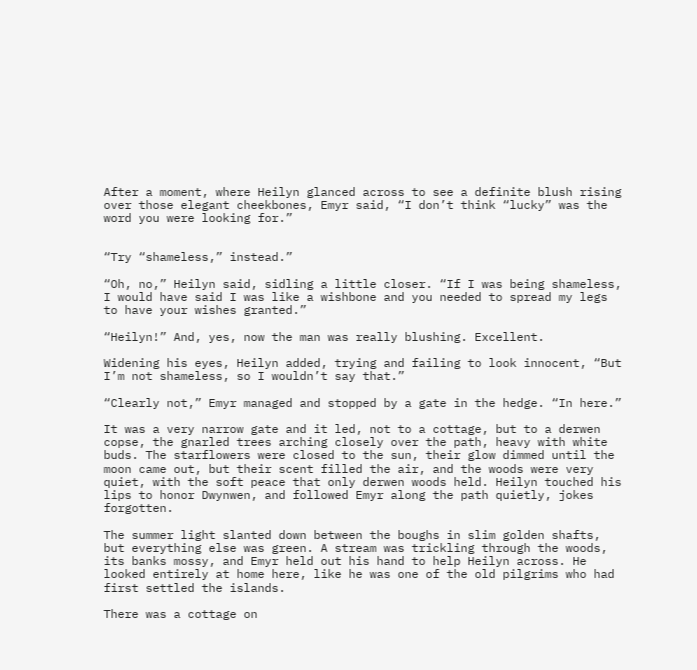After a moment, where Heilyn glanced across to see a definite blush rising over those elegant cheekbones, Emyr said, “I don’t think “lucky” was the word you were looking for.”


“Try “shameless,” instead.”

“Oh, no,” Heilyn said, sidling a little closer. “If I was being shameless, I would have said I was like a wishbone and you needed to spread my legs to have your wishes granted.”

“Heilyn!” And, yes, now the man was really blushing. Excellent.

Widening his eyes, Heilyn added, trying and failing to look innocent, “But I’m not shameless, so I wouldn’t say that.”

“Clearly not,” Emyr managed and stopped by a gate in the hedge. “In here.”

It was a very narrow gate and it led, not to a cottage, but to a derwen copse, the gnarled trees arching closely over the path, heavy with white buds. The starflowers were closed to the sun, their glow dimmed until the moon came out, but their scent filled the air, and the woods were very quiet, with the soft peace that only derwen woods held. Heilyn touched his lips to honor Dwynwen, and followed Emyr along the path quietly, jokes forgotten.

The summer light slanted down between the boughs in slim golden shafts, but everything else was green. A stream was trickling through the woods, its banks mossy, and Emyr held out his hand to help Heilyn across. He looked entirely at home here, like he was one of the old pilgrims who had first settled the islands.

There was a cottage on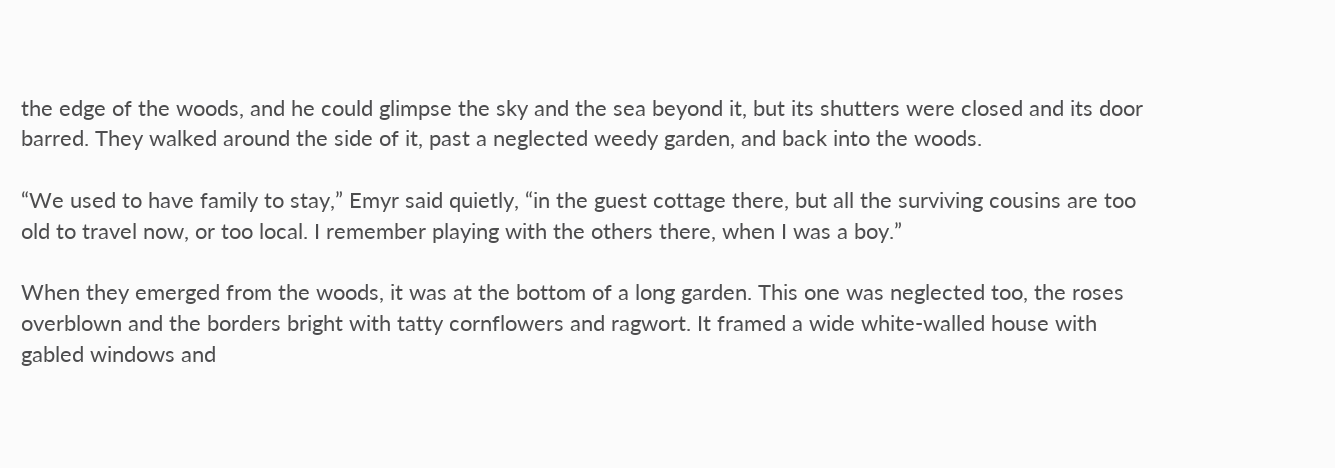the edge of the woods, and he could glimpse the sky and the sea beyond it, but its shutters were closed and its door barred. They walked around the side of it, past a neglected weedy garden, and back into the woods.

“We used to have family to stay,” Emyr said quietly, “in the guest cottage there, but all the surviving cousins are too old to travel now, or too local. I remember playing with the others there, when I was a boy.”

When they emerged from the woods, it was at the bottom of a long garden. This one was neglected too, the roses overblown and the borders bright with tatty cornflowers and ragwort. It framed a wide white-walled house with gabled windows and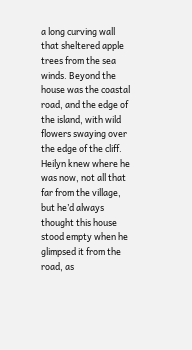a long curving wall that sheltered apple trees from the sea winds. Beyond the house was the coastal road, and the edge of the island, with wild flowers swaying over the edge of the cliff. Heilyn knew where he was now, not all that far from the village, but he’d always thought this house stood empty when he glimpsed it from the road, as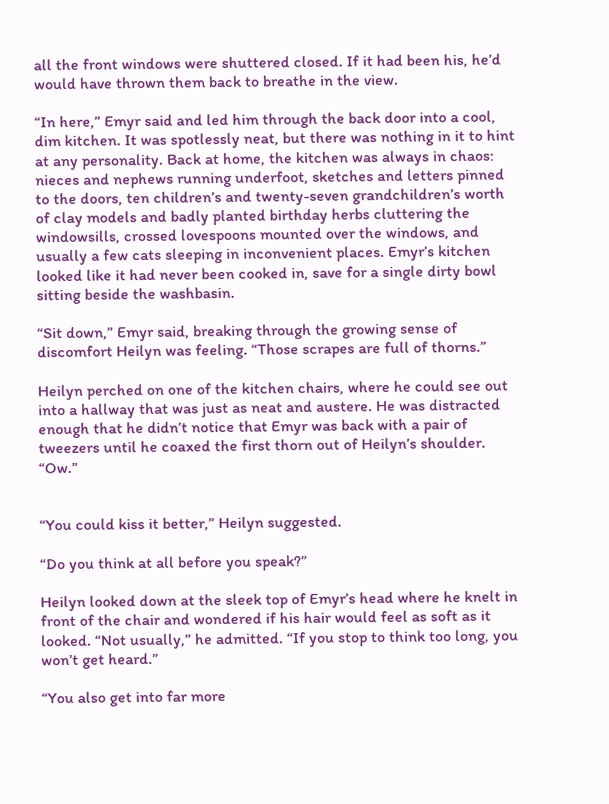all the front windows were shuttered closed. If it had been his, he’d would have thrown them back to breathe in the view.

“In here,” Emyr said and led him through the back door into a cool, dim kitchen. It was spotlessly neat, but there was nothing in it to hint at any personality. Back at home, the kitchen was always in chaos: nieces and nephews running underfoot, sketches and letters pinned to the doors, ten children’s and twenty-seven grandchildren’s worth of clay models and badly planted birthday herbs cluttering the windowsills, crossed lovespoons mounted over the windows, and usually a few cats sleeping in inconvenient places. Emyr’s kitchen looked like it had never been cooked in, save for a single dirty bowl sitting beside the washbasin.

“Sit down,” Emyr said, breaking through the growing sense of discomfort Heilyn was feeling. “Those scrapes are full of thorns.”

Heilyn perched on one of the kitchen chairs, where he could see out into a hallway that was just as neat and austere. He was distracted enough that he didn’t notice that Emyr was back with a pair of tweezers until he coaxed the first thorn out of Heilyn’s shoulder. “Ow.”


“You could kiss it better,” Heilyn suggested.

“Do you think at all before you speak?”

Heilyn looked down at the sleek top of Emyr’s head where he knelt in front of the chair and wondered if his hair would feel as soft as it looked. “Not usually,” he admitted. “If you stop to think too long, you won’t get heard.”

“You also get into far more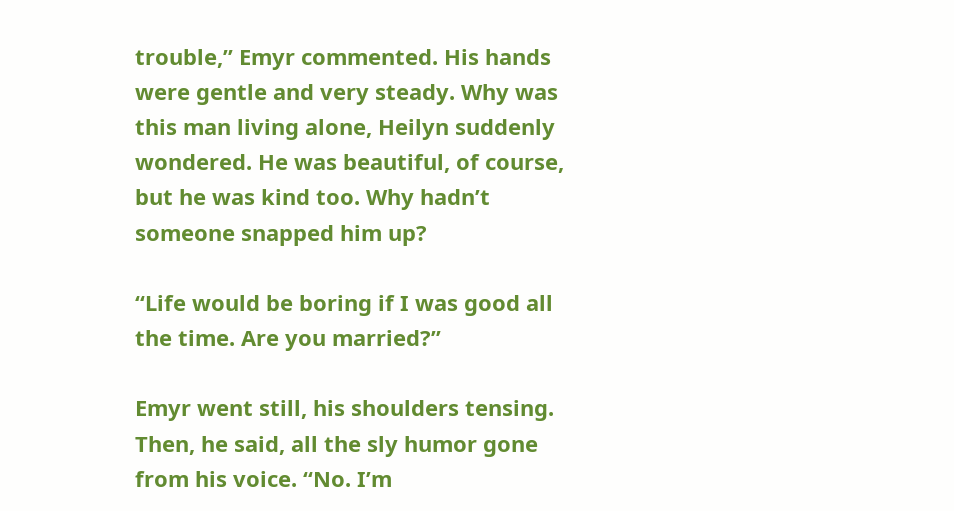trouble,” Emyr commented. His hands were gentle and very steady. Why was this man living alone, Heilyn suddenly wondered. He was beautiful, of course, but he was kind too. Why hadn’t someone snapped him up?

“Life would be boring if I was good all the time. Are you married?”

Emyr went still, his shoulders tensing. Then, he said, all the sly humor gone from his voice. “No. I’m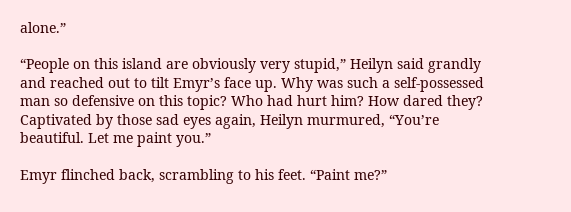alone.”

“People on this island are obviously very stupid,” Heilyn said grandly and reached out to tilt Emyr’s face up. Why was such a self-possessed man so defensive on this topic? Who had hurt him? How dared they? Captivated by those sad eyes again, Heilyn murmured, “You’re beautiful. Let me paint you.”

Emyr flinched back, scrambling to his feet. “Paint me?”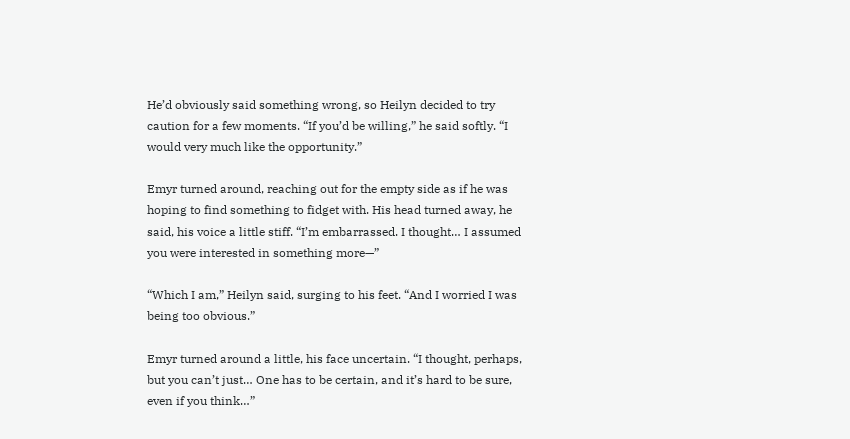He’d obviously said something wrong, so Heilyn decided to try caution for a few moments. “If you’d be willing,” he said softly. “I would very much like the opportunity.”

Emyr turned around, reaching out for the empty side as if he was hoping to find something to fidget with. His head turned away, he said, his voice a little stiff. “I’m embarrassed. I thought… I assumed you were interested in something more—”

“Which I am,” Heilyn said, surging to his feet. “And I worried I was being too obvious.”

Emyr turned around a little, his face uncertain. “I thought, perhaps, but you can’t just… One has to be certain, and it’s hard to be sure, even if you think…”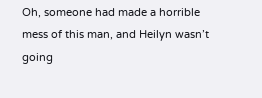Oh, someone had made a horrible mess of this man, and Heilyn wasn’t going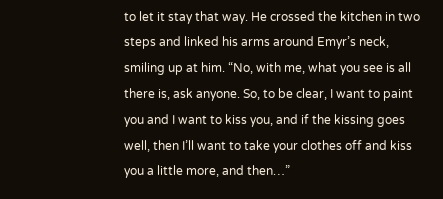to let it stay that way. He crossed the kitchen in two steps and linked his arms around Emyr’s neck, smiling up at him. “No, with me, what you see is all there is, ask anyone. So, to be clear, I want to paint you and I want to kiss you, and if the kissing goes well, then I’ll want to take your clothes off and kiss you a little more, and then…”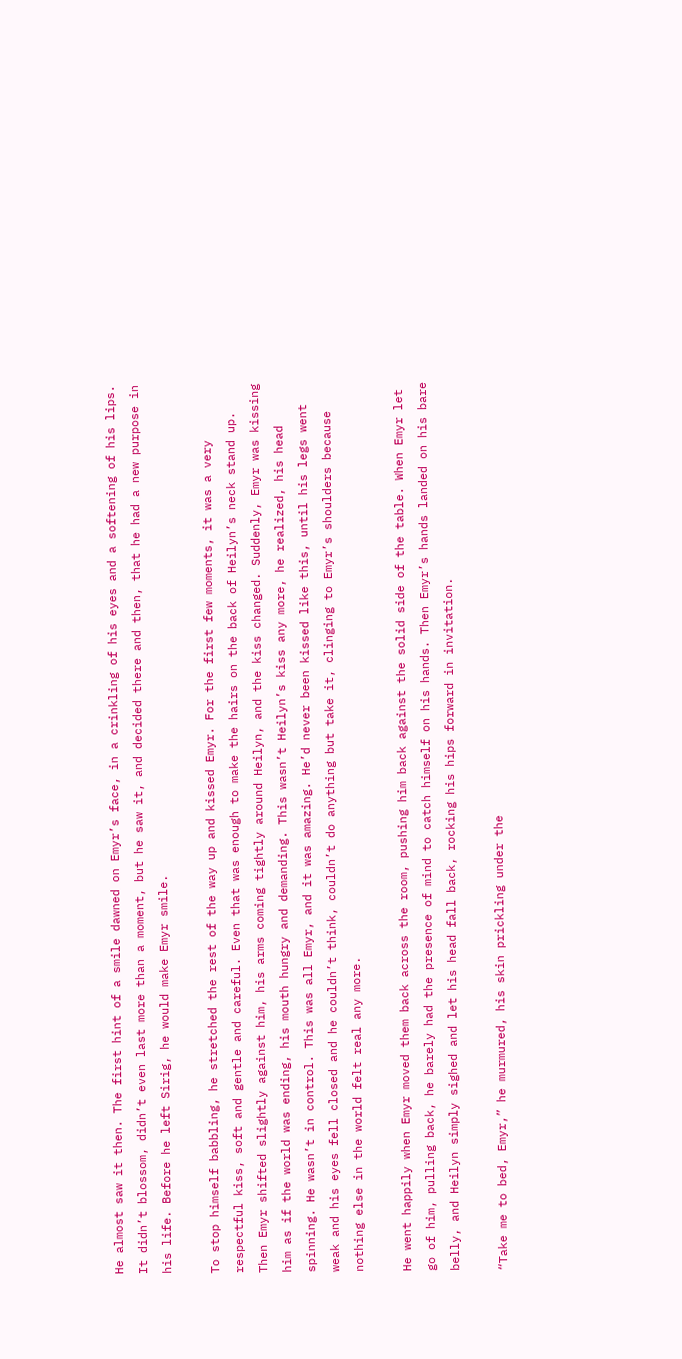He almost saw it then. The first hint of a smile dawned on Emyr’s face, in a crinkling of his eyes and a softening of his lips. It didn’t blossom, didn’t even last more than a moment, but he saw it, and decided there and then, that he had a new purpose in his life. Before he left Sirig, he would make Emyr smile.

To stop himself babbling, he stretched the rest of the way up and kissed Emyr. For the first few moments, it was a very respectful kiss, soft and gentle and careful. Even that was enough to make the hairs on the back of Heilyn’s neck stand up. Then Emyr shifted slightly against him, his arms coming tightly around Heilyn, and the kiss changed. Suddenly, Emyr was kissing him as if the world was ending, his mouth hungry and demanding. This wasn’t Heilyn’s kiss any more, he realized, his head spinning. He wasn’t in control. This was all Emyr, and it was amazing. He’d never been kissed like this, until his legs went weak and his eyes fell closed and he couldn’t think, couldn’t do anything but take it, clinging to Emyr’s shoulders because nothing else in the world felt real any more.

He went happily when Emyr moved them back across the room, pushing him back against the solid side of the table. When Emyr let go of him, pulling back, he barely had the presence of mind to catch himself on his hands. Then Emyr’s hands landed on his bare belly, and Heilyn simply sighed and let his head fall back, rocking his hips forward in invitation.

“Take me to bed, Emyr,” he murmured, his skin prickling under the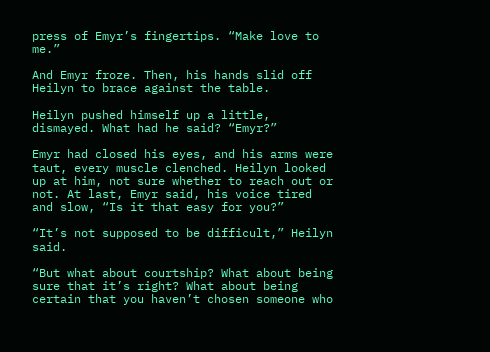press of Emyr’s fingertips. “Make love to me.”

And Emyr froze. Then, his hands slid off Heilyn to brace against the table.

Heilyn pushed himself up a little, dismayed. What had he said? “Emyr?”

Emyr had closed his eyes, and his arms were taut, every muscle clenched. Heilyn looked up at him, not sure whether to reach out or not. At last, Emyr said, his voice tired and slow, “Is it that easy for you?”

“It’s not supposed to be difficult,” Heilyn said.

“But what about courtship? What about being sure that it’s right? What about being certain that you haven’t chosen someone who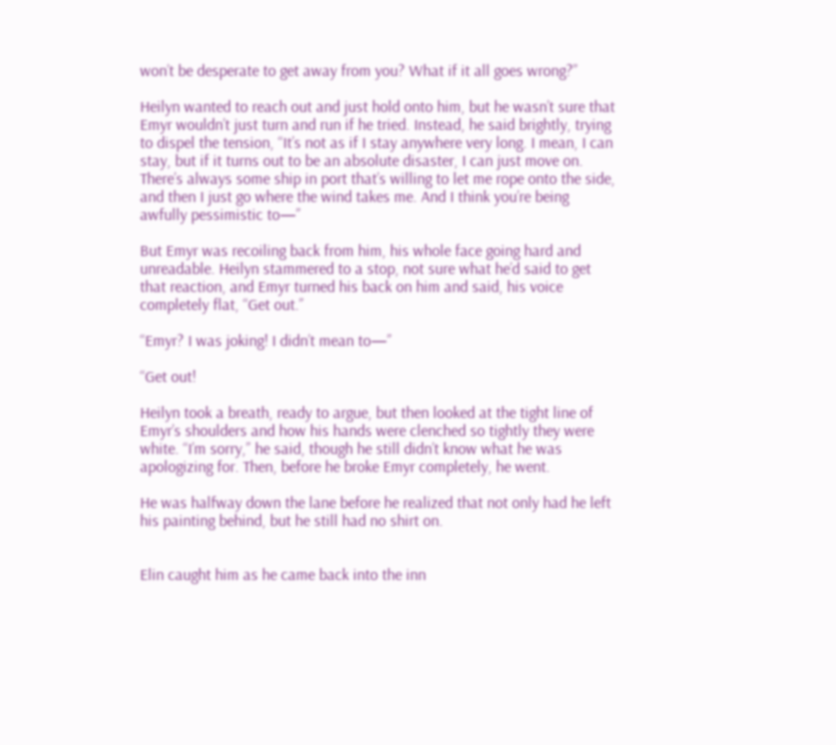won’t be desperate to get away from you? What if it all goes wrong?”

Heilyn wanted to reach out and just hold onto him, but he wasn’t sure that Emyr wouldn’t just turn and run if he tried. Instead, he said brightly, trying to dispel the tension, “It’s not as if I stay anywhere very long. I mean, I can stay, but if it turns out to be an absolute disaster, I can just move on. There’s always some ship in port that’s willing to let me rope onto the side, and then I just go where the wind takes me. And I think you’re being awfully pessimistic to—”

But Emyr was recoiling back from him, his whole face going hard and unreadable. Heilyn stammered to a stop, not sure what he’d said to get that reaction, and Emyr turned his back on him and said, his voice completely flat, “Get out.”

“Emyr? I was joking! I didn’t mean to—”

“Get out!

Heilyn took a breath, ready to argue, but then looked at the tight line of Emyr’s shoulders and how his hands were clenched so tightly they were white. “I’m sorry,” he said, though he still didn’t know what he was apologizing for. Then, before he broke Emyr completely, he went.

He was halfway down the lane before he realized that not only had he left his painting behind, but he still had no shirt on.


Elin caught him as he came back into the inn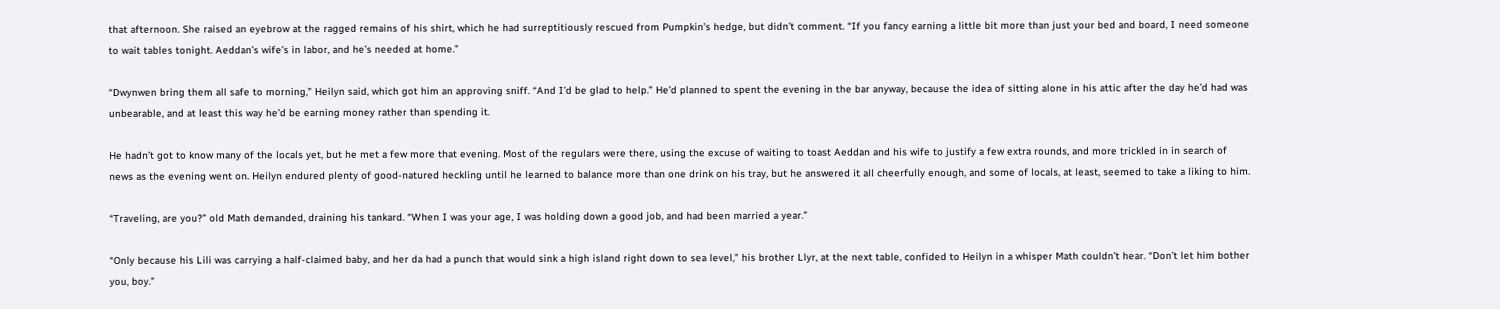that afternoon. She raised an eyebrow at the ragged remains of his shirt, which he had surreptitiously rescued from Pumpkin’s hedge, but didn’t comment. “If you fancy earning a little bit more than just your bed and board, I need someone to wait tables tonight. Aeddan’s wife’s in labor, and he’s needed at home.”

“Dwynwen bring them all safe to morning,” Heilyn said, which got him an approving sniff. “And I’d be glad to help.” He’d planned to spent the evening in the bar anyway, because the idea of sitting alone in his attic after the day he’d had was unbearable, and at least this way he’d be earning money rather than spending it.

He hadn’t got to know many of the locals yet, but he met a few more that evening. Most of the regulars were there, using the excuse of waiting to toast Aeddan and his wife to justify a few extra rounds, and more trickled in in search of news as the evening went on. Heilyn endured plenty of good-natured heckling until he learned to balance more than one drink on his tray, but he answered it all cheerfully enough, and some of locals, at least, seemed to take a liking to him.

“Traveling, are you?” old Math demanded, draining his tankard. “When I was your age, I was holding down a good job, and had been married a year.”

“Only because his Lili was carrying a half-claimed baby, and her da had a punch that would sink a high island right down to sea level,” his brother Llyr, at the next table, confided to Heilyn in a whisper Math couldn’t hear. “Don’t let him bother you, boy.”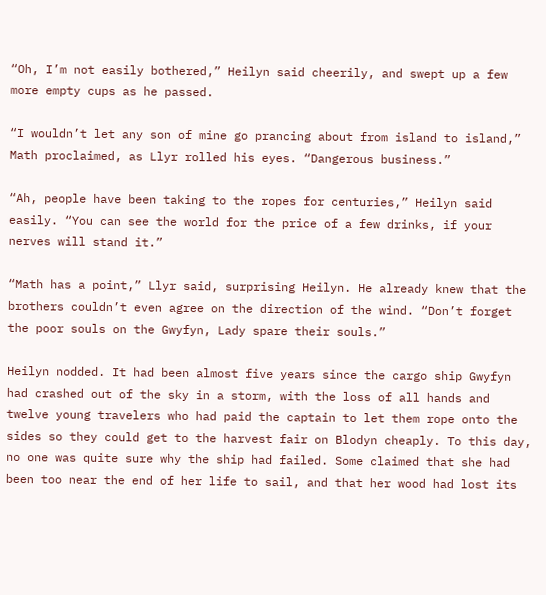“Oh, I’m not easily bothered,” Heilyn said cheerily, and swept up a few more empty cups as he passed.

“I wouldn’t let any son of mine go prancing about from island to island,” Math proclaimed, as Llyr rolled his eyes. “Dangerous business.”

“Ah, people have been taking to the ropes for centuries,” Heilyn said easily. “You can see the world for the price of a few drinks, if your nerves will stand it.”

“Math has a point,” Llyr said, surprising Heilyn. He already knew that the brothers couldn’t even agree on the direction of the wind. “Don’t forget the poor souls on the Gwyfyn, Lady spare their souls.”

Heilyn nodded. It had been almost five years since the cargo ship Gwyfyn had crashed out of the sky in a storm, with the loss of all hands and twelve young travelers who had paid the captain to let them rope onto the sides so they could get to the harvest fair on Blodyn cheaply. To this day, no one was quite sure why the ship had failed. Some claimed that she had been too near the end of her life to sail, and that her wood had lost its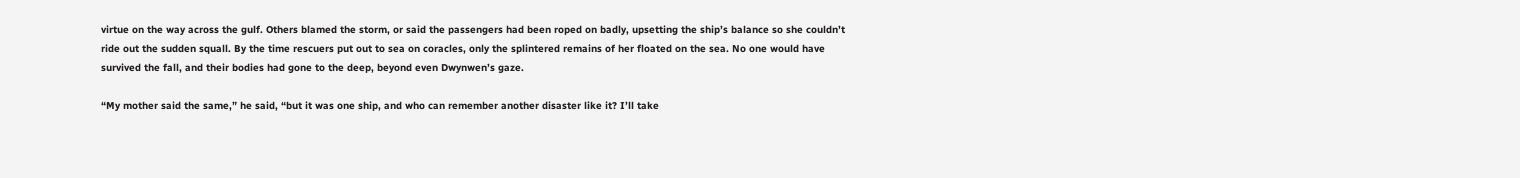virtue on the way across the gulf. Others blamed the storm, or said the passengers had been roped on badly, upsetting the ship’s balance so she couldn’t ride out the sudden squall. By the time rescuers put out to sea on coracles, only the splintered remains of her floated on the sea. No one would have survived the fall, and their bodies had gone to the deep, beyond even Dwynwen’s gaze.

“My mother said the same,” he said, “but it was one ship, and who can remember another disaster like it? I’ll take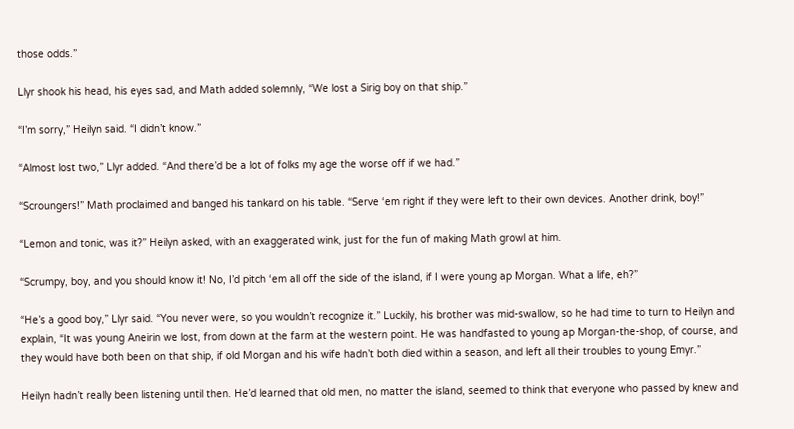those odds.”

Llyr shook his head, his eyes sad, and Math added solemnly, “We lost a Sirig boy on that ship.”

“I’m sorry,” Heilyn said. “I didn’t know.”

“Almost lost two,” Llyr added. “And there’d be a lot of folks my age the worse off if we had.”

“Scroungers!” Math proclaimed and banged his tankard on his table. “Serve ‘em right if they were left to their own devices. Another drink, boy!”

“Lemon and tonic, was it?” Heilyn asked, with an exaggerated wink, just for the fun of making Math growl at him.

“Scrumpy, boy, and you should know it! No, I’d pitch ‘em all off the side of the island, if I were young ap Morgan. What a life, eh?”

“He’s a good boy,” Llyr said. “You never were, so you wouldn’t recognize it.” Luckily, his brother was mid-swallow, so he had time to turn to Heilyn and explain, “It was young Aneirin we lost, from down at the farm at the western point. He was handfasted to young ap Morgan-the-shop, of course, and they would have both been on that ship, if old Morgan and his wife hadn’t both died within a season, and left all their troubles to young Emyr.”

Heilyn hadn’t really been listening until then. He’d learned that old men, no matter the island, seemed to think that everyone who passed by knew and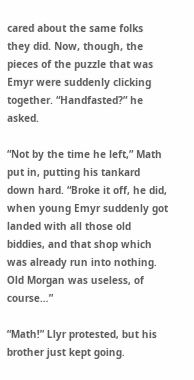cared about the same folks they did. Now, though, the pieces of the puzzle that was Emyr were suddenly clicking together. “Handfasted?” he asked.

“Not by the time he left,” Math put in, putting his tankard down hard. “Broke it off, he did, when young Emyr suddenly got landed with all those old biddies, and that shop which was already run into nothing. Old Morgan was useless, of course…”

“Math!” Llyr protested, but his brother just kept going.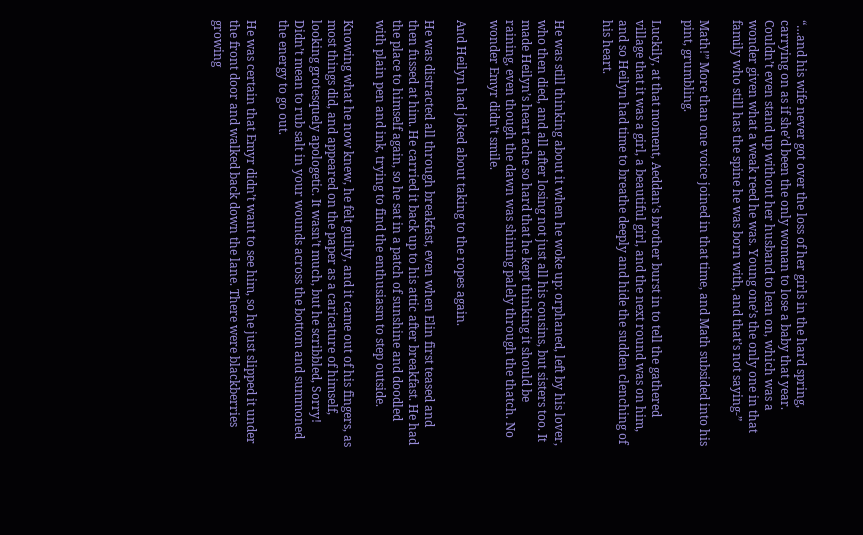“…and his wife never got over the loss of her girls in the hard spring, carrying on as if she’d been the only woman to lose a baby that year. Couldn’t even stand up without her husband to lean on, which was a wonder given what a weak reed he was. Young one’s the only one in that family who still has the spine he was born with, and that’s not saying-”

Math!” More than one voice joined in that time, and Math subsided into his pint, grumbling.

Luckily, at that moment, Aeddan’s brother burst in to tell the gathered village that it was a girl, a beautiful girl, and the next round was on him, and so Heilyn had time to breathe deeply and hide the sudden clenching of his heart.


He was still thinking about it when he woke up: orphaned, left by his lover, who then died, and all after losing not just all his cousins, but sisters too. It made Heilyn’s heart ache so hard that he kept thinking it should be raining, even though the dawn was shining palely through the thatch. No wonder Emyr didn’t smile.

And Heilyn had joked about taking to the ropes again.

He was distracted all through breakfast, even when Elin first teased and then fussed at him. He carried it back up to his attic after breakfast. He had the place to himself again, so he sat in a patch of sunshine and doodled with plain pen and ink, trying to find the enthusiasm to step outside.

Knowing what he now knew, he felt guilty, and it came out of his fingers, as most things did, and appeared on the paper as a caricature of himself, looking grotesquely apologetic. It wasn’t much, but he scribbled, Sorry! Didn’t mean to rub salt in your wounds across the bottom and summoned the energy to go out.

He was certain that Emyr didn’t want to see him, so he just slipped it under the front door and walked back down the lane. There were blackberries growing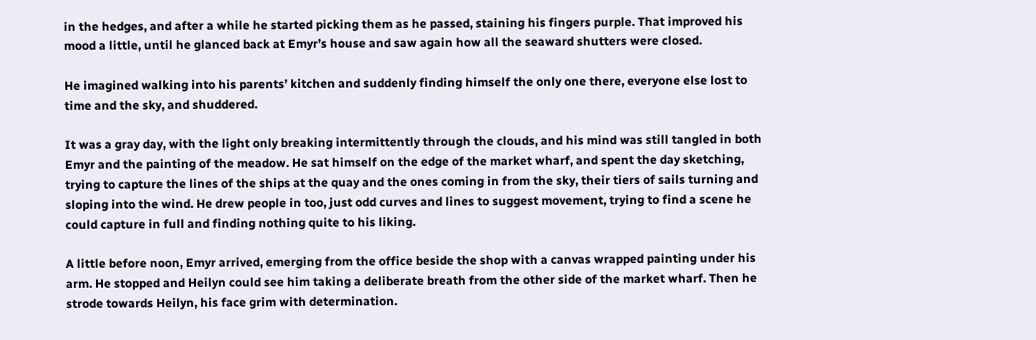in the hedges, and after a while he started picking them as he passed, staining his fingers purple. That improved his mood a little, until he glanced back at Emyr’s house and saw again how all the seaward shutters were closed.

He imagined walking into his parents’ kitchen and suddenly finding himself the only one there, everyone else lost to time and the sky, and shuddered.

It was a gray day, with the light only breaking intermittently through the clouds, and his mind was still tangled in both Emyr and the painting of the meadow. He sat himself on the edge of the market wharf, and spent the day sketching, trying to capture the lines of the ships at the quay and the ones coming in from the sky, their tiers of sails turning and sloping into the wind. He drew people in too, just odd curves and lines to suggest movement, trying to find a scene he could capture in full and finding nothing quite to his liking.

A little before noon, Emyr arrived, emerging from the office beside the shop with a canvas wrapped painting under his arm. He stopped and Heilyn could see him taking a deliberate breath from the other side of the market wharf. Then he strode towards Heilyn, his face grim with determination.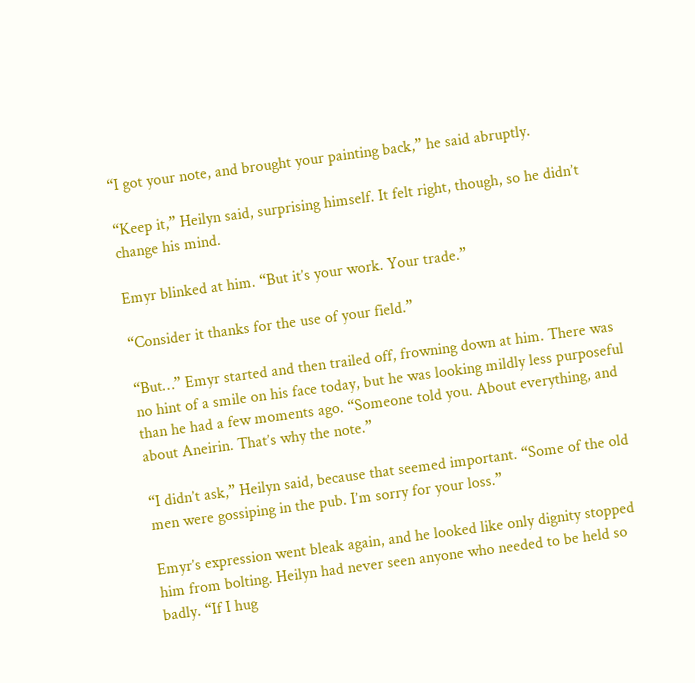“I got your note, and brought your painting back,” he said abruptly.

“Keep it,” Heilyn said, surprising himself. It felt right, though, so he didn’t change his mind.

Emyr blinked at him. “But it’s your work. Your trade.”

“Consider it thanks for the use of your field.”

“But…” Emyr started and then trailed off, frowning down at him. There was no hint of a smile on his face today, but he was looking mildly less purposeful than he had a few moments ago. “Someone told you. About everything, and about Aneirin. That’s why the note.”

“I didn’t ask,” Heilyn said, because that seemed important. “Some of the old men were gossiping in the pub. I’m sorry for your loss.”

Emyr’s expression went bleak again, and he looked like only dignity stopped him from bolting. Heilyn had never seen anyone who needed to be held so badly. “If I hug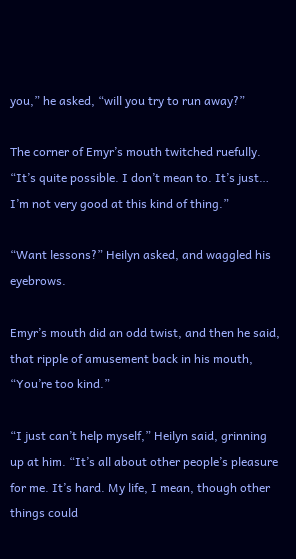you,” he asked, “will you try to run away?”

The corner of Emyr’s mouth twitched ruefully. “It’s quite possible. I don’t mean to. It’s just… I’m not very good at this kind of thing.”

“Want lessons?” Heilyn asked, and waggled his eyebrows.

Emyr’s mouth did an odd twist, and then he said, that ripple of amusement back in his mouth, “You’re too kind.”

“I just can’t help myself,” Heilyn said, grinning up at him. “It’s all about other people’s pleasure for me. It’s hard. My life, I mean, though other things could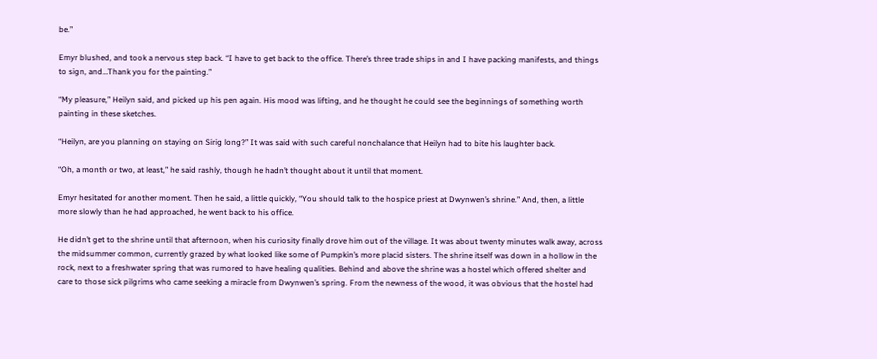be.”

Emyr blushed, and took a nervous step back. “I have to get back to the office. There’s three trade ships in and I have packing manifests, and things to sign, and…Thank you for the painting.”

“My pleasure,” Heilyn said, and picked up his pen again. His mood was lifting, and he thought he could see the beginnings of something worth painting in these sketches.

“Heilyn, are you planning on staying on Sirig long?” It was said with such careful nonchalance that Heilyn had to bite his laughter back.

“Oh, a month or two, at least,” he said rashly, though he hadn’t thought about it until that moment.

Emyr hesitated for another moment. Then he said, a little quickly, “You should talk to the hospice priest at Dwynwen’s shrine.” And, then, a little more slowly than he had approached, he went back to his office.

He didn’t get to the shrine until that afternoon, when his curiosity finally drove him out of the village. It was about twenty minutes walk away, across the midsummer common, currently grazed by what looked like some of Pumpkin’s more placid sisters. The shrine itself was down in a hollow in the rock, next to a freshwater spring that was rumored to have healing qualities. Behind and above the shrine was a hostel which offered shelter and care to those sick pilgrims who came seeking a miracle from Dwynwen’s spring. From the newness of the wood, it was obvious that the hostel had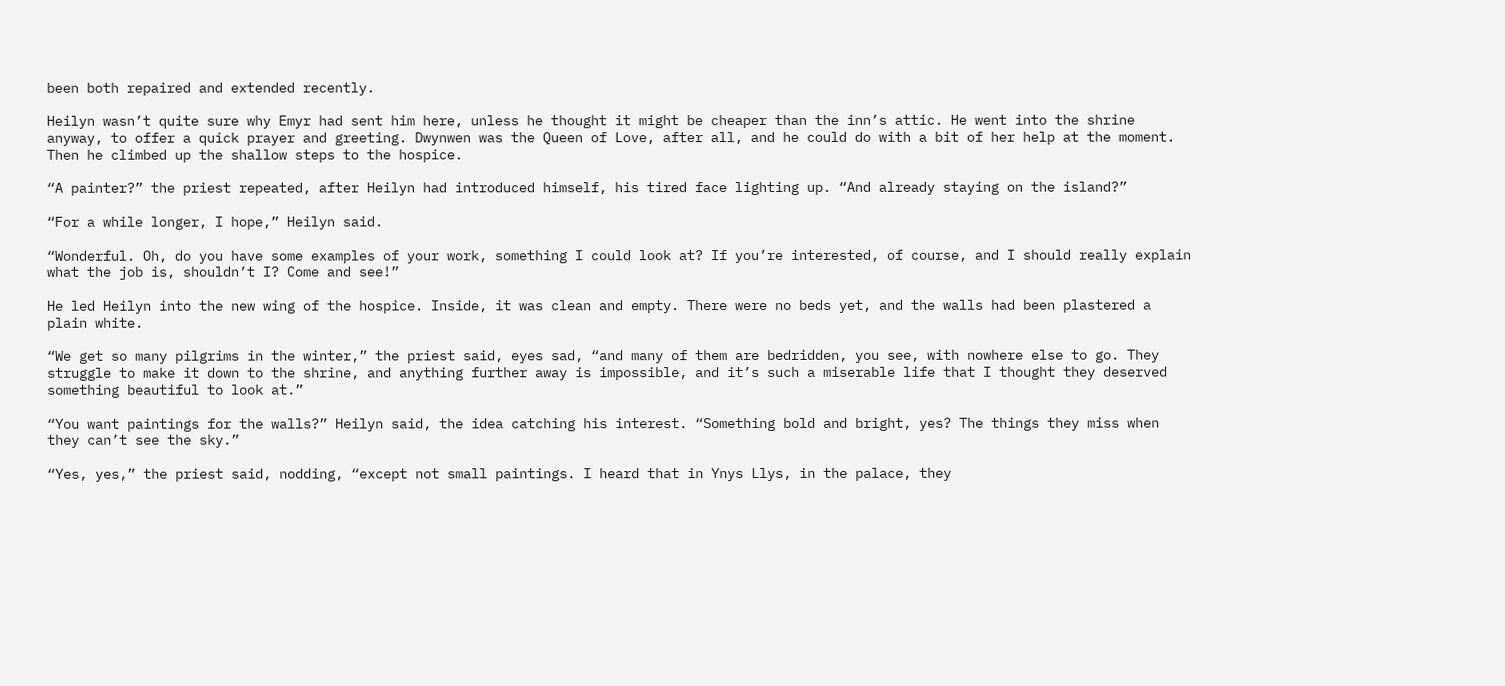been both repaired and extended recently.

Heilyn wasn’t quite sure why Emyr had sent him here, unless he thought it might be cheaper than the inn’s attic. He went into the shrine anyway, to offer a quick prayer and greeting. Dwynwen was the Queen of Love, after all, and he could do with a bit of her help at the moment. Then he climbed up the shallow steps to the hospice.

“A painter?” the priest repeated, after Heilyn had introduced himself, his tired face lighting up. “And already staying on the island?”

“For a while longer, I hope,” Heilyn said.

“Wonderful. Oh, do you have some examples of your work, something I could look at? If you’re interested, of course, and I should really explain what the job is, shouldn’t I? Come and see!”

He led Heilyn into the new wing of the hospice. Inside, it was clean and empty. There were no beds yet, and the walls had been plastered a plain white.

“We get so many pilgrims in the winter,” the priest said, eyes sad, “and many of them are bedridden, you see, with nowhere else to go. They struggle to make it down to the shrine, and anything further away is impossible, and it’s such a miserable life that I thought they deserved something beautiful to look at.”

“You want paintings for the walls?” Heilyn said, the idea catching his interest. “Something bold and bright, yes? The things they miss when they can’t see the sky.”

“Yes, yes,” the priest said, nodding, “except not small paintings. I heard that in Ynys Llys, in the palace, they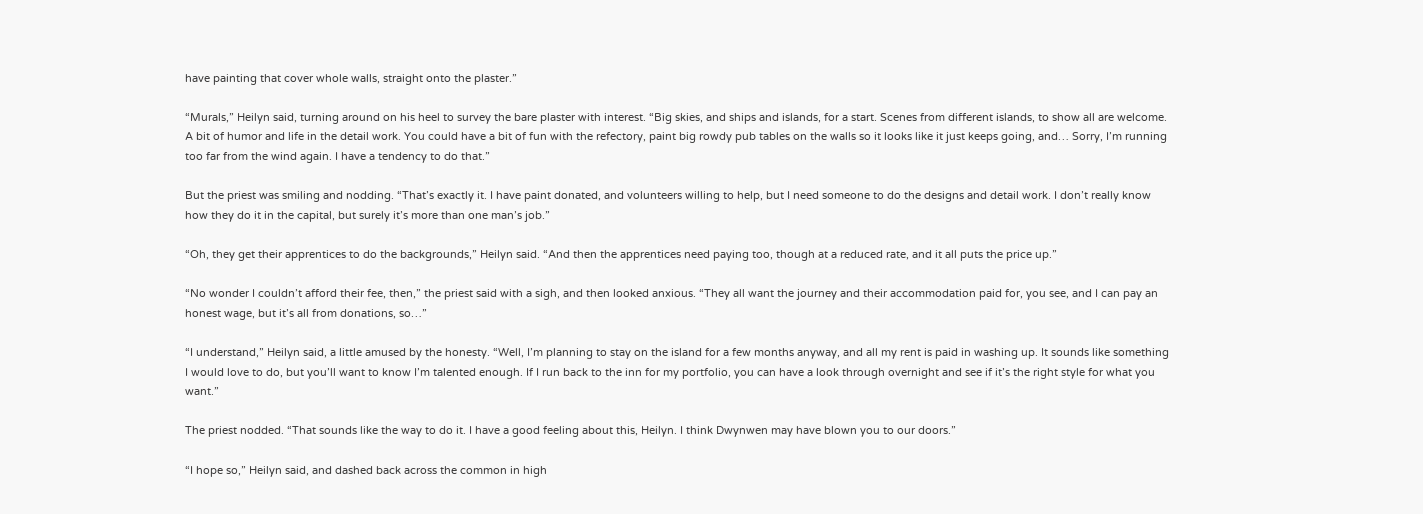have painting that cover whole walls, straight onto the plaster.”

“Murals,” Heilyn said, turning around on his heel to survey the bare plaster with interest. “Big skies, and ships and islands, for a start. Scenes from different islands, to show all are welcome. A bit of humor and life in the detail work. You could have a bit of fun with the refectory, paint big rowdy pub tables on the walls so it looks like it just keeps going, and… Sorry, I’m running too far from the wind again. I have a tendency to do that.”

But the priest was smiling and nodding. “That’s exactly it. I have paint donated, and volunteers willing to help, but I need someone to do the designs and detail work. I don’t really know how they do it in the capital, but surely it’s more than one man’s job.”

“Oh, they get their apprentices to do the backgrounds,” Heilyn said. “And then the apprentices need paying too, though at a reduced rate, and it all puts the price up.”

“No wonder I couldn’t afford their fee, then,” the priest said with a sigh, and then looked anxious. “They all want the journey and their accommodation paid for, you see, and I can pay an honest wage, but it’s all from donations, so…”

“I understand,” Heilyn said, a little amused by the honesty. “Well, I’m planning to stay on the island for a few months anyway, and all my rent is paid in washing up. It sounds like something I would love to do, but you’ll want to know I’m talented enough. If I run back to the inn for my portfolio, you can have a look through overnight and see if it’s the right style for what you want.”

The priest nodded. “That sounds like the way to do it. I have a good feeling about this, Heilyn. I think Dwynwen may have blown you to our doors.”

“I hope so,” Heilyn said, and dashed back across the common in high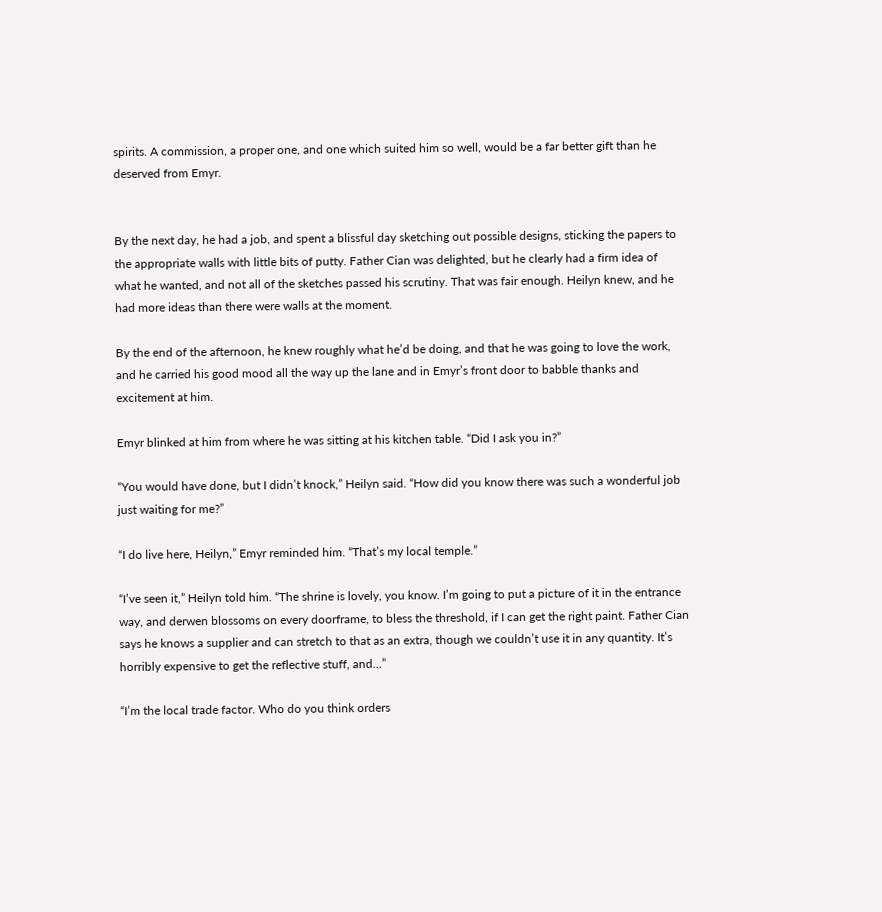spirits. A commission, a proper one, and one which suited him so well, would be a far better gift than he deserved from Emyr.


By the next day, he had a job, and spent a blissful day sketching out possible designs, sticking the papers to the appropriate walls with little bits of putty. Father Cian was delighted, but he clearly had a firm idea of what he wanted, and not all of the sketches passed his scrutiny. That was fair enough. Heilyn knew, and he had more ideas than there were walls at the moment.

By the end of the afternoon, he knew roughly what he’d be doing, and that he was going to love the work, and he carried his good mood all the way up the lane and in Emyr’s front door to babble thanks and excitement at him.

Emyr blinked at him from where he was sitting at his kitchen table. “Did I ask you in?”

“You would have done, but I didn’t knock,” Heilyn said. “How did you know there was such a wonderful job just waiting for me?”

“I do live here, Heilyn,” Emyr reminded him. “That’s my local temple.”

“I’ve seen it,” Heilyn told him. “The shrine is lovely, you know. I’m going to put a picture of it in the entrance way, and derwen blossoms on every doorframe, to bless the threshold, if I can get the right paint. Father Cian says he knows a supplier and can stretch to that as an extra, though we couldn’t use it in any quantity. It’s horribly expensive to get the reflective stuff, and…”

“I’m the local trade factor. Who do you think orders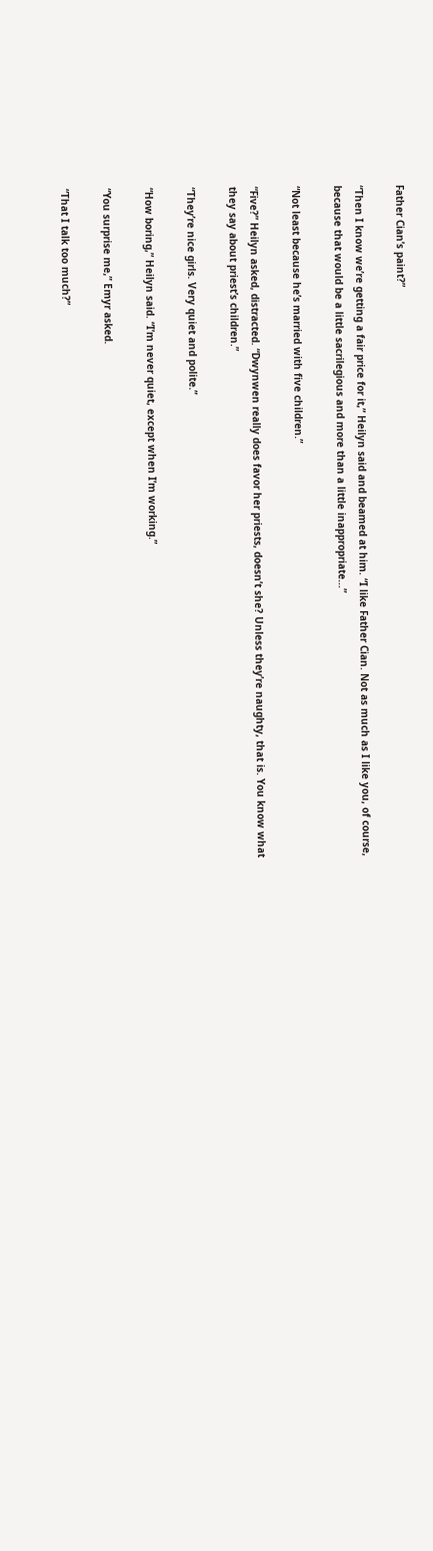Father Cian’s paint?”

“Then I know we’re getting a fair price for it,” Heilyn said and beamed at him. “I like Father Cian. Not as much as I like you, of course, because that would be a little sacrilegious and more than a little inappropriate…”

“Not least because he’s married with five children.”

“Five?” Heilyn asked, distracted. “Dwynwen really does favor her priests, doesn’t she? Unless they’re naughty, that is. You know what they say about priest’s children.”

“They’re nice girls. Very quiet and polite.”

“How boring,” Heilyn said. “I’m never quiet, except when I’m working.”

“You surprise me,” Emyr asked.

“That I talk too much?”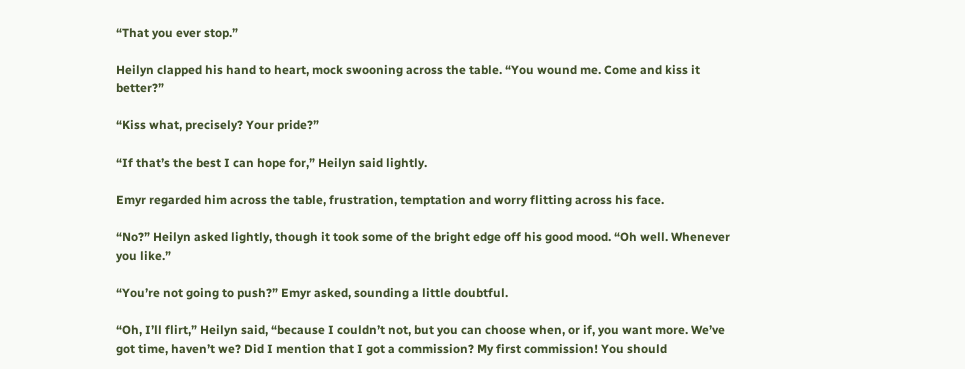“That you ever stop.”

Heilyn clapped his hand to heart, mock swooning across the table. “You wound me. Come and kiss it better?”

“Kiss what, precisely? Your pride?”

“If that’s the best I can hope for,” Heilyn said lightly.

Emyr regarded him across the table, frustration, temptation and worry flitting across his face.

“No?” Heilyn asked lightly, though it took some of the bright edge off his good mood. “Oh well. Whenever you like.”

“You’re not going to push?” Emyr asked, sounding a little doubtful.

“Oh, I’ll flirt,” Heilyn said, “because I couldn’t not, but you can choose when, or if, you want more. We’ve got time, haven’t we? Did I mention that I got a commission? My first commission! You should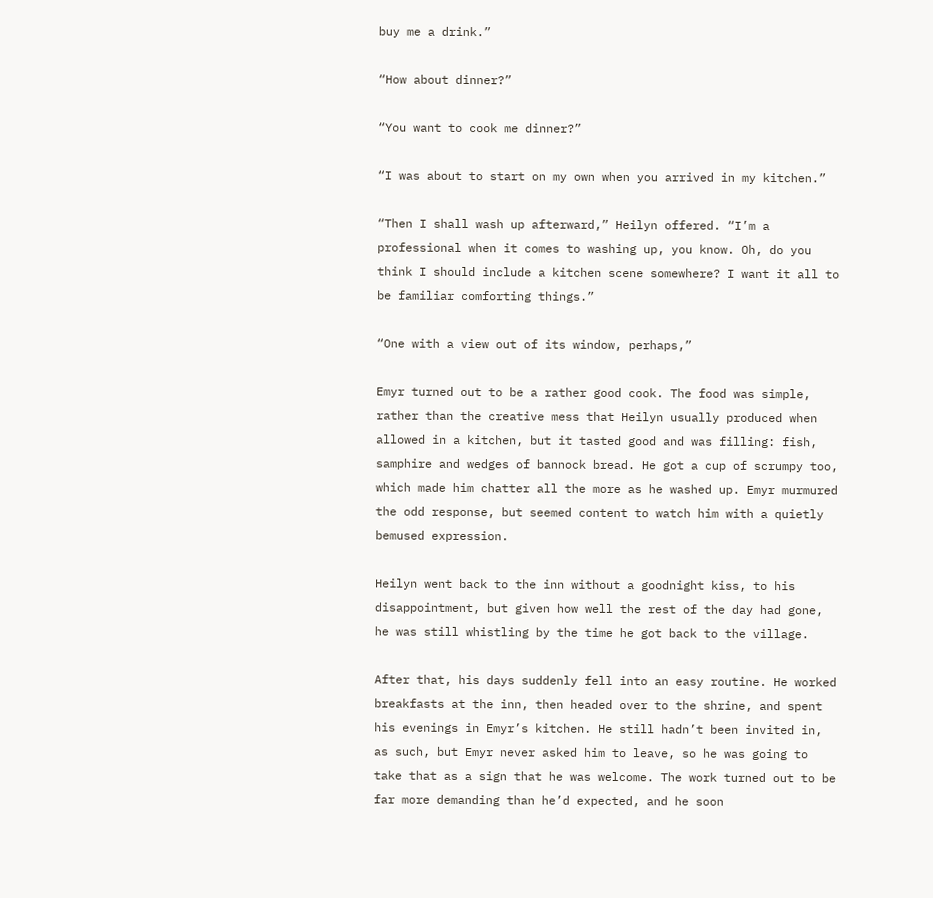buy me a drink.”

“How about dinner?”

“You want to cook me dinner?”

“I was about to start on my own when you arrived in my kitchen.”

“Then I shall wash up afterward,” Heilyn offered. “I’m a professional when it comes to washing up, you know. Oh, do you think I should include a kitchen scene somewhere? I want it all to be familiar comforting things.”

“One with a view out of its window, perhaps,”

Emyr turned out to be a rather good cook. The food was simple, rather than the creative mess that Heilyn usually produced when allowed in a kitchen, but it tasted good and was filling: fish, samphire and wedges of bannock bread. He got a cup of scrumpy too, which made him chatter all the more as he washed up. Emyr murmured the odd response, but seemed content to watch him with a quietly bemused expression.

Heilyn went back to the inn without a goodnight kiss, to his disappointment, but given how well the rest of the day had gone, he was still whistling by the time he got back to the village.

After that, his days suddenly fell into an easy routine. He worked breakfasts at the inn, then headed over to the shrine, and spent his evenings in Emyr’s kitchen. He still hadn’t been invited in, as such, but Emyr never asked him to leave, so he was going to take that as a sign that he was welcome. The work turned out to be far more demanding than he’d expected, and he soon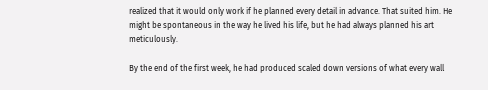realized that it would only work if he planned every detail in advance. That suited him. He might be spontaneous in the way he lived his life, but he had always planned his art meticulously.

By the end of the first week, he had produced scaled down versions of what every wall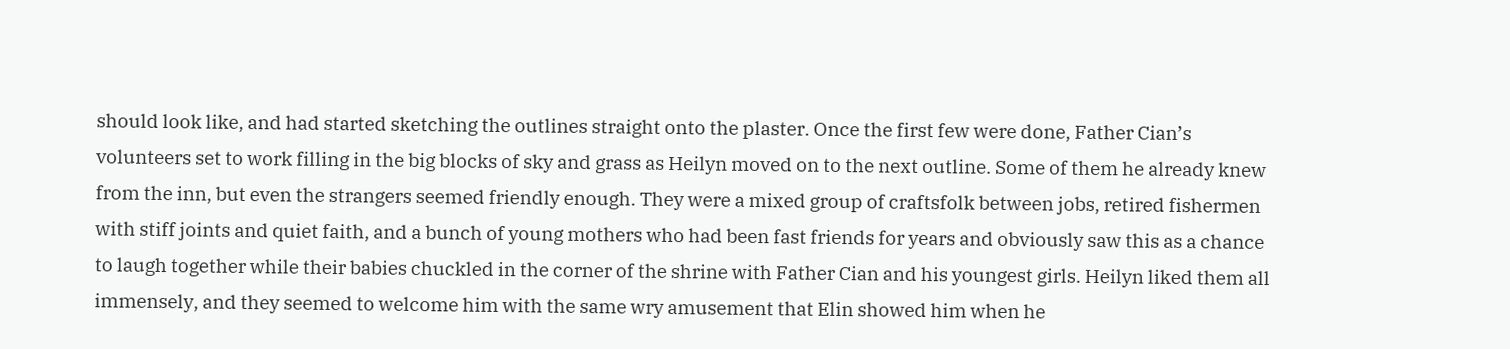should look like, and had started sketching the outlines straight onto the plaster. Once the first few were done, Father Cian’s volunteers set to work filling in the big blocks of sky and grass as Heilyn moved on to the next outline. Some of them he already knew from the inn, but even the strangers seemed friendly enough. They were a mixed group of craftsfolk between jobs, retired fishermen with stiff joints and quiet faith, and a bunch of young mothers who had been fast friends for years and obviously saw this as a chance to laugh together while their babies chuckled in the corner of the shrine with Father Cian and his youngest girls. Heilyn liked them all immensely, and they seemed to welcome him with the same wry amusement that Elin showed him when he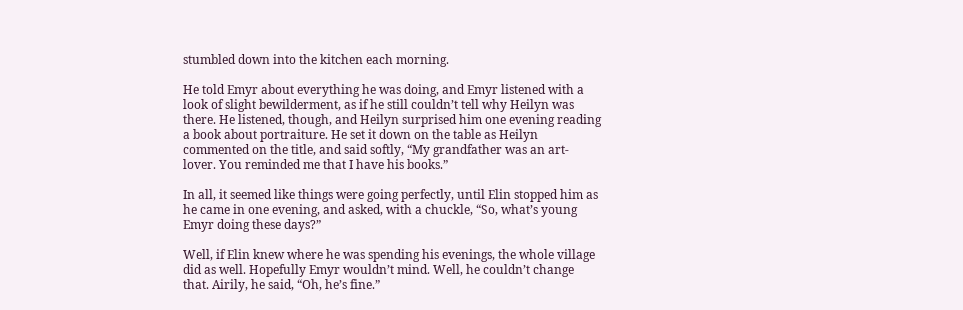stumbled down into the kitchen each morning.

He told Emyr about everything he was doing, and Emyr listened with a look of slight bewilderment, as if he still couldn’t tell why Heilyn was there. He listened, though, and Heilyn surprised him one evening reading a book about portraiture. He set it down on the table as Heilyn commented on the title, and said softly, “My grandfather was an art-lover. You reminded me that I have his books.”

In all, it seemed like things were going perfectly, until Elin stopped him as he came in one evening, and asked, with a chuckle, “So, what’s young Emyr doing these days?”

Well, if Elin knew where he was spending his evenings, the whole village did as well. Hopefully Emyr wouldn’t mind. Well, he couldn’t change that. Airily, he said, “Oh, he’s fine.”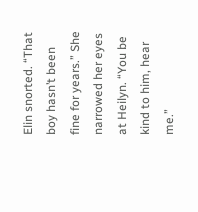Elin snorted. “That boy hasn’t been fine for years.” She narrowed her eyes at Heilyn. “You be kind to him, hear me.”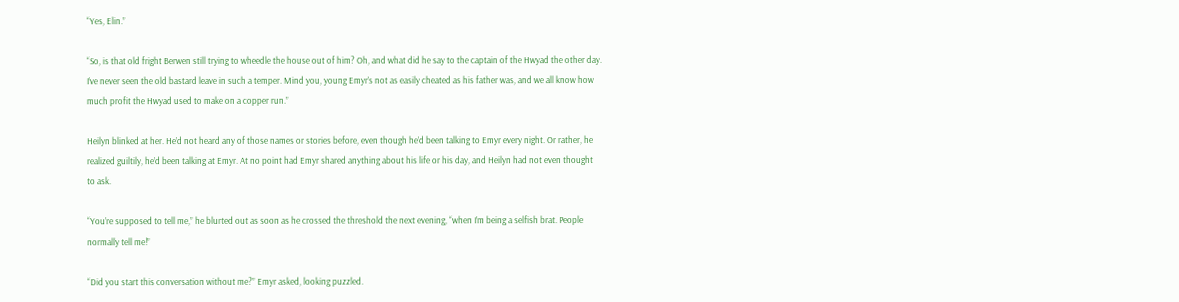“Yes, Elin.”

“So, is that old fright Berwen still trying to wheedle the house out of him? Oh, and what did he say to the captain of the Hwyad the other day. I’ve never seen the old bastard leave in such a temper. Mind you, young Emyr’s not as easily cheated as his father was, and we all know how much profit the Hwyad used to make on a copper run.”

Heilyn blinked at her. He’d not heard any of those names or stories before, even though he’d been talking to Emyr every night. Or rather, he realized guiltily, he’d been talking at Emyr. At no point had Emyr shared anything about his life or his day, and Heilyn had not even thought to ask.

“You’re supposed to tell me,” he blurted out as soon as he crossed the threshold the next evening, “when I’m being a selfish brat. People normally tell me!”

“Did you start this conversation without me?” Emyr asked, looking puzzled.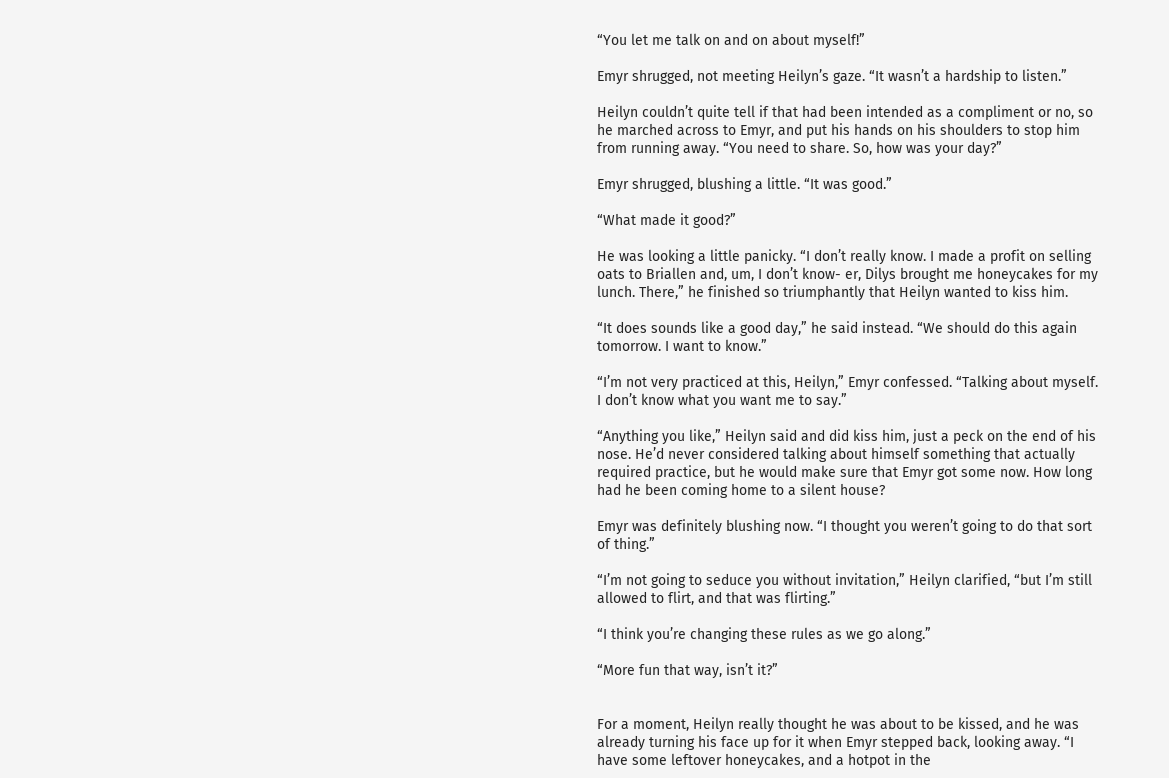“You let me talk on and on about myself!”

Emyr shrugged, not meeting Heilyn’s gaze. “It wasn’t a hardship to listen.”

Heilyn couldn’t quite tell if that had been intended as a compliment or no, so he marched across to Emyr, and put his hands on his shoulders to stop him from running away. “You need to share. So, how was your day?”

Emyr shrugged, blushing a little. “It was good.”

“What made it good?”

He was looking a little panicky. “I don’t really know. I made a profit on selling oats to Briallen and, um, I don’t know- er, Dilys brought me honeycakes for my lunch. There,” he finished so triumphantly that Heilyn wanted to kiss him.

“It does sounds like a good day,” he said instead. “We should do this again tomorrow. I want to know.”

“I’m not very practiced at this, Heilyn,” Emyr confessed. “Talking about myself. I don’t know what you want me to say.”

“Anything you like,” Heilyn said and did kiss him, just a peck on the end of his nose. He’d never considered talking about himself something that actually required practice, but he would make sure that Emyr got some now. How long had he been coming home to a silent house?

Emyr was definitely blushing now. “I thought you weren’t going to do that sort of thing.”

“I’m not going to seduce you without invitation,” Heilyn clarified, “but I’m still allowed to flirt, and that was flirting.”

“I think you’re changing these rules as we go along.”

“More fun that way, isn’t it?”


For a moment, Heilyn really thought he was about to be kissed, and he was already turning his face up for it when Emyr stepped back, looking away. “I have some leftover honeycakes, and a hotpot in the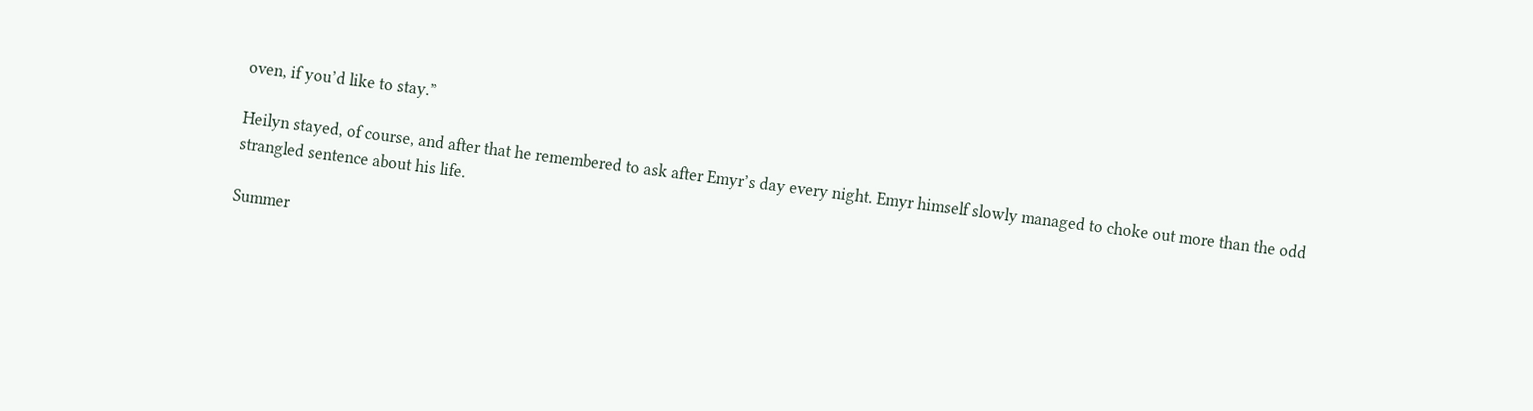oven, if you’d like to stay.”

Heilyn stayed, of course, and after that he remembered to ask after Emyr’s day every night. Emyr himself slowly managed to choke out more than the odd strangled sentence about his life.

Summer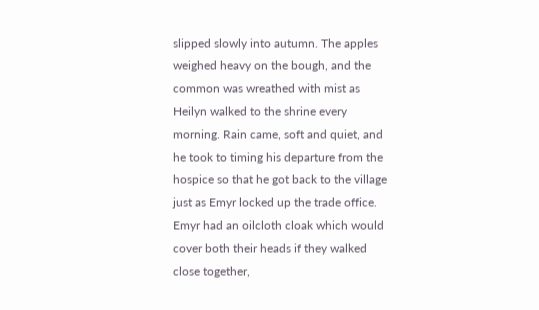slipped slowly into autumn. The apples weighed heavy on the bough, and the common was wreathed with mist as Heilyn walked to the shrine every morning. Rain came, soft and quiet, and he took to timing his departure from the hospice so that he got back to the village just as Emyr locked up the trade office. Emyr had an oilcloth cloak which would cover both their heads if they walked close together,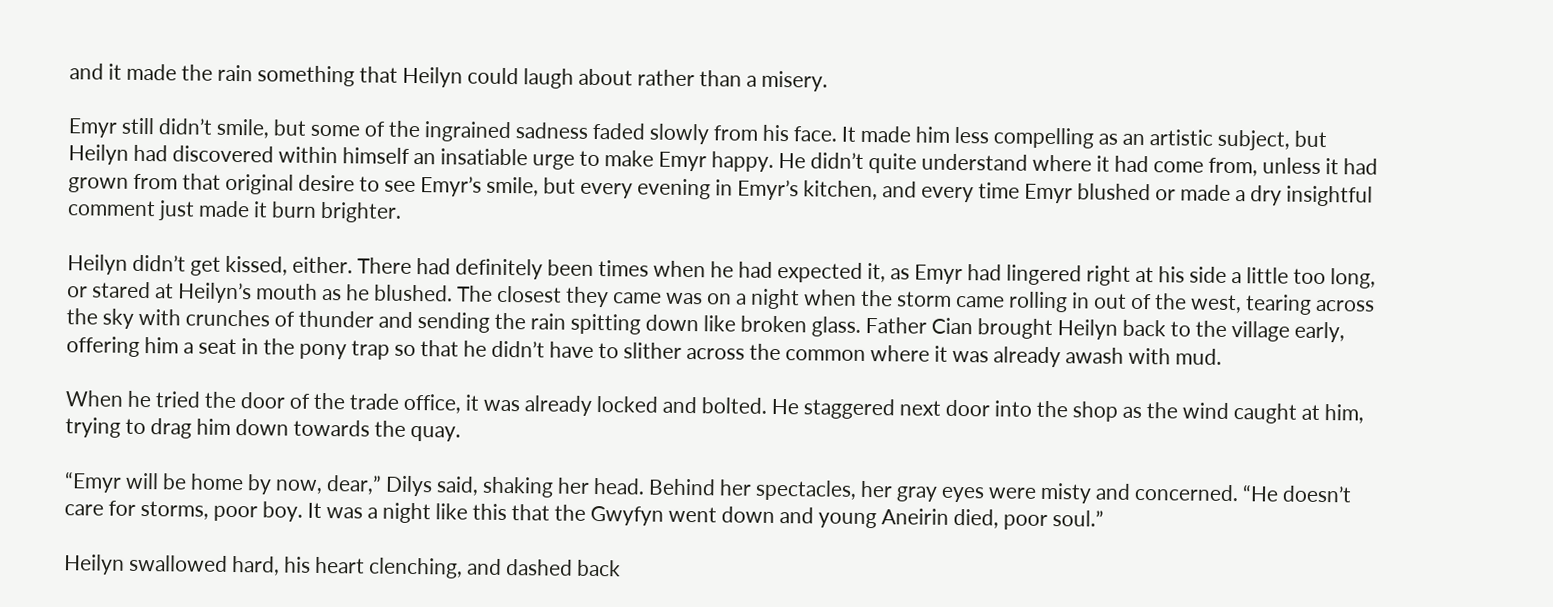and it made the rain something that Heilyn could laugh about rather than a misery.

Emyr still didn’t smile, but some of the ingrained sadness faded slowly from his face. It made him less compelling as an artistic subject, but Heilyn had discovered within himself an insatiable urge to make Emyr happy. He didn’t quite understand where it had come from, unless it had grown from that original desire to see Emyr’s smile, but every evening in Emyr’s kitchen, and every time Emyr blushed or made a dry insightful comment just made it burn brighter.

Heilyn didn’t get kissed, either. There had definitely been times when he had expected it, as Emyr had lingered right at his side a little too long, or stared at Heilyn’s mouth as he blushed. The closest they came was on a night when the storm came rolling in out of the west, tearing across the sky with crunches of thunder and sending the rain spitting down like broken glass. Father Cian brought Heilyn back to the village early, offering him a seat in the pony trap so that he didn’t have to slither across the common where it was already awash with mud.

When he tried the door of the trade office, it was already locked and bolted. He staggered next door into the shop as the wind caught at him, trying to drag him down towards the quay.

“Emyr will be home by now, dear,” Dilys said, shaking her head. Behind her spectacles, her gray eyes were misty and concerned. “He doesn’t care for storms, poor boy. It was a night like this that the Gwyfyn went down and young Aneirin died, poor soul.”

Heilyn swallowed hard, his heart clenching, and dashed back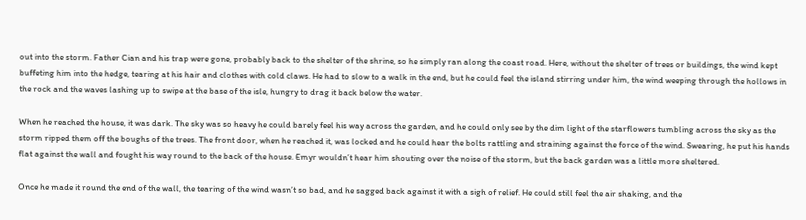out into the storm. Father Cian and his trap were gone, probably back to the shelter of the shrine, so he simply ran along the coast road. Here, without the shelter of trees or buildings, the wind kept buffeting him into the hedge, tearing at his hair and clothes with cold claws. He had to slow to a walk in the end, but he could feel the island stirring under him, the wind weeping through the hollows in the rock and the waves lashing up to swipe at the base of the isle, hungry to drag it back below the water.

When he reached the house, it was dark. The sky was so heavy he could barely feel his way across the garden, and he could only see by the dim light of the starflowers tumbling across the sky as the storm ripped them off the boughs of the trees. The front door, when he reached it, was locked and he could hear the bolts rattling and straining against the force of the wind. Swearing, he put his hands flat against the wall and fought his way round to the back of the house. Emyr wouldn’t hear him shouting over the noise of the storm, but the back garden was a little more sheltered.

Once he made it round the end of the wall, the tearing of the wind wasn’t so bad, and he sagged back against it with a sigh of relief. He could still feel the air shaking, and the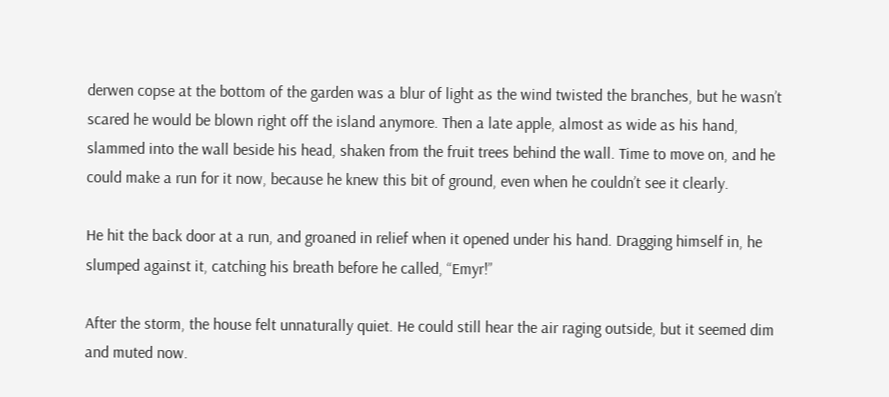derwen copse at the bottom of the garden was a blur of light as the wind twisted the branches, but he wasn’t scared he would be blown right off the island anymore. Then a late apple, almost as wide as his hand, slammed into the wall beside his head, shaken from the fruit trees behind the wall. Time to move on, and he could make a run for it now, because he knew this bit of ground, even when he couldn’t see it clearly.

He hit the back door at a run, and groaned in relief when it opened under his hand. Dragging himself in, he slumped against it, catching his breath before he called, “Emyr!”

After the storm, the house felt unnaturally quiet. He could still hear the air raging outside, but it seemed dim and muted now.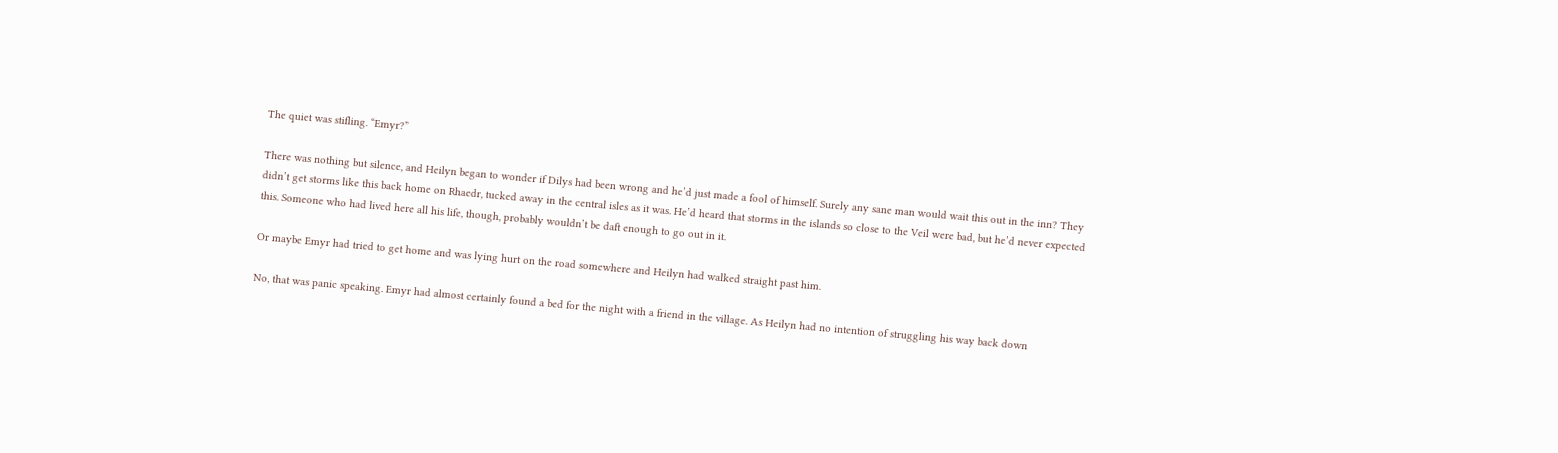The quiet was stifling. “Emyr?”

There was nothing but silence, and Heilyn began to wonder if Dilys had been wrong and he’d just made a fool of himself. Surely any sane man would wait this out in the inn? They didn’t get storms like this back home on Rhaedr, tucked away in the central isles as it was. He’d heard that storms in the islands so close to the Veil were bad, but he’d never expected this. Someone who had lived here all his life, though, probably wouldn’t be daft enough to go out in it.

Or maybe Emyr had tried to get home and was lying hurt on the road somewhere and Heilyn had walked straight past him.

No, that was panic speaking. Emyr had almost certainly found a bed for the night with a friend in the village. As Heilyn had no intention of struggling his way back down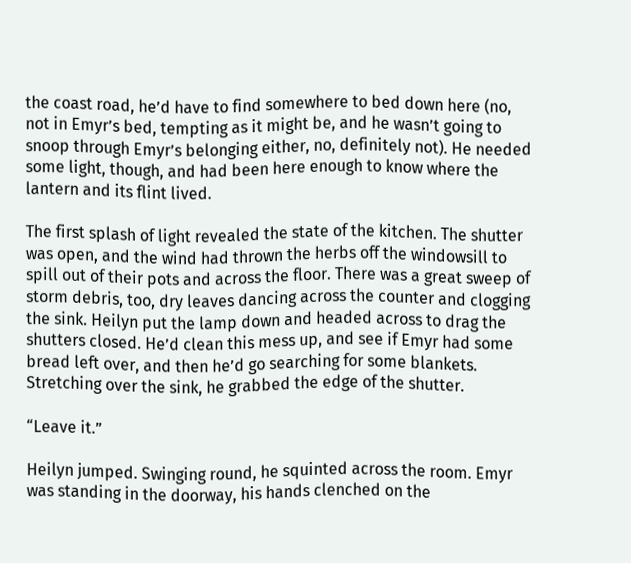the coast road, he’d have to find somewhere to bed down here (no, not in Emyr’s bed, tempting as it might be, and he wasn’t going to snoop through Emyr’s belonging either, no, definitely not). He needed some light, though, and had been here enough to know where the lantern and its flint lived.

The first splash of light revealed the state of the kitchen. The shutter was open, and the wind had thrown the herbs off the windowsill to spill out of their pots and across the floor. There was a great sweep of storm debris, too, dry leaves dancing across the counter and clogging the sink. Heilyn put the lamp down and headed across to drag the shutters closed. He’d clean this mess up, and see if Emyr had some bread left over, and then he’d go searching for some blankets. Stretching over the sink, he grabbed the edge of the shutter.

“Leave it.”

Heilyn jumped. Swinging round, he squinted across the room. Emyr was standing in the doorway, his hands clenched on the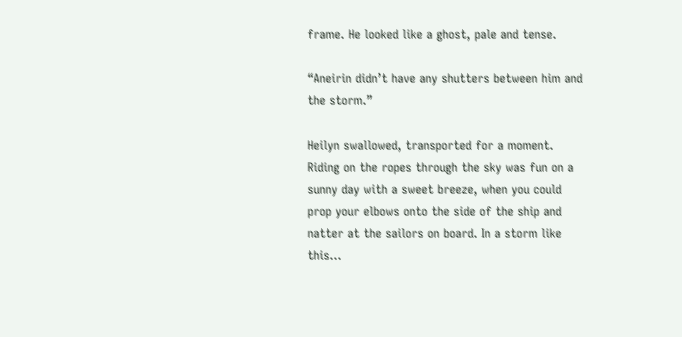frame. He looked like a ghost, pale and tense.

“Aneirin didn’t have any shutters between him and the storm.”

Heilyn swallowed, transported for a moment. Riding on the ropes through the sky was fun on a sunny day with a sweet breeze, when you could prop your elbows onto the side of the ship and natter at the sailors on board. In a storm like this…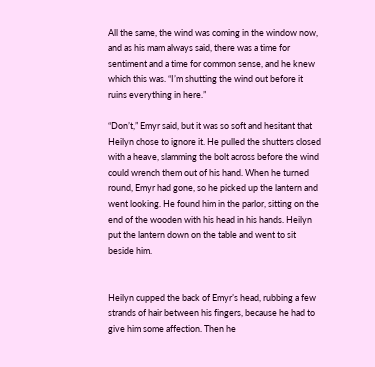All the same, the wind was coming in the window now, and as his mam always said, there was a time for sentiment and a time for common sense, and he knew which this was. “I’m shutting the wind out before it ruins everything in here.”

“Don’t,” Emyr said, but it was so soft and hesitant that Heilyn chose to ignore it. He pulled the shutters closed with a heave, slamming the bolt across before the wind could wrench them out of his hand. When he turned round, Emyr had gone, so he picked up the lantern and went looking. He found him in the parlor, sitting on the end of the wooden with his head in his hands. Heilyn put the lantern down on the table and went to sit beside him.


Heilyn cupped the back of Emyr’s head, rubbing a few strands of hair between his fingers, because he had to give him some affection. Then he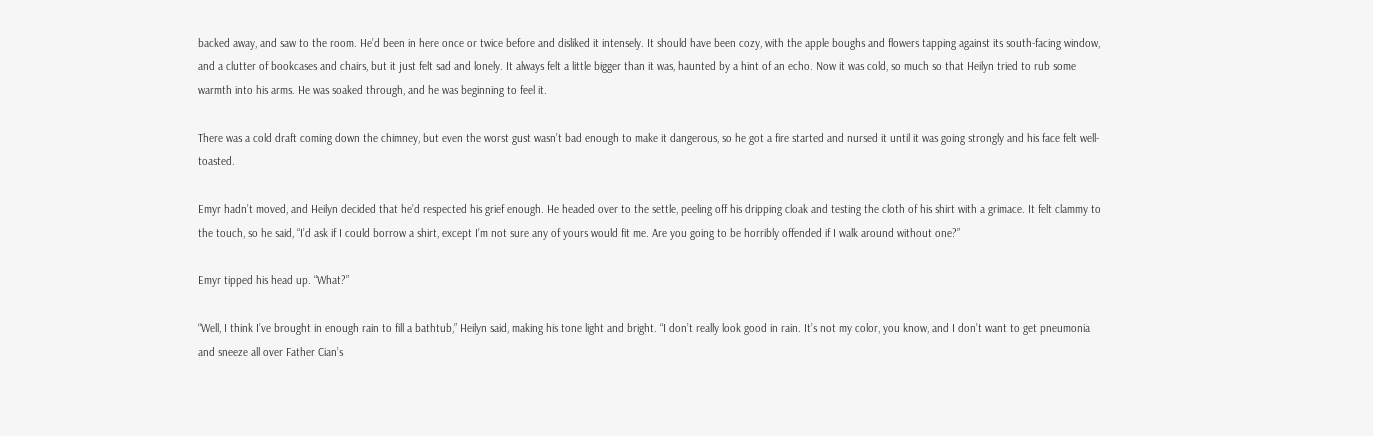backed away, and saw to the room. He’d been in here once or twice before and disliked it intensely. It should have been cozy, with the apple boughs and flowers tapping against its south-facing window, and a clutter of bookcases and chairs, but it just felt sad and lonely. It always felt a little bigger than it was, haunted by a hint of an echo. Now it was cold, so much so that Heilyn tried to rub some warmth into his arms. He was soaked through, and he was beginning to feel it.

There was a cold draft coming down the chimney, but even the worst gust wasn’t bad enough to make it dangerous, so he got a fire started and nursed it until it was going strongly and his face felt well-toasted.

Emyr hadn’t moved, and Heilyn decided that he’d respected his grief enough. He headed over to the settle, peeling off his dripping cloak and testing the cloth of his shirt with a grimace. It felt clammy to the touch, so he said, “I’d ask if I could borrow a shirt, except I’m not sure any of yours would fit me. Are you going to be horribly offended if I walk around without one?”

Emyr tipped his head up. “What?”

“Well, I think I’ve brought in enough rain to fill a bathtub,” Heilyn said, making his tone light and bright. “I don’t really look good in rain. It’s not my color, you know, and I don’t want to get pneumonia and sneeze all over Father Cian’s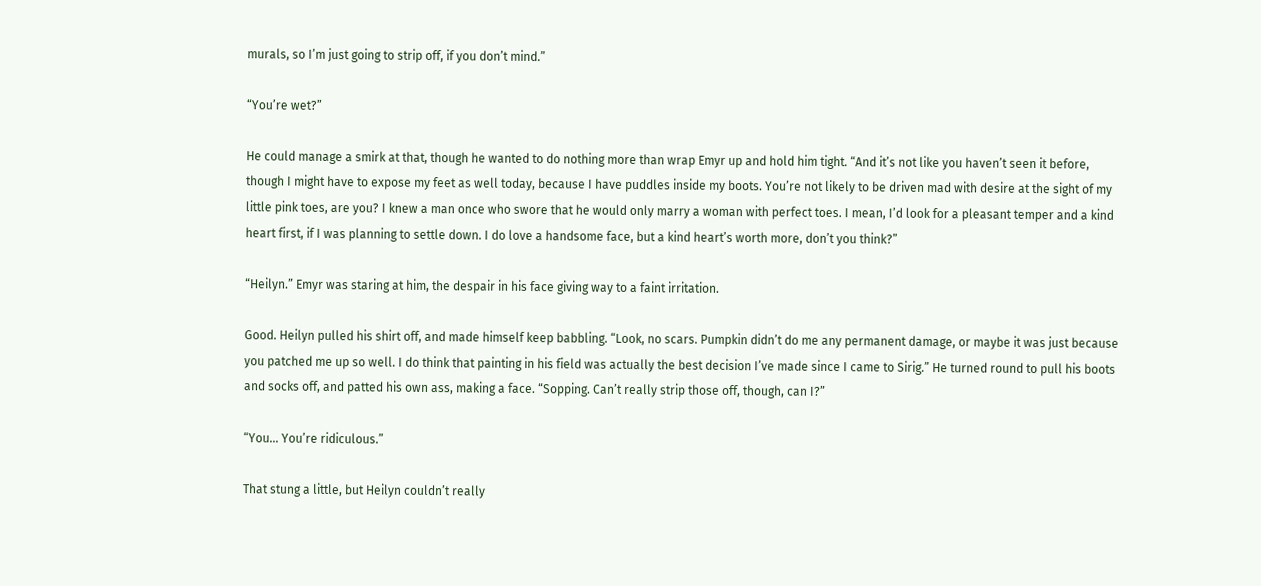murals, so I’m just going to strip off, if you don’t mind.”

“You’re wet?”

He could manage a smirk at that, though he wanted to do nothing more than wrap Emyr up and hold him tight. “And it’s not like you haven’t seen it before, though I might have to expose my feet as well today, because I have puddles inside my boots. You’re not likely to be driven mad with desire at the sight of my little pink toes, are you? I knew a man once who swore that he would only marry a woman with perfect toes. I mean, I’d look for a pleasant temper and a kind heart first, if I was planning to settle down. I do love a handsome face, but a kind heart’s worth more, don’t you think?”

“Heilyn.” Emyr was staring at him, the despair in his face giving way to a faint irritation.

Good. Heilyn pulled his shirt off, and made himself keep babbling. “Look, no scars. Pumpkin didn’t do me any permanent damage, or maybe it was just because you patched me up so well. I do think that painting in his field was actually the best decision I’ve made since I came to Sirig.” He turned round to pull his boots and socks off, and patted his own ass, making a face. “Sopping. Can’t really strip those off, though, can I?”

“You… You’re ridiculous.”

That stung a little, but Heilyn couldn’t really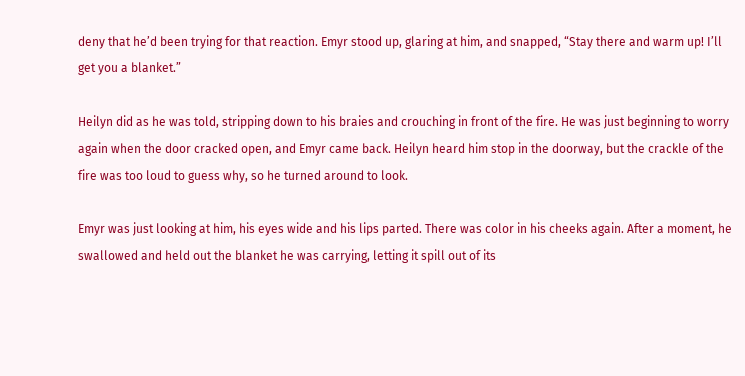deny that he’d been trying for that reaction. Emyr stood up, glaring at him, and snapped, “Stay there and warm up! I’ll get you a blanket.”

Heilyn did as he was told, stripping down to his braies and crouching in front of the fire. He was just beginning to worry again when the door cracked open, and Emyr came back. Heilyn heard him stop in the doorway, but the crackle of the fire was too loud to guess why, so he turned around to look.

Emyr was just looking at him, his eyes wide and his lips parted. There was color in his cheeks again. After a moment, he swallowed and held out the blanket he was carrying, letting it spill out of its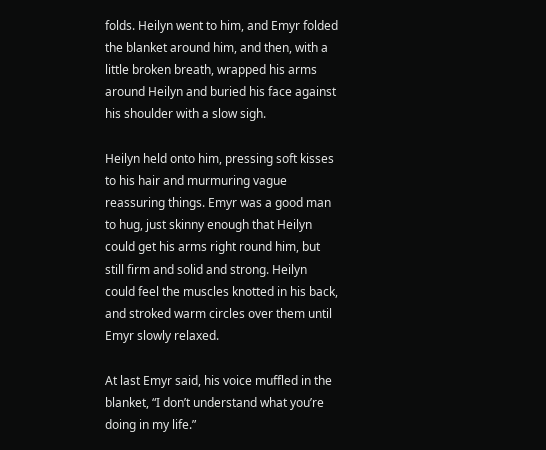folds. Heilyn went to him, and Emyr folded the blanket around him, and then, with a little broken breath, wrapped his arms around Heilyn and buried his face against his shoulder with a slow sigh.

Heilyn held onto him, pressing soft kisses to his hair and murmuring vague reassuring things. Emyr was a good man to hug, just skinny enough that Heilyn could get his arms right round him, but still firm and solid and strong. Heilyn could feel the muscles knotted in his back, and stroked warm circles over them until Emyr slowly relaxed.

At last Emyr said, his voice muffled in the blanket, “I don’t understand what you’re doing in my life.”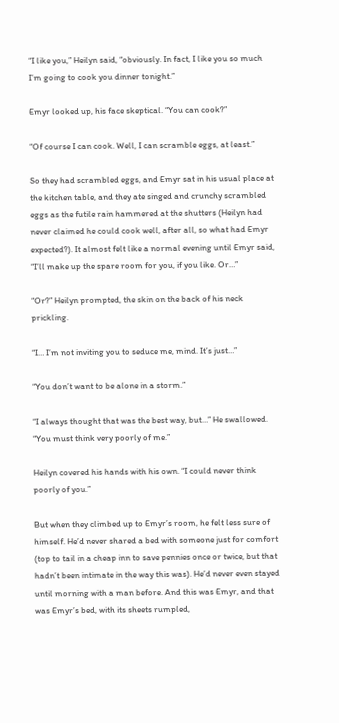“I like you,” Heilyn said, “obviously. In fact, I like you so much I’m going to cook you dinner tonight.”

Emyr looked up, his face skeptical. “You can cook?”

“Of course I can cook. Well, I can scramble eggs, at least.”

So they had scrambled eggs, and Emyr sat in his usual place at the kitchen table, and they ate singed and crunchy scrambled eggs as the futile rain hammered at the shutters (Heilyn had never claimed he could cook well, after all, so what had Emyr expected?). It almost felt like a normal evening until Emyr said, “I’ll make up the spare room for you, if you like. Or…”

“Or?” Heilyn prompted, the skin on the back of his neck prickling.

“I… I’m not inviting you to seduce me, mind. It’s just…”

“You don’t want to be alone in a storm.”

“I always thought that was the best way, but…” He swallowed. “You must think very poorly of me.”

Heilyn covered his hands with his own. “I could never think poorly of you.”

But when they climbed up to Emyr’s room, he felt less sure of himself. He’d never shared a bed with someone just for comfort (top to tail in a cheap inn to save pennies once or twice, but that hadn’t been intimate in the way this was). He’d never even stayed until morning with a man before. And this was Emyr, and that was Emyr’s bed, with its sheets rumpled,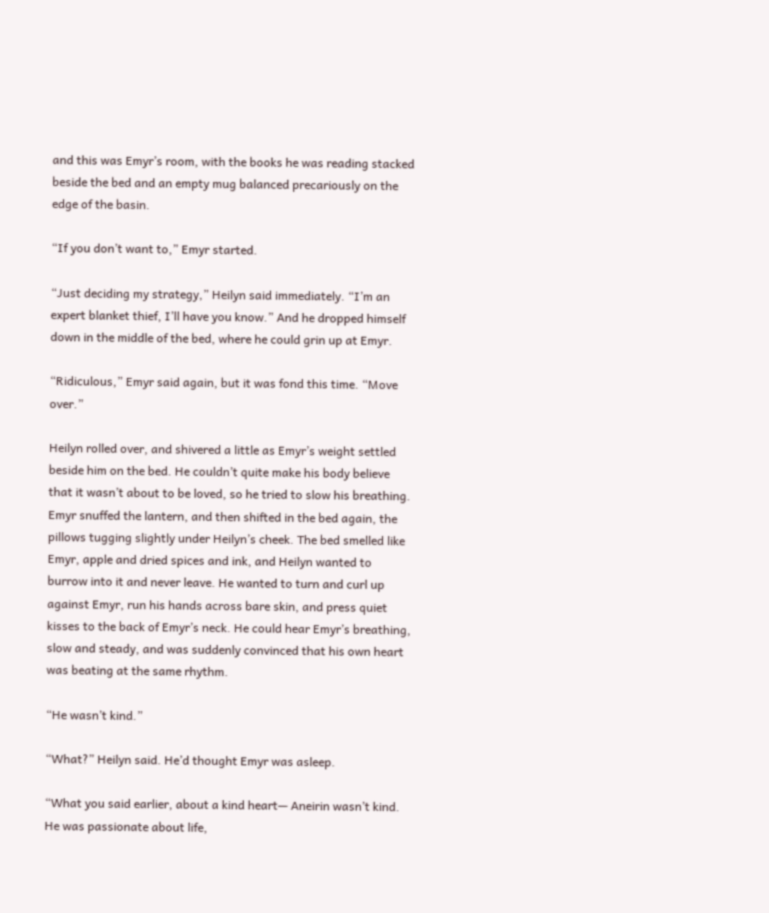and this was Emyr’s room, with the books he was reading stacked beside the bed and an empty mug balanced precariously on the edge of the basin.

“If you don’t want to,” Emyr started.

“Just deciding my strategy,” Heilyn said immediately. “I’m an expert blanket thief, I’ll have you know.” And he dropped himself down in the middle of the bed, where he could grin up at Emyr.

“Ridiculous,” Emyr said again, but it was fond this time. “Move over.”

Heilyn rolled over, and shivered a little as Emyr’s weight settled beside him on the bed. He couldn’t quite make his body believe that it wasn’t about to be loved, so he tried to slow his breathing. Emyr snuffed the lantern, and then shifted in the bed again, the pillows tugging slightly under Heilyn’s cheek. The bed smelled like Emyr, apple and dried spices and ink, and Heilyn wanted to burrow into it and never leave. He wanted to turn and curl up against Emyr, run his hands across bare skin, and press quiet kisses to the back of Emyr’s neck. He could hear Emyr’s breathing, slow and steady, and was suddenly convinced that his own heart was beating at the same rhythm.

“He wasn’t kind.”

“What?” Heilyn said. He’d thought Emyr was asleep.

“What you said earlier, about a kind heart— Aneirin wasn’t kind. He was passionate about life,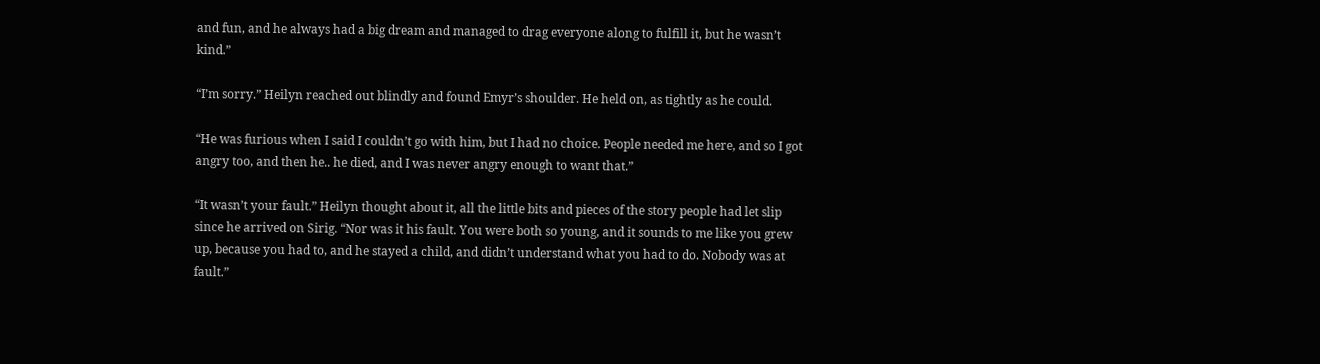and fun, and he always had a big dream and managed to drag everyone along to fulfill it, but he wasn’t kind.”

“I’m sorry.” Heilyn reached out blindly and found Emyr’s shoulder. He held on, as tightly as he could.

“He was furious when I said I couldn’t go with him, but I had no choice. People needed me here, and so I got angry too, and then he.. he died, and I was never angry enough to want that.”

“It wasn’t your fault.” Heilyn thought about it, all the little bits and pieces of the story people had let slip since he arrived on Sirig. “Nor was it his fault. You were both so young, and it sounds to me like you grew up, because you had to, and he stayed a child, and didn’t understand what you had to do. Nobody was at fault.”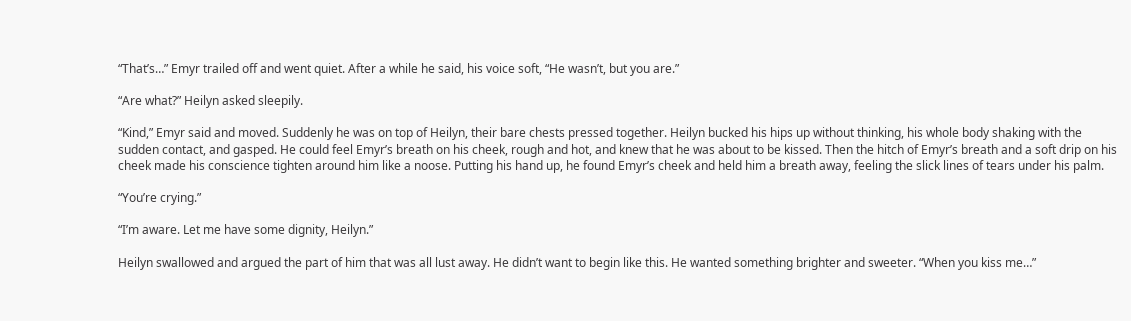“That’s…” Emyr trailed off and went quiet. After a while he said, his voice soft, “He wasn’t, but you are.”

“Are what?” Heilyn asked sleepily.

“Kind,” Emyr said and moved. Suddenly he was on top of Heilyn, their bare chests pressed together. Heilyn bucked his hips up without thinking, his whole body shaking with the sudden contact, and gasped. He could feel Emyr’s breath on his cheek, rough and hot, and knew that he was about to be kissed. Then the hitch of Emyr’s breath and a soft drip on his cheek made his conscience tighten around him like a noose. Putting his hand up, he found Emyr’s cheek and held him a breath away, feeling the slick lines of tears under his palm.

“You’re crying.”

“I’m aware. Let me have some dignity, Heilyn.”

Heilyn swallowed and argued the part of him that was all lust away. He didn’t want to begin like this. He wanted something brighter and sweeter. “When you kiss me…”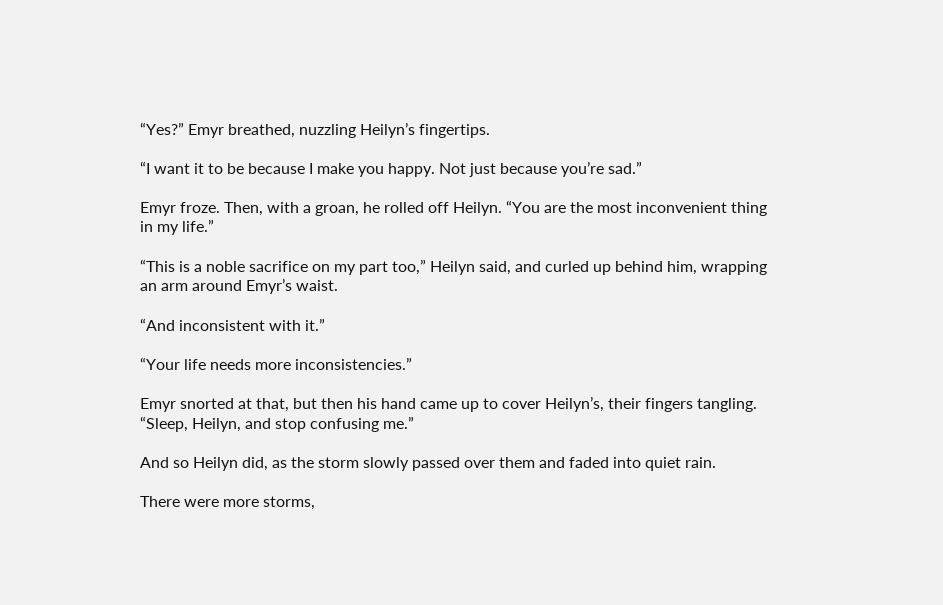“Yes?” Emyr breathed, nuzzling Heilyn’s fingertips.

“I want it to be because I make you happy. Not just because you’re sad.”

Emyr froze. Then, with a groan, he rolled off Heilyn. “You are the most inconvenient thing in my life.”

“This is a noble sacrifice on my part too,” Heilyn said, and curled up behind him, wrapping an arm around Emyr’s waist.

“And inconsistent with it.”

“Your life needs more inconsistencies.”

Emyr snorted at that, but then his hand came up to cover Heilyn’s, their fingers tangling. “Sleep, Heilyn, and stop confusing me.”

And so Heilyn did, as the storm slowly passed over them and faded into quiet rain.

There were more storms,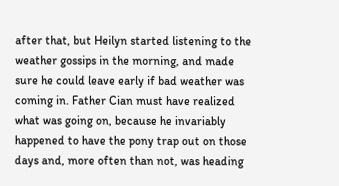after that, but Heilyn started listening to the weather gossips in the morning, and made sure he could leave early if bad weather was coming in. Father Cian must have realized what was going on, because he invariably happened to have the pony trap out on those days and, more often than not, was heading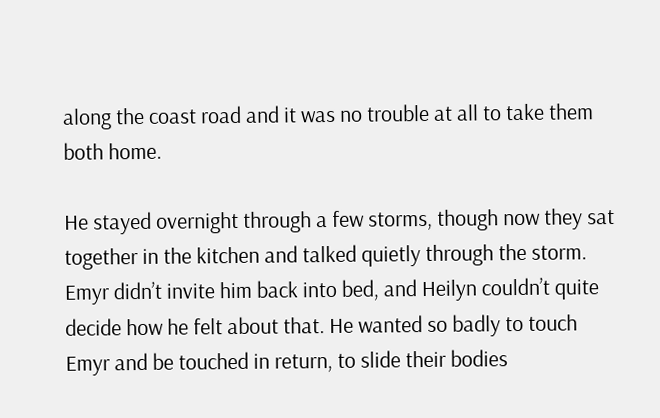along the coast road and it was no trouble at all to take them both home.

He stayed overnight through a few storms, though now they sat together in the kitchen and talked quietly through the storm. Emyr didn’t invite him back into bed, and Heilyn couldn’t quite decide how he felt about that. He wanted so badly to touch Emyr and be touched in return, to slide their bodies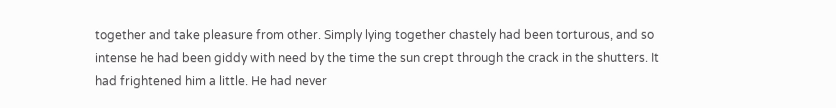together and take pleasure from other. Simply lying together chastely had been torturous, and so intense he had been giddy with need by the time the sun crept through the crack in the shutters. It had frightened him a little. He had never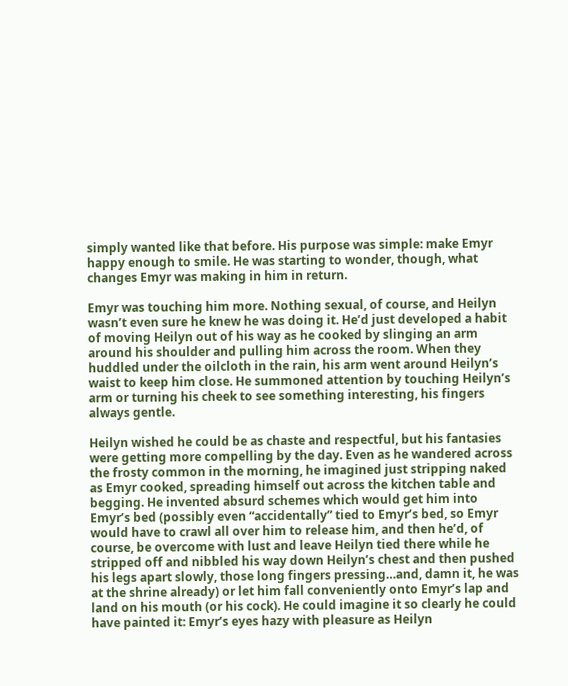simply wanted like that before. His purpose was simple: make Emyr happy enough to smile. He was starting to wonder, though, what changes Emyr was making in him in return.

Emyr was touching him more. Nothing sexual, of course, and Heilyn wasn’t even sure he knew he was doing it. He’d just developed a habit of moving Heilyn out of his way as he cooked by slinging an arm around his shoulder and pulling him across the room. When they huddled under the oilcloth in the rain, his arm went around Heilyn’s waist to keep him close. He summoned attention by touching Heilyn’s arm or turning his cheek to see something interesting, his fingers always gentle.

Heilyn wished he could be as chaste and respectful, but his fantasies were getting more compelling by the day. Even as he wandered across the frosty common in the morning, he imagined just stripping naked as Emyr cooked, spreading himself out across the kitchen table and begging. He invented absurd schemes which would get him into Emyr’s bed (possibly even “accidentally” tied to Emyr’s bed, so Emyr would have to crawl all over him to release him, and then he’d, of course, be overcome with lust and leave Heilyn tied there while he stripped off and nibbled his way down Heilyn’s chest and then pushed his legs apart slowly, those long fingers pressing…and, damn it, he was at the shrine already) or let him fall conveniently onto Emyr’s lap and land on his mouth (or his cock). He could imagine it so clearly he could have painted it: Emyr’s eyes hazy with pleasure as Heilyn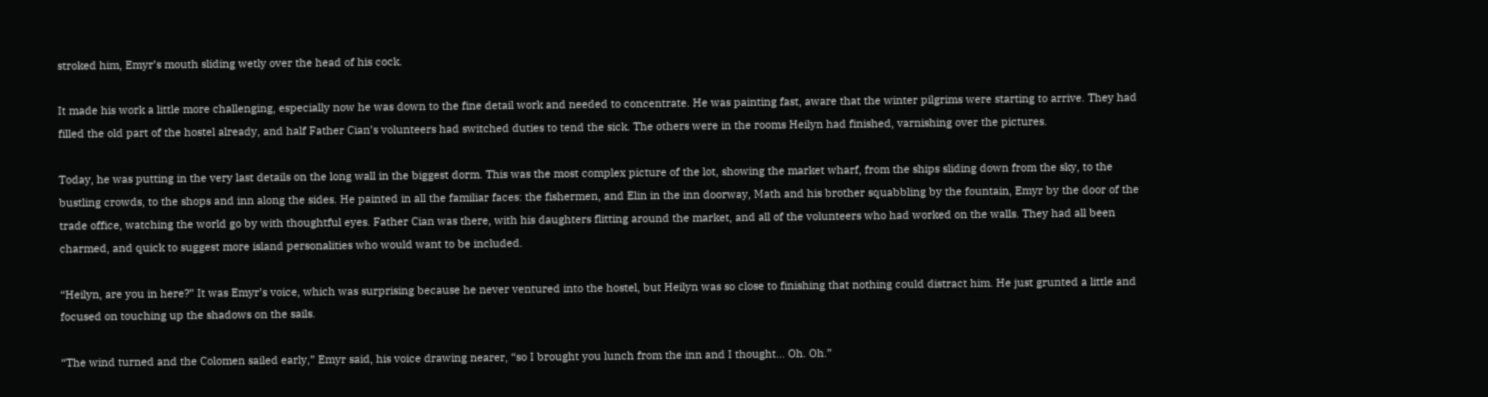stroked him, Emyr’s mouth sliding wetly over the head of his cock.

It made his work a little more challenging, especially now he was down to the fine detail work and needed to concentrate. He was painting fast, aware that the winter pilgrims were starting to arrive. They had filled the old part of the hostel already, and half Father Cian’s volunteers had switched duties to tend the sick. The others were in the rooms Heilyn had finished, varnishing over the pictures.

Today, he was putting in the very last details on the long wall in the biggest dorm. This was the most complex picture of the lot, showing the market wharf, from the ships sliding down from the sky, to the bustling crowds, to the shops and inn along the sides. He painted in all the familiar faces: the fishermen, and Elin in the inn doorway, Math and his brother squabbling by the fountain, Emyr by the door of the trade office, watching the world go by with thoughtful eyes. Father Cian was there, with his daughters flitting around the market, and all of the volunteers who had worked on the walls. They had all been charmed, and quick to suggest more island personalities who would want to be included.

“Heilyn, are you in here?” It was Emyr’s voice, which was surprising because he never ventured into the hostel, but Heilyn was so close to finishing that nothing could distract him. He just grunted a little and focused on touching up the shadows on the sails.

“The wind turned and the Colomen sailed early,” Emyr said, his voice drawing nearer, “so I brought you lunch from the inn and I thought… Oh. Oh.”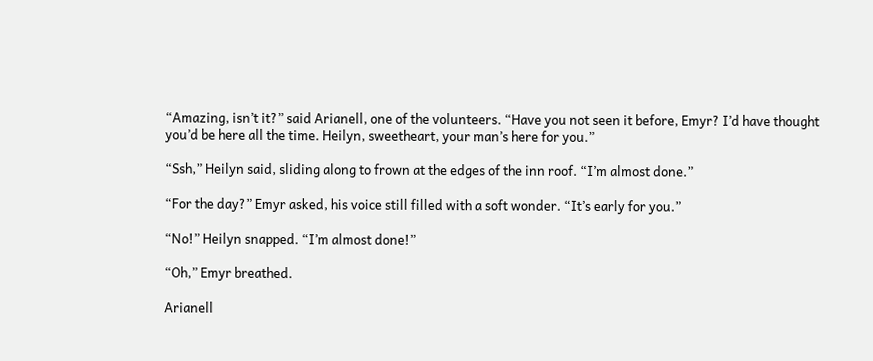“Amazing, isn’t it?” said Arianell, one of the volunteers. “Have you not seen it before, Emyr? I’d have thought you’d be here all the time. Heilyn, sweetheart, your man’s here for you.”

“Ssh,” Heilyn said, sliding along to frown at the edges of the inn roof. “I’m almost done.”

“For the day?” Emyr asked, his voice still filled with a soft wonder. “It’s early for you.”

“No!” Heilyn snapped. “I’m almost done!”

“Oh,” Emyr breathed.

Arianell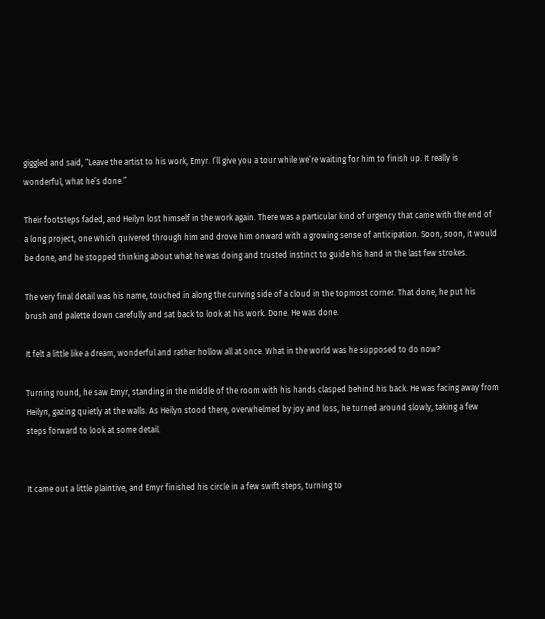giggled and said, “Leave the artist to his work, Emyr. I’ll give you a tour while we’re waiting for him to finish up. It really is wonderful, what he’s done.”

Their footsteps faded, and Heilyn lost himself in the work again. There was a particular kind of urgency that came with the end of a long project, one which quivered through him and drove him onward with a growing sense of anticipation. Soon, soon, it would be done, and he stopped thinking about what he was doing and trusted instinct to guide his hand in the last few strokes.

The very final detail was his name, touched in along the curving side of a cloud in the topmost corner. That done, he put his brush and palette down carefully and sat back to look at his work. Done. He was done.

It felt a little like a dream, wonderful and rather hollow all at once. What in the world was he supposed to do now?

Turning round, he saw Emyr, standing in the middle of the room with his hands clasped behind his back. He was facing away from Heilyn, gazing quietly at the walls. As Heilyn stood there, overwhelmed by joy and loss, he turned around slowly, taking a few steps forward to look at some detail.


It came out a little plaintive, and Emyr finished his circle in a few swift steps, turning to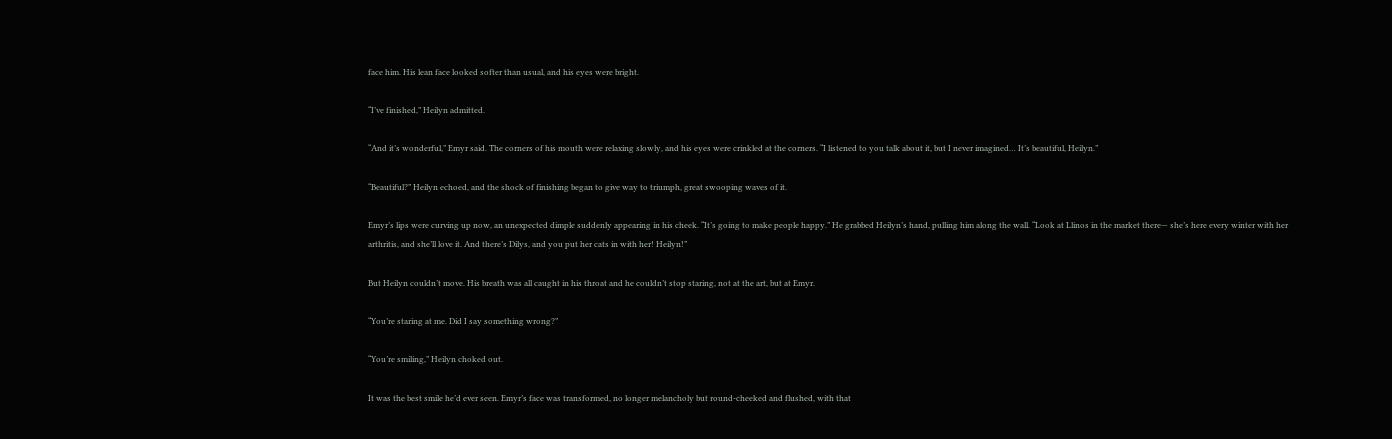face him. His lean face looked softer than usual, and his eyes were bright.

“I’ve finished,” Heilyn admitted.

“And it’s wonderful,” Emyr said. The corners of his mouth were relaxing slowly, and his eyes were crinkled at the corners. “I listened to you talk about it, but I never imagined… It’s beautiful, Heilyn.”

“Beautiful?” Heilyn echoed, and the shock of finishing began to give way to triumph, great swooping waves of it.

Emyr’s lips were curving up now, an unexpected dimple suddenly appearing in his cheek. “It’s going to make people happy.” He grabbed Heilyn’s hand, pulling him along the wall. “Look at Llinos in the market there— she’s here every winter with her arthritis, and she’ll love it. And there’s Dilys, and you put her cats in with her! Heilyn!”

But Heilyn couldn’t move. His breath was all caught in his throat and he couldn’t stop staring, not at the art, but at Emyr.

“You’re staring at me. Did I say something wrong?”

“You’re smiling,” Heilyn choked out.

It was the best smile he’d ever seen. Emyr’s face was transformed, no longer melancholy but round-cheeked and flushed, with that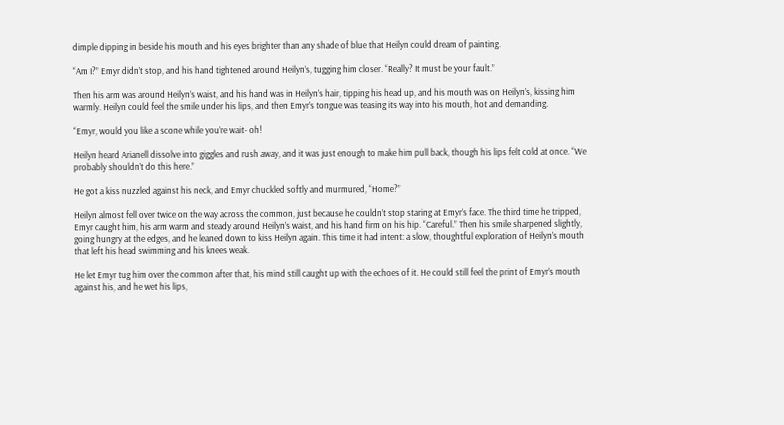dimple dipping in beside his mouth and his eyes brighter than any shade of blue that Heilyn could dream of painting.

“Am I?” Emyr didn’t stop, and his hand tightened around Heilyn’s, tugging him closer. “Really? It must be your fault.”

Then his arm was around Heilyn’s waist, and his hand was in Heilyn’s hair, tipping his head up, and his mouth was on Heilyn’s, kissing him warmly. Heilyn could feel the smile under his lips, and then Emyr’s tongue was teasing its way into his mouth, hot and demanding.

“Emyr, would you like a scone while you’re wait- oh!

Heilyn heard Arianell dissolve into giggles and rush away, and it was just enough to make him pull back, though his lips felt cold at once. “We probably shouldn’t do this here.”

He got a kiss nuzzled against his neck, and Emyr chuckled softly and murmured, “Home?”

Heilyn almost fell over twice on the way across the common, just because he couldn’t stop staring at Emyr’s face. The third time he tripped, Emyr caught him, his arm warm and steady around Heilyn’s waist, and his hand firm on his hip. “Careful.” Then his smile sharpened slightly, going hungry at the edges, and he leaned down to kiss Heilyn again. This time it had intent: a slow, thoughtful exploration of Heilyn’s mouth that left his head swimming and his knees weak.

He let Emyr tug him over the common after that, his mind still caught up with the echoes of it. He could still feel the print of Emyr’s mouth against his, and he wet his lips,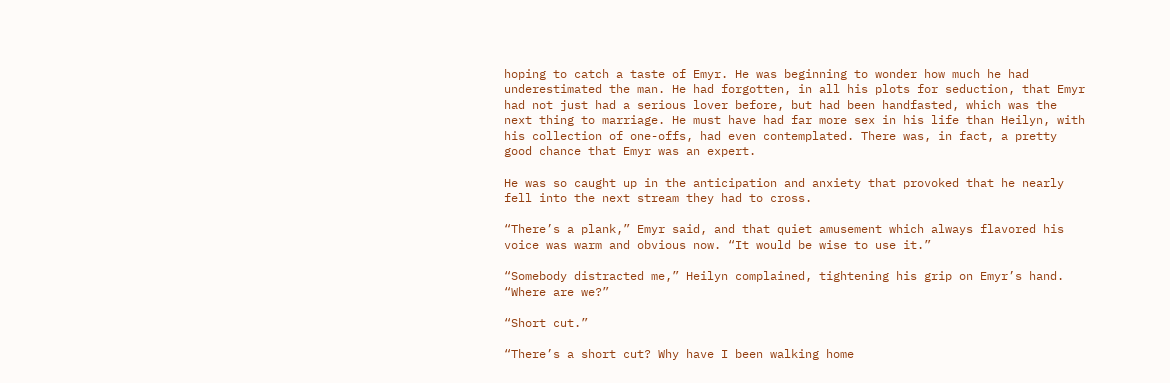hoping to catch a taste of Emyr. He was beginning to wonder how much he had underestimated the man. He had forgotten, in all his plots for seduction, that Emyr had not just had a serious lover before, but had been handfasted, which was the next thing to marriage. He must have had far more sex in his life than Heilyn, with his collection of one-offs, had even contemplated. There was, in fact, a pretty good chance that Emyr was an expert.

He was so caught up in the anticipation and anxiety that provoked that he nearly fell into the next stream they had to cross.

“There’s a plank,” Emyr said, and that quiet amusement which always flavored his voice was warm and obvious now. “It would be wise to use it.”

“Somebody distracted me,” Heilyn complained, tightening his grip on Emyr’s hand. “Where are we?”

“Short cut.”

“There’s a short cut? Why have I been walking home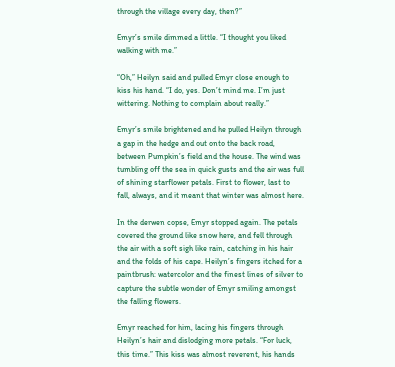through the village every day, then?”

Emyr’s smile dimmed a little. “I thought you liked walking with me.”

“Oh,” Heilyn said and pulled Emyr close enough to kiss his hand. “I do, yes. Don’t mind me. I’m just wittering. Nothing to complain about really.”

Emyr’s smile brightened and he pulled Heilyn through a gap in the hedge and out onto the back road, between Pumpkin’s field and the house. The wind was tumbling off the sea in quick gusts and the air was full of shining starflower petals. First to flower, last to fall, always, and it meant that winter was almost here.

In the derwen copse, Emyr stopped again. The petals covered the ground like snow here, and fell through the air with a soft sigh like rain, catching in his hair and the folds of his cape. Heilyn’s fingers itched for a paintbrush: watercolor and the finest lines of silver to capture the subtle wonder of Emyr smiling amongst the falling flowers.

Emyr reached for him, lacing his fingers through Heilyn’s hair and dislodging more petals. “For luck, this time.” This kiss was almost reverent, his hands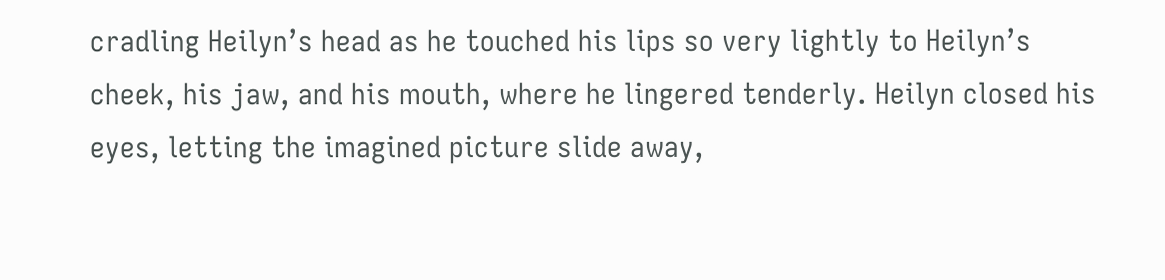cradling Heilyn’s head as he touched his lips so very lightly to Heilyn’s cheek, his jaw, and his mouth, where he lingered tenderly. Heilyn closed his eyes, letting the imagined picture slide away,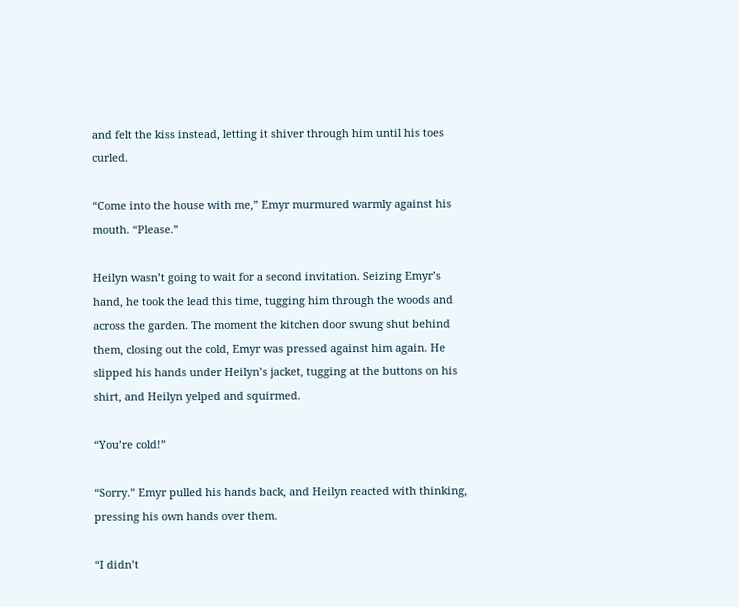and felt the kiss instead, letting it shiver through him until his toes curled.

“Come into the house with me,” Emyr murmured warmly against his mouth. “Please.”

Heilyn wasn’t going to wait for a second invitation. Seizing Emyr’s hand, he took the lead this time, tugging him through the woods and across the garden. The moment the kitchen door swung shut behind them, closing out the cold, Emyr was pressed against him again. He slipped his hands under Heilyn’s jacket, tugging at the buttons on his shirt, and Heilyn yelped and squirmed.

“You’re cold!”

“Sorry.” Emyr pulled his hands back, and Heilyn reacted with thinking, pressing his own hands over them.

“I didn’t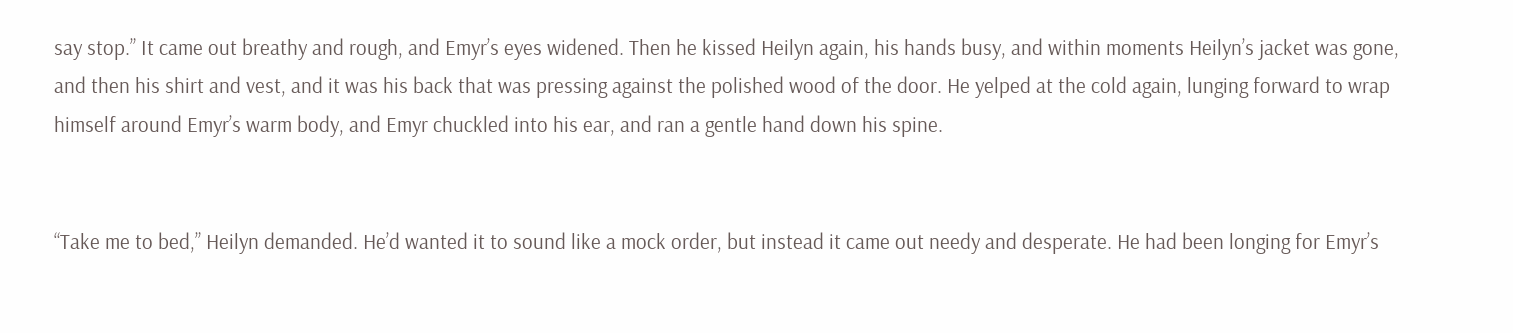say stop.” It came out breathy and rough, and Emyr’s eyes widened. Then he kissed Heilyn again, his hands busy, and within moments Heilyn’s jacket was gone, and then his shirt and vest, and it was his back that was pressing against the polished wood of the door. He yelped at the cold again, lunging forward to wrap himself around Emyr’s warm body, and Emyr chuckled into his ear, and ran a gentle hand down his spine.


“Take me to bed,” Heilyn demanded. He’d wanted it to sound like a mock order, but instead it came out needy and desperate. He had been longing for Emyr’s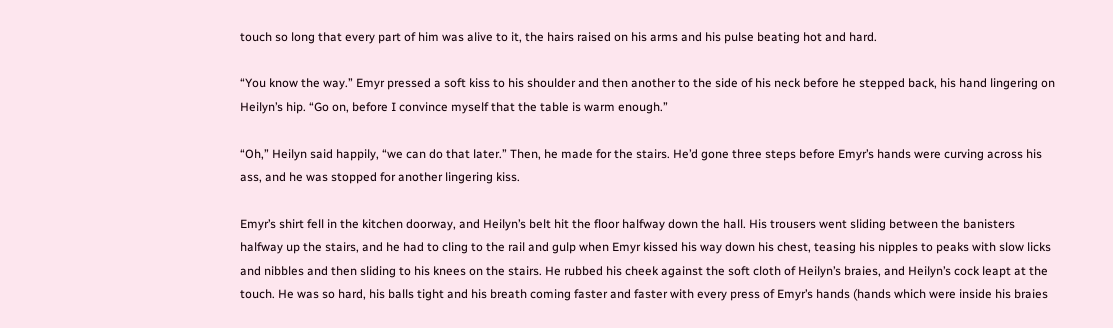touch so long that every part of him was alive to it, the hairs raised on his arms and his pulse beating hot and hard.

“You know the way.” Emyr pressed a soft kiss to his shoulder and then another to the side of his neck before he stepped back, his hand lingering on Heilyn’s hip. “Go on, before I convince myself that the table is warm enough.”

“Oh,” Heilyn said happily, “we can do that later.” Then, he made for the stairs. He’d gone three steps before Emyr’s hands were curving across his ass, and he was stopped for another lingering kiss.

Emyr’s shirt fell in the kitchen doorway, and Heilyn’s belt hit the floor halfway down the hall. His trousers went sliding between the banisters halfway up the stairs, and he had to cling to the rail and gulp when Emyr kissed his way down his chest, teasing his nipples to peaks with slow licks and nibbles and then sliding to his knees on the stairs. He rubbed his cheek against the soft cloth of Heilyn’s braies, and Heilyn’s cock leapt at the touch. He was so hard, his balls tight and his breath coming faster and faster with every press of Emyr’s hands (hands which were inside his braies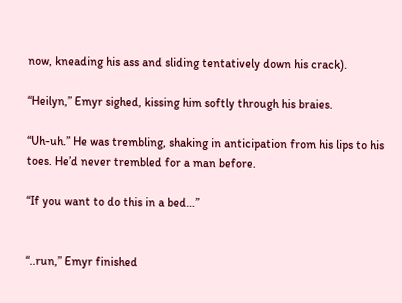now, kneading his ass and sliding tentatively down his crack).

“Heilyn,” Emyr sighed, kissing him softly through his braies.

“Uh-uh.” He was trembling, shaking in anticipation from his lips to his toes. He’d never trembled for a man before.

“If you want to do this in a bed…”


“..run,” Emyr finished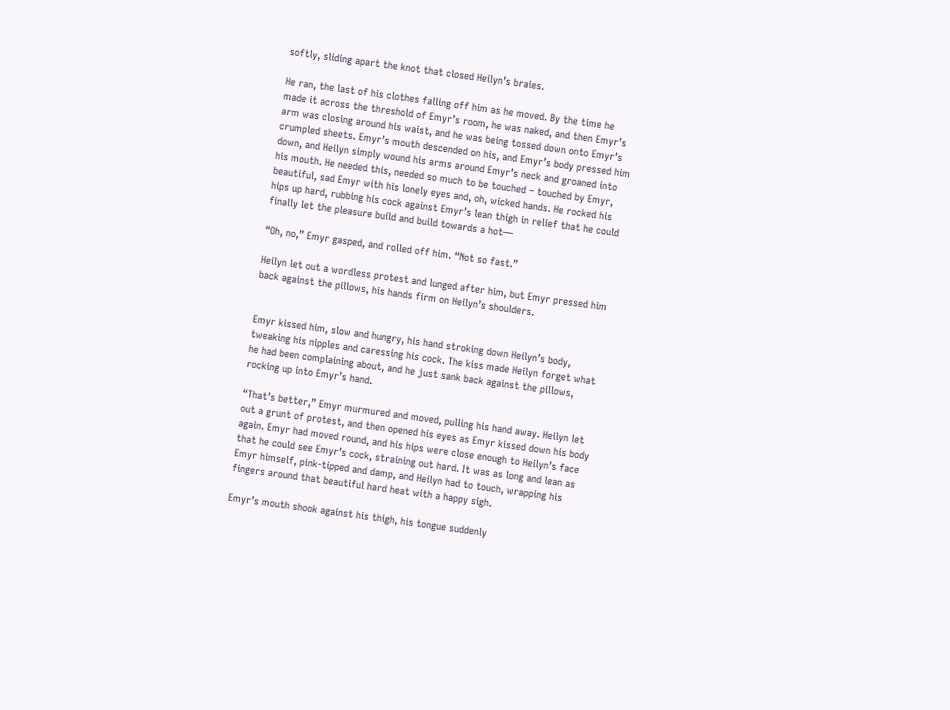softly, sliding apart the knot that closed Heilyn’s braies.

He ran, the last of his clothes falling off him as he moved. By the time he made it across the threshold of Emyr’s room, he was naked, and then Emyr’s arm was closing around his waist, and he was being tossed down onto Emyr’s crumpled sheets. Emyr’s mouth descended on his, and Emyr’s body pressed him down, and Heilyn simply wound his arms around Emyr’s neck and groaned into his mouth. He needed this, needed so much to be touched – touched by Emyr, beautiful, sad Emyr with his lonely eyes and, oh, wicked hands. He rocked his hips up hard, rubbing his cock against Emyr’s lean thigh in relief that he could finally let the pleasure build and build towards a hot—

“Oh, no,” Emyr gasped, and rolled off him. “Not so fast.”

Heilyn let out a wordless protest and lunged after him, but Emyr pressed him back against the pillows, his hands firm on Heilyn’s shoulders.


Emyr kissed him, slow and hungry, his hand stroking down Heilyn’s body, tweaking his nipples and caressing his cock. The kiss made Heilyn forget what he had been complaining about, and he just sank back against the pillows, rocking up into Emyr’s hand.

“That’s better,” Emyr murmured and moved, pulling his hand away. Heilyn let out a grunt of protest, and then opened his eyes as Emyr kissed down his body again. Emyr had moved round, and his hips were close enough to Heilyn’s face that he could see Emyr’s cock, straining out hard. It was as long and lean as Emyr himself, pink-tipped and damp, and Heilyn had to touch, wrapping his fingers around that beautiful hard heat with a happy sigh.

Emyr’s mouth shook against his thigh, his tongue suddenly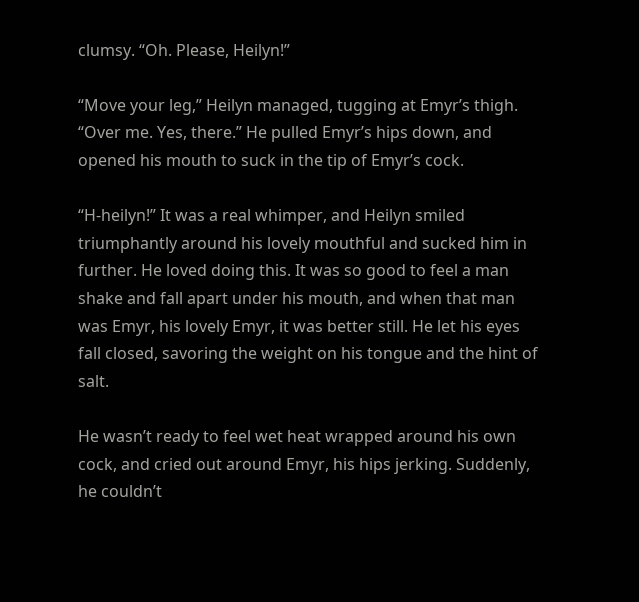clumsy. “Oh. Please, Heilyn!”

“Move your leg,” Heilyn managed, tugging at Emyr’s thigh. “Over me. Yes, there.” He pulled Emyr’s hips down, and opened his mouth to suck in the tip of Emyr’s cock.

“H-heilyn!” It was a real whimper, and Heilyn smiled triumphantly around his lovely mouthful and sucked him in further. He loved doing this. It was so good to feel a man shake and fall apart under his mouth, and when that man was Emyr, his lovely Emyr, it was better still. He let his eyes fall closed, savoring the weight on his tongue and the hint of salt.

He wasn’t ready to feel wet heat wrapped around his own cock, and cried out around Emyr, his hips jerking. Suddenly, he couldn’t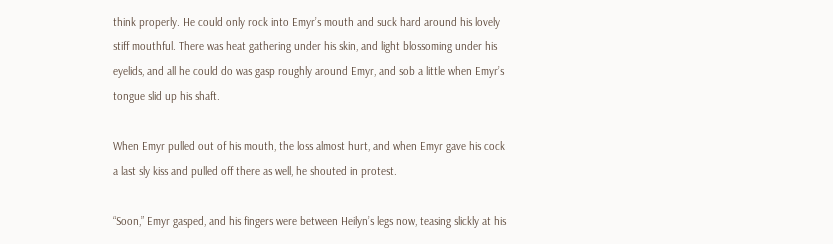think properly. He could only rock into Emyr’s mouth and suck hard around his lovely stiff mouthful. There was heat gathering under his skin, and light blossoming under his eyelids, and all he could do was gasp roughly around Emyr, and sob a little when Emyr’s tongue slid up his shaft.

When Emyr pulled out of his mouth, the loss almost hurt, and when Emyr gave his cock a last sly kiss and pulled off there as well, he shouted in protest.

“Soon,” Emyr gasped, and his fingers were between Heilyn’s legs now, teasing slickly at his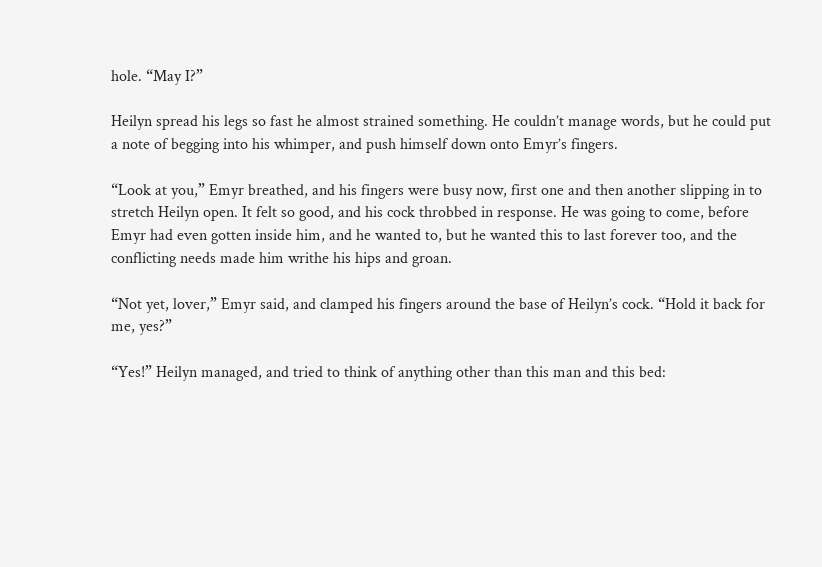hole. “May I?”

Heilyn spread his legs so fast he almost strained something. He couldn’t manage words, but he could put a note of begging into his whimper, and push himself down onto Emyr’s fingers.

“Look at you,” Emyr breathed, and his fingers were busy now, first one and then another slipping in to stretch Heilyn open. It felt so good, and his cock throbbed in response. He was going to come, before Emyr had even gotten inside him, and he wanted to, but he wanted this to last forever too, and the conflicting needs made him writhe his hips and groan.

“Not yet, lover,” Emyr said, and clamped his fingers around the base of Heilyn’s cock. “Hold it back for me, yes?”

“Yes!” Heilyn managed, and tried to think of anything other than this man and this bed: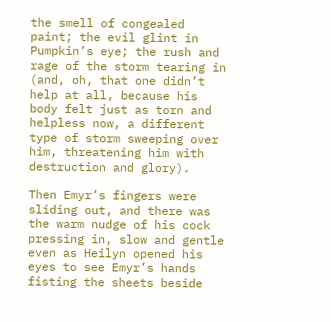the smell of congealed paint; the evil glint in Pumpkin’s eye; the rush and rage of the storm tearing in (and, oh, that one didn’t help at all, because his body felt just as torn and helpless now, a different type of storm sweeping over him, threatening him with destruction and glory).

Then Emyr’s fingers were sliding out, and there was the warm nudge of his cock pressing in, slow and gentle even as Heilyn opened his eyes to see Emyr’s hands fisting the sheets beside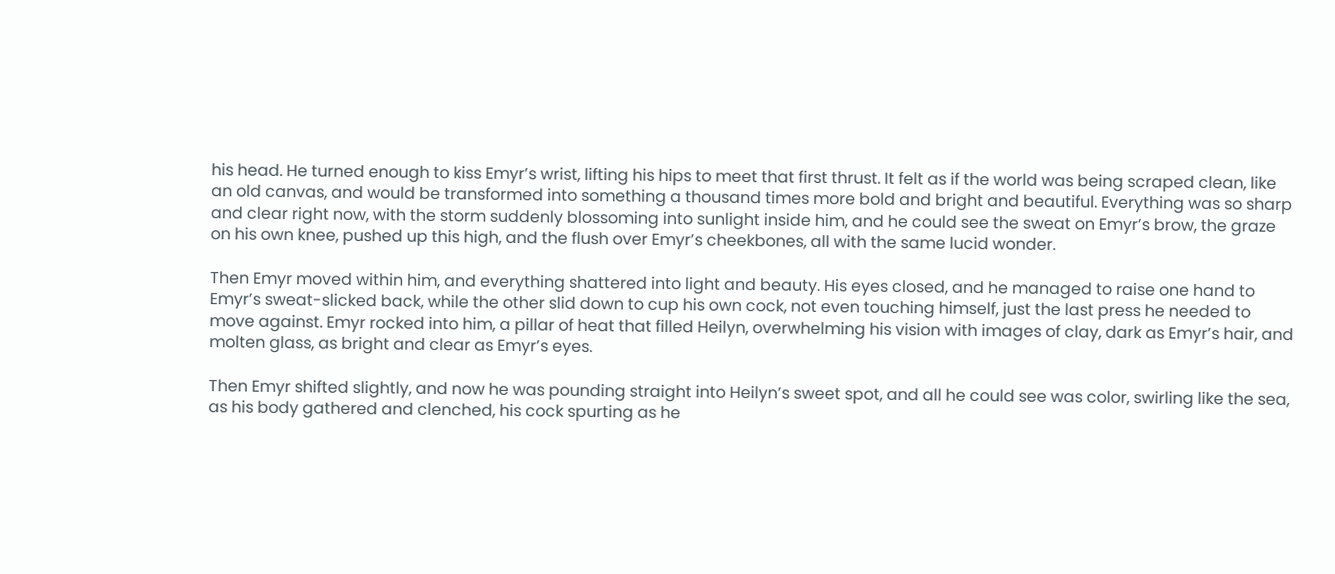his head. He turned enough to kiss Emyr’s wrist, lifting his hips to meet that first thrust. It felt as if the world was being scraped clean, like an old canvas, and would be transformed into something a thousand times more bold and bright and beautiful. Everything was so sharp and clear right now, with the storm suddenly blossoming into sunlight inside him, and he could see the sweat on Emyr’s brow, the graze on his own knee, pushed up this high, and the flush over Emyr’s cheekbones, all with the same lucid wonder.

Then Emyr moved within him, and everything shattered into light and beauty. His eyes closed, and he managed to raise one hand to Emyr’s sweat-slicked back, while the other slid down to cup his own cock, not even touching himself, just the last press he needed to move against. Emyr rocked into him, a pillar of heat that filled Heilyn, overwhelming his vision with images of clay, dark as Emyr’s hair, and molten glass, as bright and clear as Emyr’s eyes.

Then Emyr shifted slightly, and now he was pounding straight into Heilyn’s sweet spot, and all he could see was color, swirling like the sea, as his body gathered and clenched, his cock spurting as he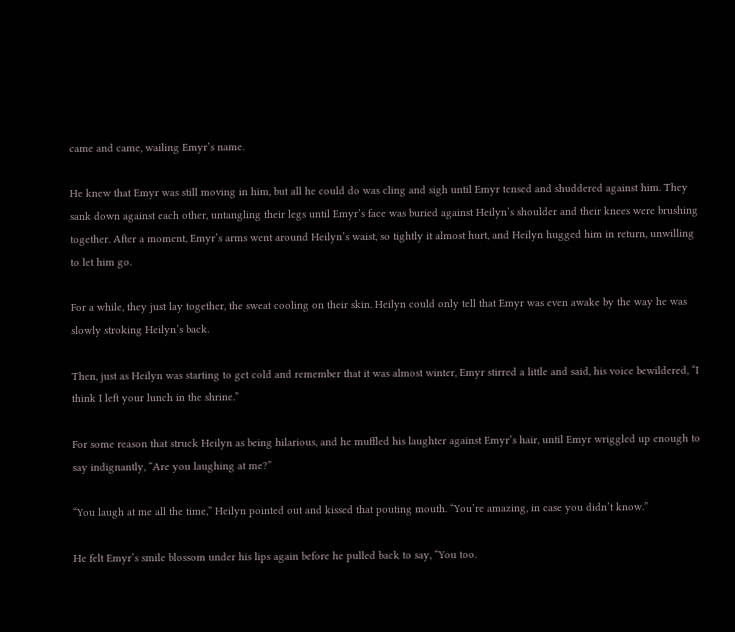came and came, wailing Emyr’s name.

He knew that Emyr was still moving in him, but all he could do was cling and sigh until Emyr tensed and shuddered against him. They sank down against each other, untangling their legs until Emyr’s face was buried against Heilyn’s shoulder and their knees were brushing together. After a moment, Emyr’s arms went around Heilyn’s waist, so tightly it almost hurt, and Heilyn hugged him in return, unwilling to let him go.

For a while, they just lay together, the sweat cooling on their skin. Heilyn could only tell that Emyr was even awake by the way he was slowly stroking Heilyn’s back.

Then, just as Heilyn was starting to get cold and remember that it was almost winter, Emyr stirred a little and said, his voice bewildered, “I think I left your lunch in the shrine.”

For some reason that struck Heilyn as being hilarious, and he muffled his laughter against Emyr’s hair, until Emyr wriggled up enough to say indignantly, “Are you laughing at me?”

“You laugh at me all the time,” Heilyn pointed out and kissed that pouting mouth. “You’re amazing, in case you didn’t know.”

He felt Emyr’s smile blossom under his lips again before he pulled back to say, “You too.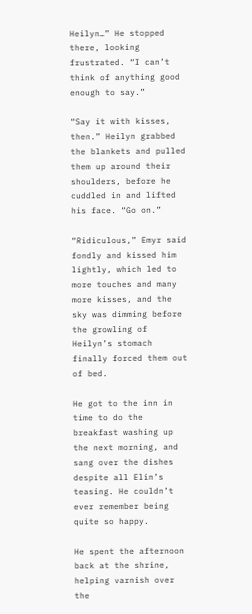Heilyn…” He stopped there, looking frustrated. “I can’t think of anything good enough to say.”

“Say it with kisses, then.” Heilyn grabbed the blankets and pulled them up around their shoulders, before he cuddled in and lifted his face. “Go on.”

“Ridiculous,” Emyr said fondly and kissed him lightly, which led to more touches and many more kisses, and the sky was dimming before the growling of Heilyn’s stomach finally forced them out of bed.

He got to the inn in time to do the breakfast washing up the next morning, and sang over the dishes despite all Elin’s teasing. He couldn’t ever remember being quite so happy.

He spent the afternoon back at the shrine, helping varnish over the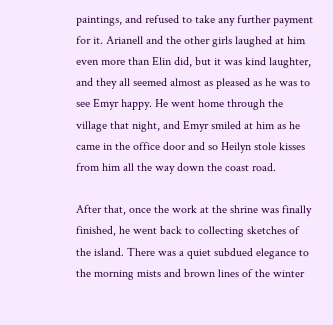paintings, and refused to take any further payment for it. Arianell and the other girls laughed at him even more than Elin did, but it was kind laughter, and they all seemed almost as pleased as he was to see Emyr happy. He went home through the village that night, and Emyr smiled at him as he came in the office door and so Heilyn stole kisses from him all the way down the coast road.

After that, once the work at the shrine was finally finished, he went back to collecting sketches of the island. There was a quiet subdued elegance to the morning mists and brown lines of the winter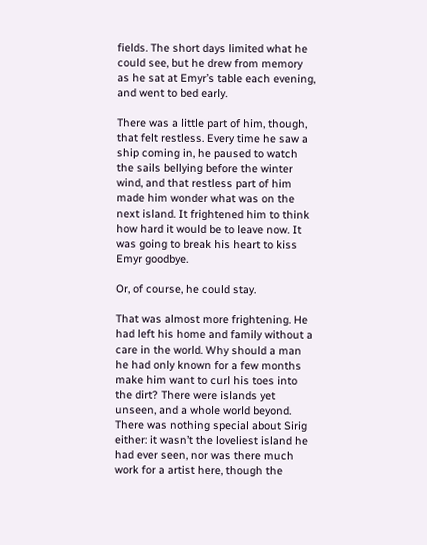fields. The short days limited what he could see, but he drew from memory as he sat at Emyr’s table each evening, and went to bed early.

There was a little part of him, though, that felt restless. Every time he saw a ship coming in, he paused to watch the sails bellying before the winter wind, and that restless part of him made him wonder what was on the next island. It frightened him to think how hard it would be to leave now. It was going to break his heart to kiss Emyr goodbye.

Or, of course, he could stay.

That was almost more frightening. He had left his home and family without a care in the world. Why should a man he had only known for a few months make him want to curl his toes into the dirt? There were islands yet unseen, and a whole world beyond. There was nothing special about Sirig either: it wasn’t the loveliest island he had ever seen, nor was there much work for a artist here, though the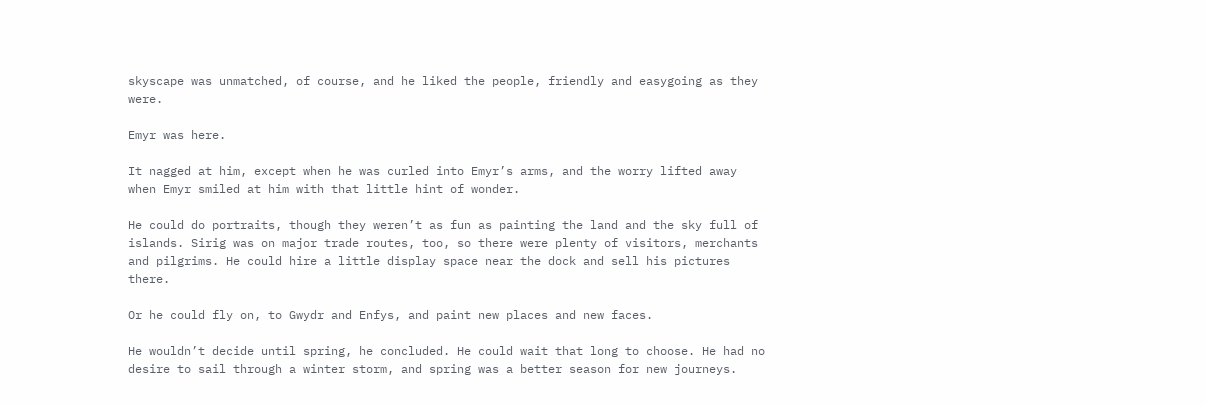skyscape was unmatched, of course, and he liked the people, friendly and easygoing as they were.

Emyr was here.

It nagged at him, except when he was curled into Emyr’s arms, and the worry lifted away when Emyr smiled at him with that little hint of wonder.

He could do portraits, though they weren’t as fun as painting the land and the sky full of islands. Sirig was on major trade routes, too, so there were plenty of visitors, merchants and pilgrims. He could hire a little display space near the dock and sell his pictures there.

Or he could fly on, to Gwydr and Enfys, and paint new places and new faces.

He wouldn’t decide until spring, he concluded. He could wait that long to choose. He had no desire to sail through a winter storm, and spring was a better season for new journeys.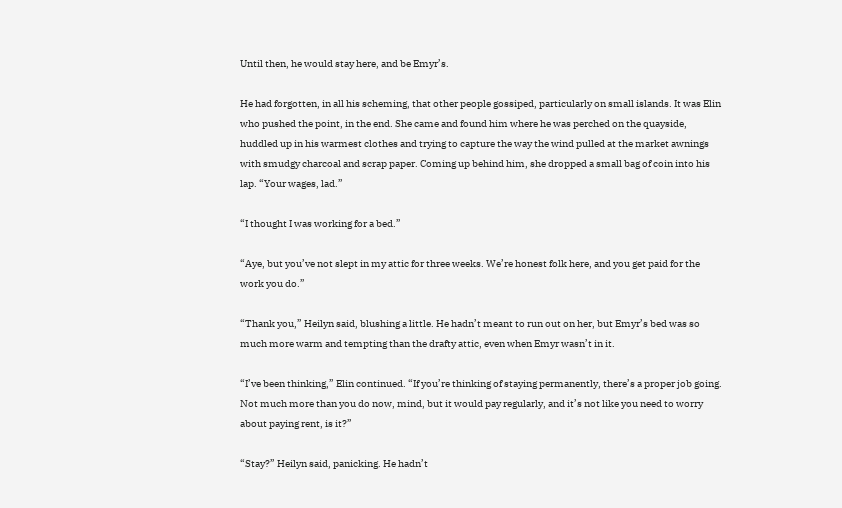Until then, he would stay here, and be Emyr’s.

He had forgotten, in all his scheming, that other people gossiped, particularly on small islands. It was Elin who pushed the point, in the end. She came and found him where he was perched on the quayside, huddled up in his warmest clothes and trying to capture the way the wind pulled at the market awnings with smudgy charcoal and scrap paper. Coming up behind him, she dropped a small bag of coin into his lap. “Your wages, lad.”

“I thought I was working for a bed.”

“Aye, but you’ve not slept in my attic for three weeks. We’re honest folk here, and you get paid for the work you do.”

“Thank you,” Heilyn said, blushing a little. He hadn’t meant to run out on her, but Emyr’s bed was so much more warm and tempting than the drafty attic, even when Emyr wasn’t in it.

“I’ve been thinking,” Elin continued. “If you’re thinking of staying permanently, there’s a proper job going. Not much more than you do now, mind, but it would pay regularly, and it’s not like you need to worry about paying rent, is it?”

“Stay?” Heilyn said, panicking. He hadn’t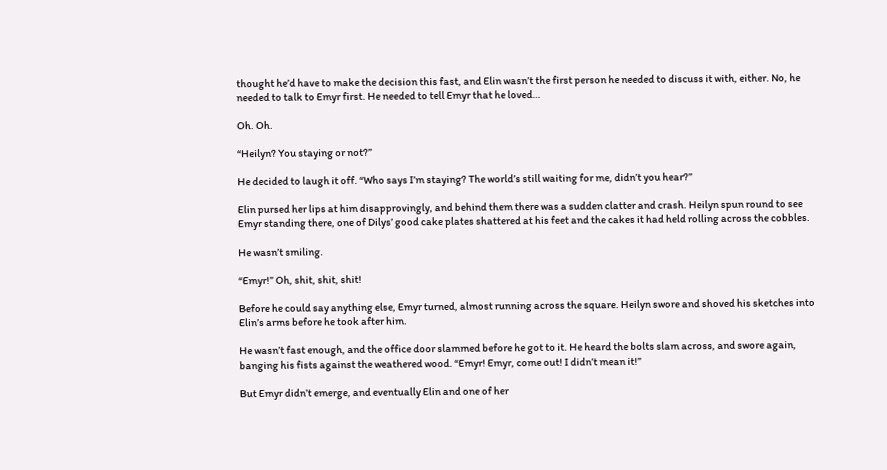thought he’d have to make the decision this fast, and Elin wasn’t the first person he needed to discuss it with, either. No, he needed to talk to Emyr first. He needed to tell Emyr that he loved…

Oh. Oh.

“Heilyn? You staying or not?”

He decided to laugh it off. “Who says I’m staying? The world’s still waiting for me, didn’t you hear?”

Elin pursed her lips at him disapprovingly, and behind them there was a sudden clatter and crash. Heilyn spun round to see Emyr standing there, one of Dilys’ good cake plates shattered at his feet and the cakes it had held rolling across the cobbles.

He wasn’t smiling.

“Emyr!” Oh, shit, shit, shit!

Before he could say anything else, Emyr turned, almost running across the square. Heilyn swore and shoved his sketches into Elin’s arms before he took after him.

He wasn’t fast enough, and the office door slammed before he got to it. He heard the bolts slam across, and swore again, banging his fists against the weathered wood. “Emyr! Emyr, come out! I didn’t mean it!”

But Emyr didn’t emerge, and eventually Elin and one of her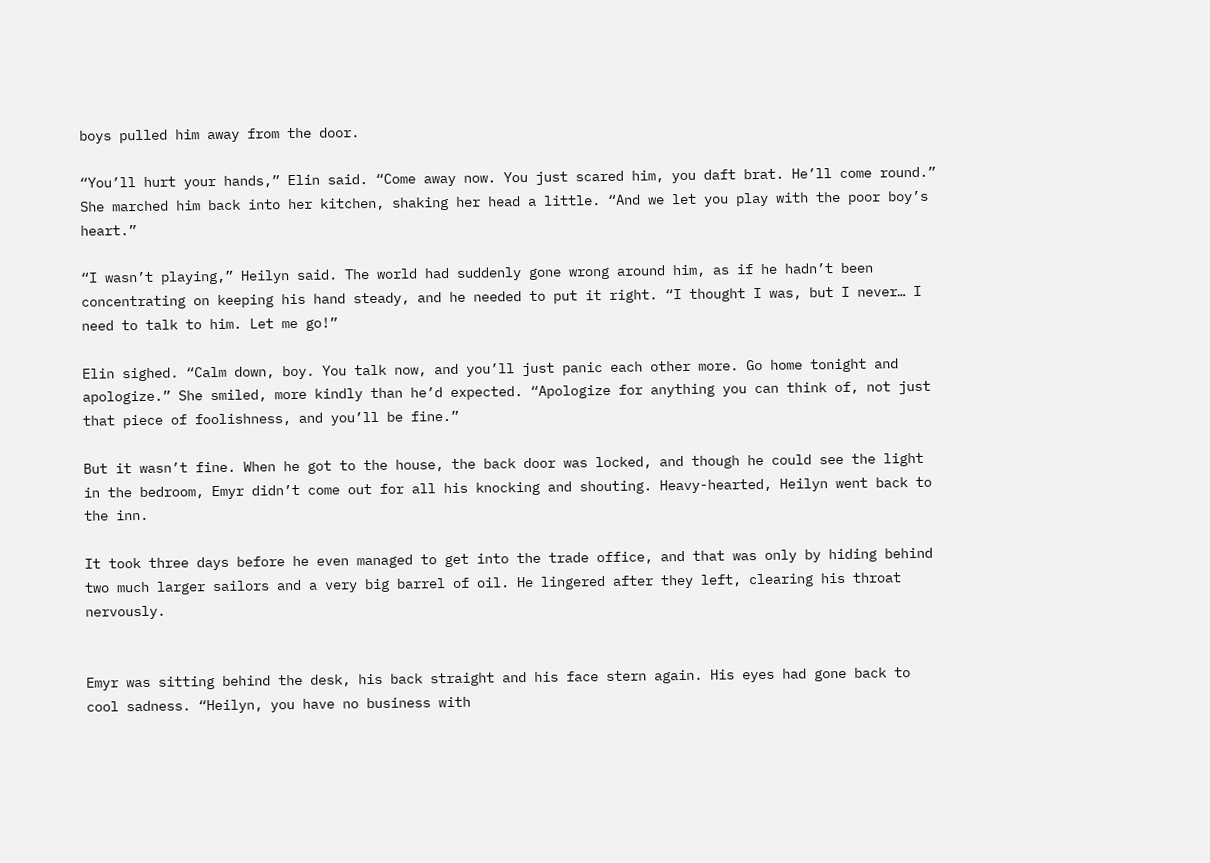boys pulled him away from the door.

“You’ll hurt your hands,” Elin said. “Come away now. You just scared him, you daft brat. He’ll come round.” She marched him back into her kitchen, shaking her head a little. “And we let you play with the poor boy’s heart.”

“I wasn’t playing,” Heilyn said. The world had suddenly gone wrong around him, as if he hadn’t been concentrating on keeping his hand steady, and he needed to put it right. “I thought I was, but I never… I need to talk to him. Let me go!”

Elin sighed. “Calm down, boy. You talk now, and you’ll just panic each other more. Go home tonight and apologize.” She smiled, more kindly than he’d expected. “Apologize for anything you can think of, not just that piece of foolishness, and you’ll be fine.”

But it wasn’t fine. When he got to the house, the back door was locked, and though he could see the light in the bedroom, Emyr didn’t come out for all his knocking and shouting. Heavy-hearted, Heilyn went back to the inn.

It took three days before he even managed to get into the trade office, and that was only by hiding behind two much larger sailors and a very big barrel of oil. He lingered after they left, clearing his throat nervously.


Emyr was sitting behind the desk, his back straight and his face stern again. His eyes had gone back to cool sadness. “Heilyn, you have no business with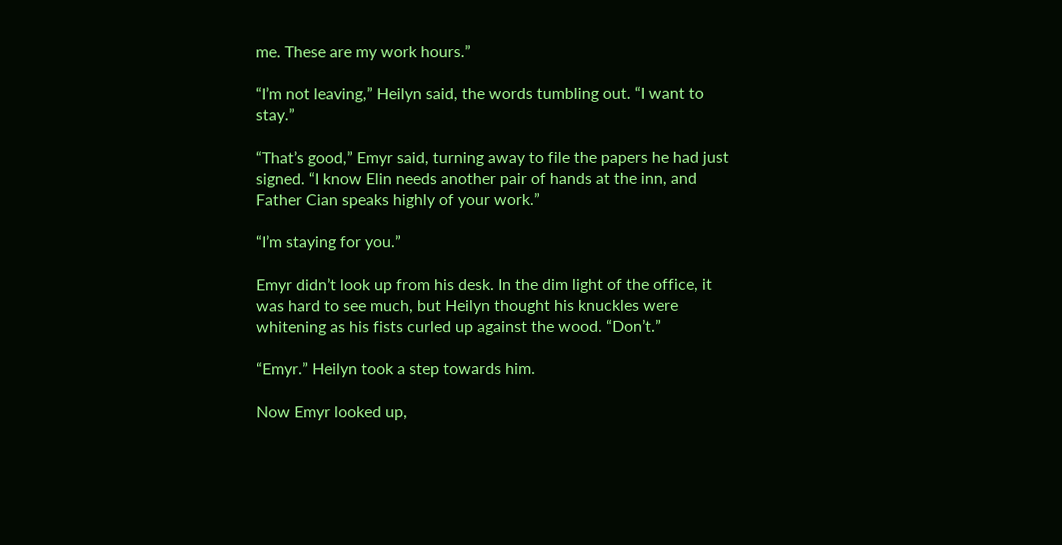me. These are my work hours.”

“I’m not leaving,” Heilyn said, the words tumbling out. “I want to stay.”

“That’s good,” Emyr said, turning away to file the papers he had just signed. “I know Elin needs another pair of hands at the inn, and Father Cian speaks highly of your work.”

“I’m staying for you.”

Emyr didn’t look up from his desk. In the dim light of the office, it was hard to see much, but Heilyn thought his knuckles were whitening as his fists curled up against the wood. “Don’t.”

“Emyr.” Heilyn took a step towards him.

Now Emyr looked up,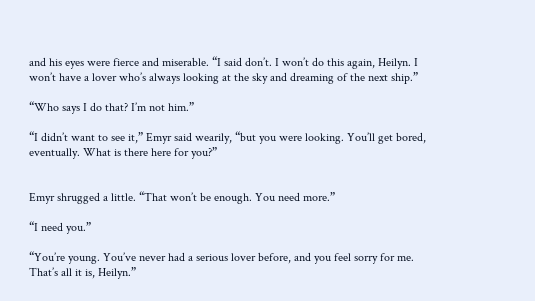and his eyes were fierce and miserable. “I said don’t. I won’t do this again, Heilyn. I won’t have a lover who’s always looking at the sky and dreaming of the next ship.”

“Who says I do that? I’m not him.”

“I didn’t want to see it,” Emyr said wearily, “but you were looking. You’ll get bored, eventually. What is there here for you?”


Emyr shrugged a little. “That won’t be enough. You need more.”

“I need you.”

“You’re young. You’ve never had a serious lover before, and you feel sorry for me. That’s all it is, Heilyn.”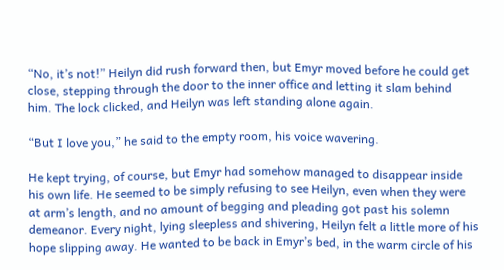“No, it’s not!” Heilyn did rush forward then, but Emyr moved before he could get close, stepping through the door to the inner office and letting it slam behind him. The lock clicked, and Heilyn was left standing alone again.

“But I love you,” he said to the empty room, his voice wavering.

He kept trying, of course, but Emyr had somehow managed to disappear inside his own life. He seemed to be simply refusing to see Heilyn, even when they were at arm’s length, and no amount of begging and pleading got past his solemn demeanor. Every night, lying sleepless and shivering, Heilyn felt a little more of his hope slipping away. He wanted to be back in Emyr’s bed, in the warm circle of his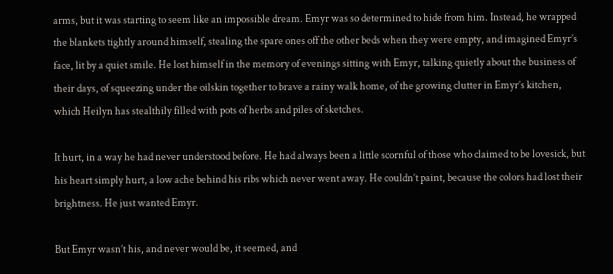arms, but it was starting to seem like an impossible dream. Emyr was so determined to hide from him. Instead, he wrapped the blankets tightly around himself, stealing the spare ones off the other beds when they were empty, and imagined Emyr’s face, lit by a quiet smile. He lost himself in the memory of evenings sitting with Emyr, talking quietly about the business of their days, of squeezing under the oilskin together to brave a rainy walk home, of the growing clutter in Emyr’s kitchen, which Heilyn has stealthily filled with pots of herbs and piles of sketches.

It hurt, in a way he had never understood before. He had always been a little scornful of those who claimed to be lovesick, but his heart simply hurt, a low ache behind his ribs which never went away. He couldn’t paint, because the colors had lost their brightness. He just wanted Emyr.

But Emyr wasn’t his, and never would be, it seemed, and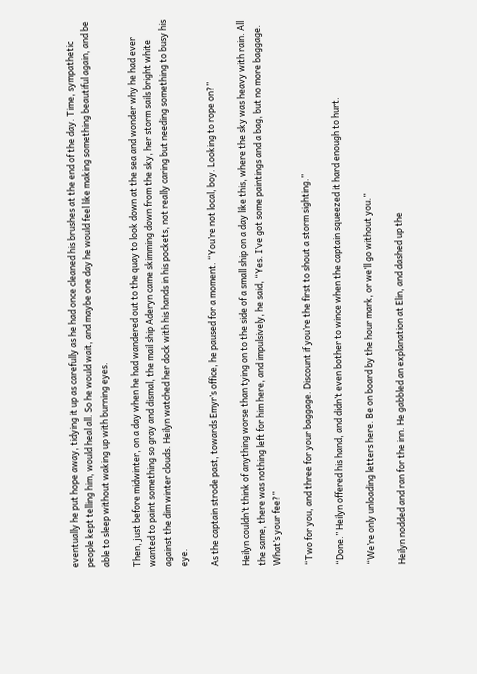eventually he put hope away, tidying it up as carefully as he had once cleaned his brushes at the end of the day. Time, sympathetic people kept telling him, would heal all. So he would wait, and maybe one day he would feel like making something beautiful again, and be able to sleep without waking up with burning eyes.

Then, just before midwinter, on a day when he had wandered out to the quay to look down at the sea and wonder why he had ever wanted to paint something so gray and dismal, the mail ship Aderyn came skimming down from the sky, her storm sails bright white against the dim winter clouds. Heilyn watched her dock with his hands in his pockets, not really caring but needing something to busy his eye.

As the captain strode past, towards Emyr’s office, he paused for a moment. “You’re not local, boy. Looking to rope on?”

Heilyn couldn’t think of anything worse than tying on to the side of a small ship on a day like this, where the sky was heavy with rain. All the same, there was nothing left for him here, and impulsively, he said, “Yes. I’ve got some paintings and a bag, but no more baggage. What’s your fee?”

“Two for you, and three for your baggage. Discount if you’re the first to shout a storm sighting.”

“Done.” Heilyn offered his hand, and didn’t even bother to wince when the captain squeezed it hard enough to hurt.

“We’re only unloading letters here. Be on board by the hour mark, or we’ll go without you.”

Heilyn nodded and ran for the inn. He gabbled an explanation at Elin, and dashed up the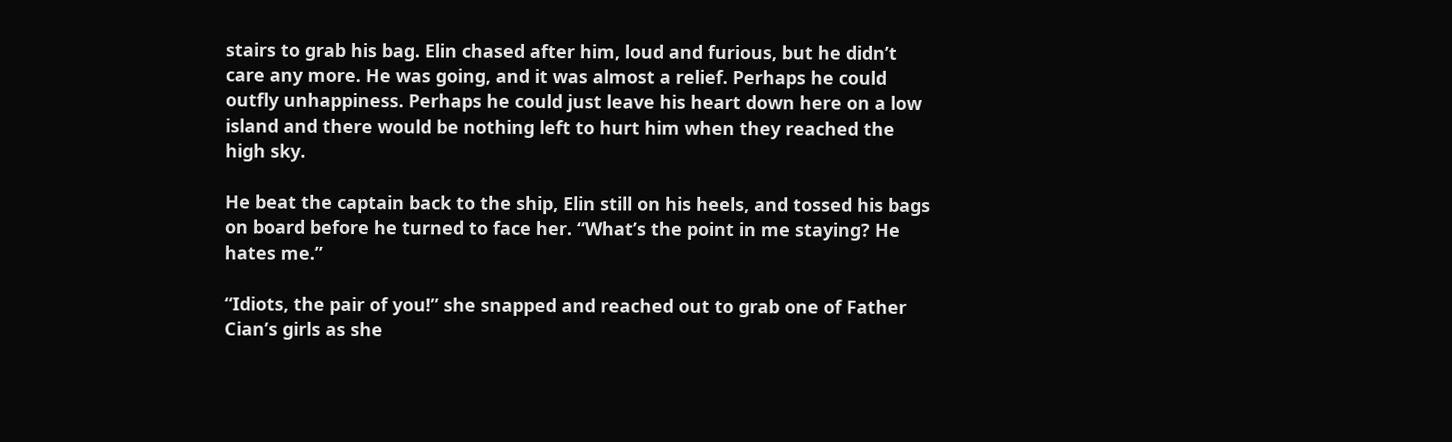stairs to grab his bag. Elin chased after him, loud and furious, but he didn’t care any more. He was going, and it was almost a relief. Perhaps he could outfly unhappiness. Perhaps he could just leave his heart down here on a low island and there would be nothing left to hurt him when they reached the high sky.

He beat the captain back to the ship, Elin still on his heels, and tossed his bags on board before he turned to face her. “What’s the point in me staying? He hates me.”

“Idiots, the pair of you!” she snapped and reached out to grab one of Father Cian’s girls as she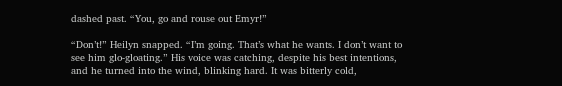dashed past. “You, go and rouse out Emyr!”

“Don’t!” Heilyn snapped. “I’m going. That’s what he wants. I don’t want to see him glo-gloating.” His voice was catching, despite his best intentions, and he turned into the wind, blinking hard. It was bitterly cold,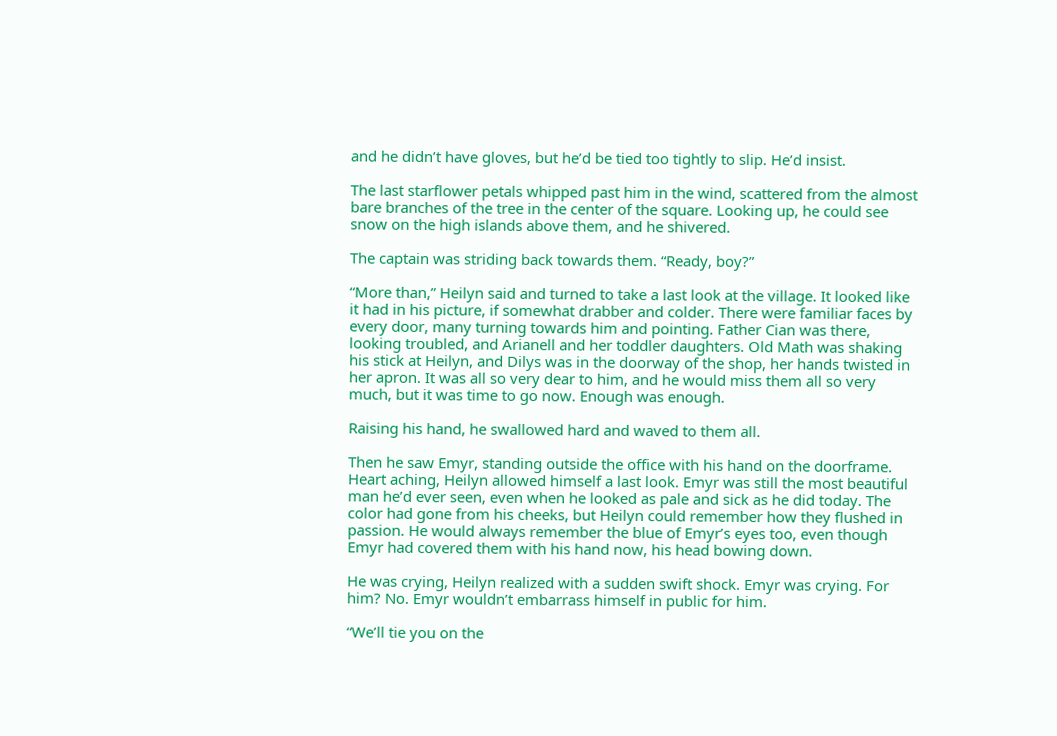and he didn’t have gloves, but he’d be tied too tightly to slip. He’d insist.

The last starflower petals whipped past him in the wind, scattered from the almost bare branches of the tree in the center of the square. Looking up, he could see snow on the high islands above them, and he shivered.

The captain was striding back towards them. “Ready, boy?”

“More than,” Heilyn said and turned to take a last look at the village. It looked like it had in his picture, if somewhat drabber and colder. There were familiar faces by every door, many turning towards him and pointing. Father Cian was there, looking troubled, and Arianell and her toddler daughters. Old Math was shaking his stick at Heilyn, and Dilys was in the doorway of the shop, her hands twisted in her apron. It was all so very dear to him, and he would miss them all so very much, but it was time to go now. Enough was enough.

Raising his hand, he swallowed hard and waved to them all.

Then he saw Emyr, standing outside the office with his hand on the doorframe. Heart aching, Heilyn allowed himself a last look. Emyr was still the most beautiful man he’d ever seen, even when he looked as pale and sick as he did today. The color had gone from his cheeks, but Heilyn could remember how they flushed in passion. He would always remember the blue of Emyr’s eyes too, even though Emyr had covered them with his hand now, his head bowing down.

He was crying, Heilyn realized with a sudden swift shock. Emyr was crying. For him? No. Emyr wouldn’t embarrass himself in public for him.

“We’ll tie you on the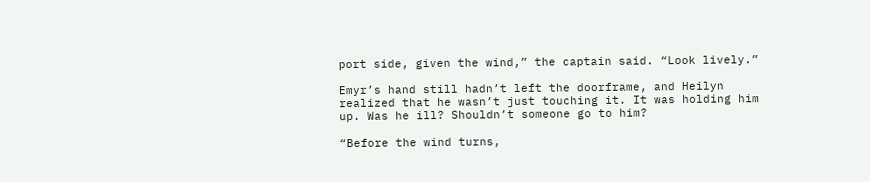port side, given the wind,” the captain said. “Look lively.”

Emyr’s hand still hadn’t left the doorframe, and Heilyn realized that he wasn’t just touching it. It was holding him up. Was he ill? Shouldn’t someone go to him?

“Before the wind turns,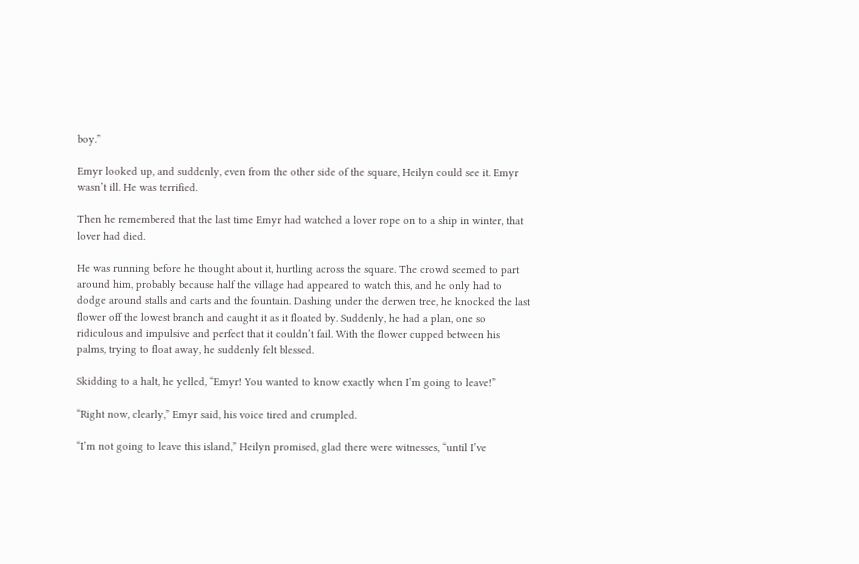boy.”

Emyr looked up, and suddenly, even from the other side of the square, Heilyn could see it. Emyr wasn’t ill. He was terrified.

Then he remembered that the last time Emyr had watched a lover rope on to a ship in winter, that lover had died.

He was running before he thought about it, hurtling across the square. The crowd seemed to part around him, probably because half the village had appeared to watch this, and he only had to dodge around stalls and carts and the fountain. Dashing under the derwen tree, he knocked the last flower off the lowest branch and caught it as it floated by. Suddenly, he had a plan, one so ridiculous and impulsive and perfect that it couldn’t fail. With the flower cupped between his palms, trying to float away, he suddenly felt blessed.

Skidding to a halt, he yelled, “Emyr! You wanted to know exactly when I’m going to leave!”

“Right now, clearly,” Emyr said, his voice tired and crumpled.

“I’m not going to leave this island,” Heilyn promised, glad there were witnesses, “until I’ve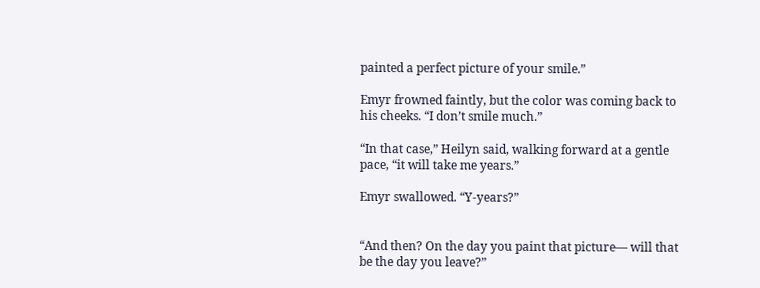painted a perfect picture of your smile.”

Emyr frowned faintly, but the color was coming back to his cheeks. “I don’t smile much.”

“In that case,” Heilyn said, walking forward at a gentle pace, “it will take me years.”

Emyr swallowed. “Y-years?”


“And then? On the day you paint that picture— will that be the day you leave?”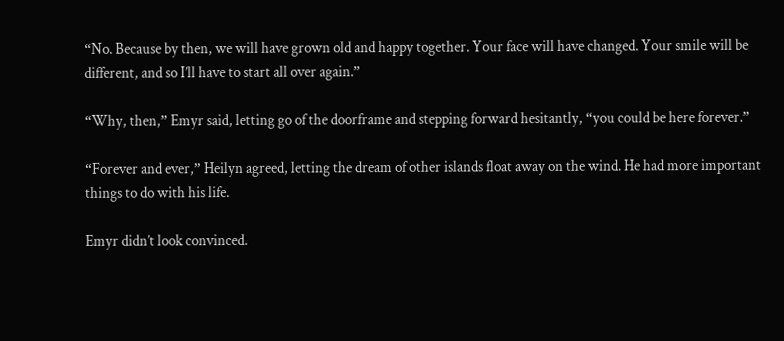“No. Because by then, we will have grown old and happy together. Your face will have changed. Your smile will be different, and so I’ll have to start all over again.”

“Why, then,” Emyr said, letting go of the doorframe and stepping forward hesitantly, “you could be here forever.”

“Forever and ever,” Heilyn agreed, letting the dream of other islands float away on the wind. He had more important things to do with his life.

Emyr didn’t look convinced.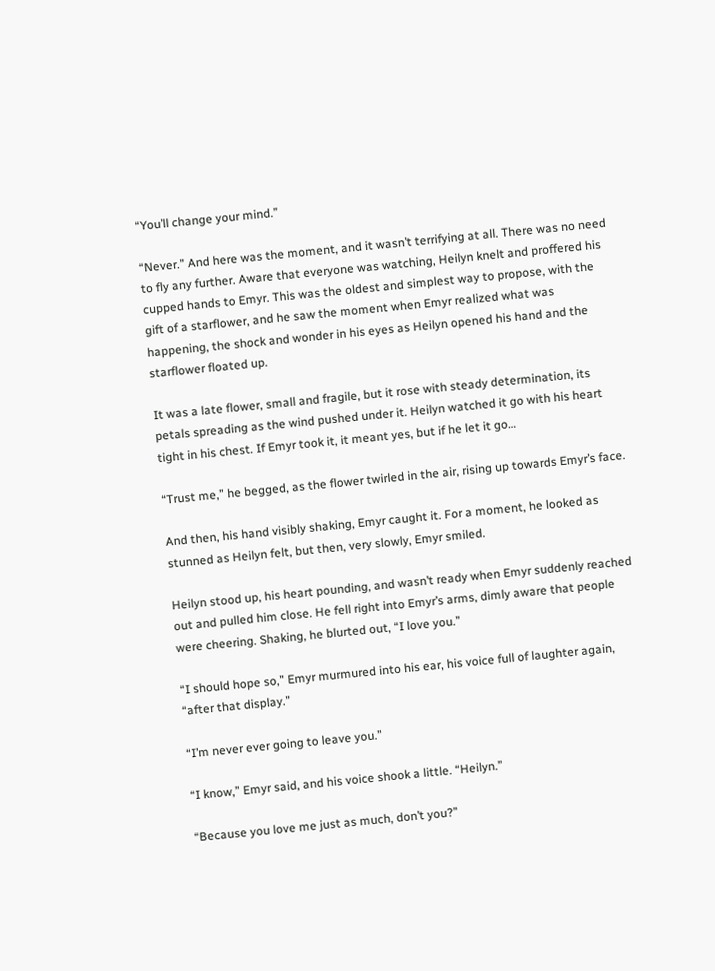“You’ll change your mind.”

“Never.” And here was the moment, and it wasn’t terrifying at all. There was no need to fly any further. Aware that everyone was watching, Heilyn knelt and proffered his cupped hands to Emyr. This was the oldest and simplest way to propose, with the gift of a starflower, and he saw the moment when Emyr realized what was happening, the shock and wonder in his eyes as Heilyn opened his hand and the starflower floated up.

It was a late flower, small and fragile, but it rose with steady determination, its petals spreading as the wind pushed under it. Heilyn watched it go with his heart tight in his chest. If Emyr took it, it meant yes, but if he let it go…

“Trust me,” he begged, as the flower twirled in the air, rising up towards Emyr’s face.

And then, his hand visibly shaking, Emyr caught it. For a moment, he looked as stunned as Heilyn felt, but then, very slowly, Emyr smiled.

Heilyn stood up, his heart pounding, and wasn’t ready when Emyr suddenly reached out and pulled him close. He fell right into Emyr’s arms, dimly aware that people were cheering. Shaking, he blurted out, “I love you.”

“I should hope so,” Emyr murmured into his ear, his voice full of laughter again, “after that display.”

“I’m never ever going to leave you.”

“I know,” Emyr said, and his voice shook a little. “Heilyn.”

“Because you love me just as much, don’t you?”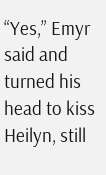“Yes,” Emyr said and turned his head to kiss Heilyn, still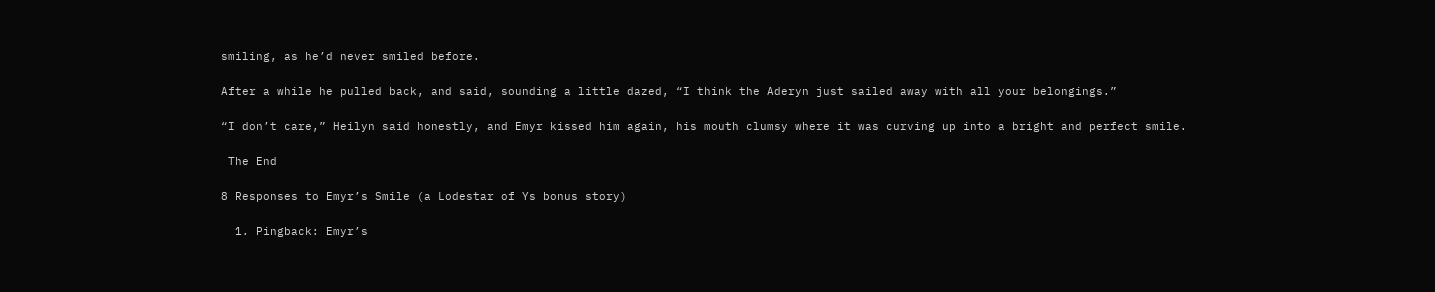smiling, as he’d never smiled before.

After a while he pulled back, and said, sounding a little dazed, “I think the Aderyn just sailed away with all your belongings.”

“I don’t care,” Heilyn said honestly, and Emyr kissed him again, his mouth clumsy where it was curving up into a bright and perfect smile.

 The End

8 Responses to Emyr’s Smile (a Lodestar of Ys bonus story)

  1. Pingback: Emyr’s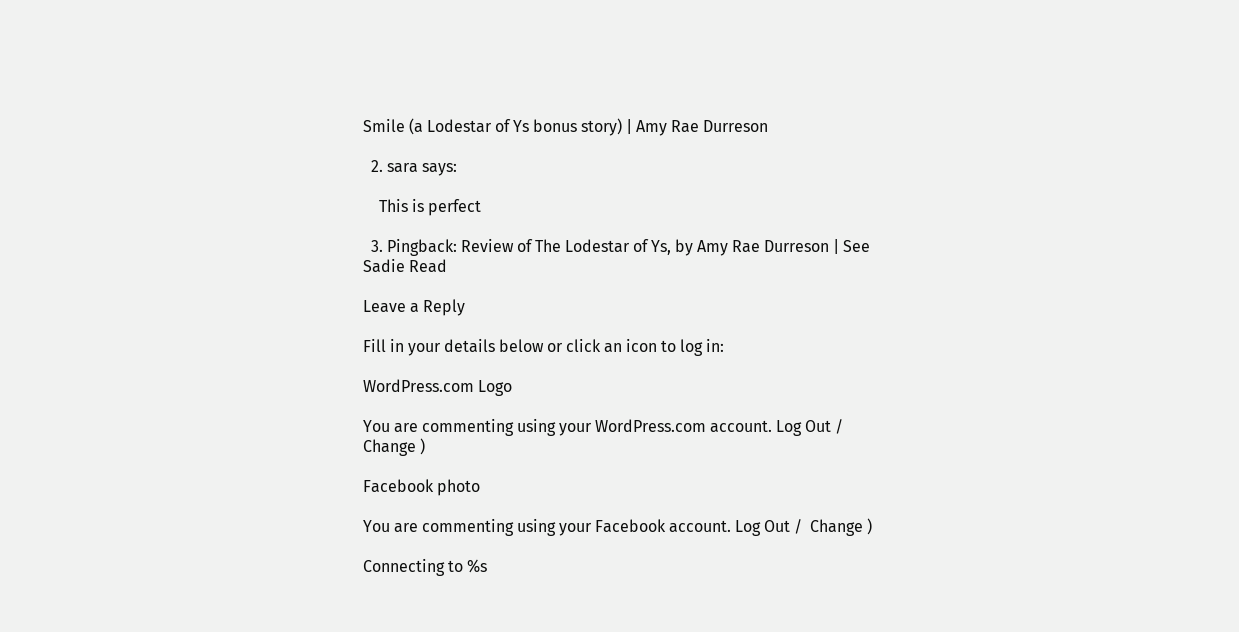Smile (a Lodestar of Ys bonus story) | Amy Rae Durreson

  2. sara says:

    This is perfect

  3. Pingback: Review of The Lodestar of Ys, by Amy Rae Durreson | See Sadie Read

Leave a Reply

Fill in your details below or click an icon to log in:

WordPress.com Logo

You are commenting using your WordPress.com account. Log Out /  Change )

Facebook photo

You are commenting using your Facebook account. Log Out /  Change )

Connecting to %s